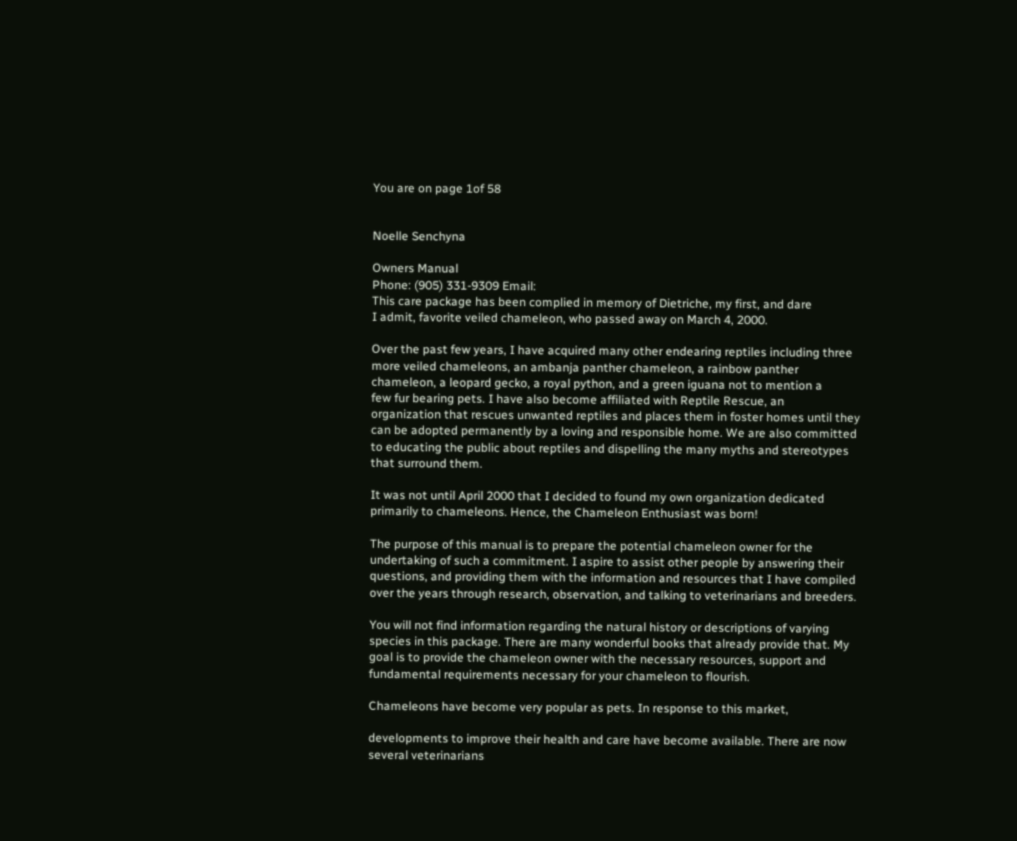You are on page 1of 58


Noelle Senchyna

Owners Manual
Phone: (905) 331-9309 Email:
This care package has been complied in memory of Dietriche, my first, and dare
I admit, favorite veiled chameleon, who passed away on March 4, 2000.

Over the past few years, I have acquired many other endearing reptiles including three
more veiled chameleons, an ambanja panther chameleon, a rainbow panther
chameleon, a leopard gecko, a royal python, and a green iguana not to mention a
few fur bearing pets. I have also become affiliated with Reptile Rescue, an
organization that rescues unwanted reptiles and places them in foster homes until they
can be adopted permanently by a loving and responsible home. We are also committed
to educating the public about reptiles and dispelling the many myths and stereotypes
that surround them.

It was not until April 2000 that I decided to found my own organization dedicated
primarily to chameleons. Hence, the Chameleon Enthusiast was born!

The purpose of this manual is to prepare the potential chameleon owner for the
undertaking of such a commitment. I aspire to assist other people by answering their
questions, and providing them with the information and resources that I have compiled
over the years through research, observation, and talking to veterinarians and breeders.

You will not find information regarding the natural history or descriptions of varying
species in this package. There are many wonderful books that already provide that. My
goal is to provide the chameleon owner with the necessary resources, support and
fundamental requirements necessary for your chameleon to flourish.

Chameleons have become very popular as pets. In response to this market,

developments to improve their health and care have become available. There are now
several veterinarians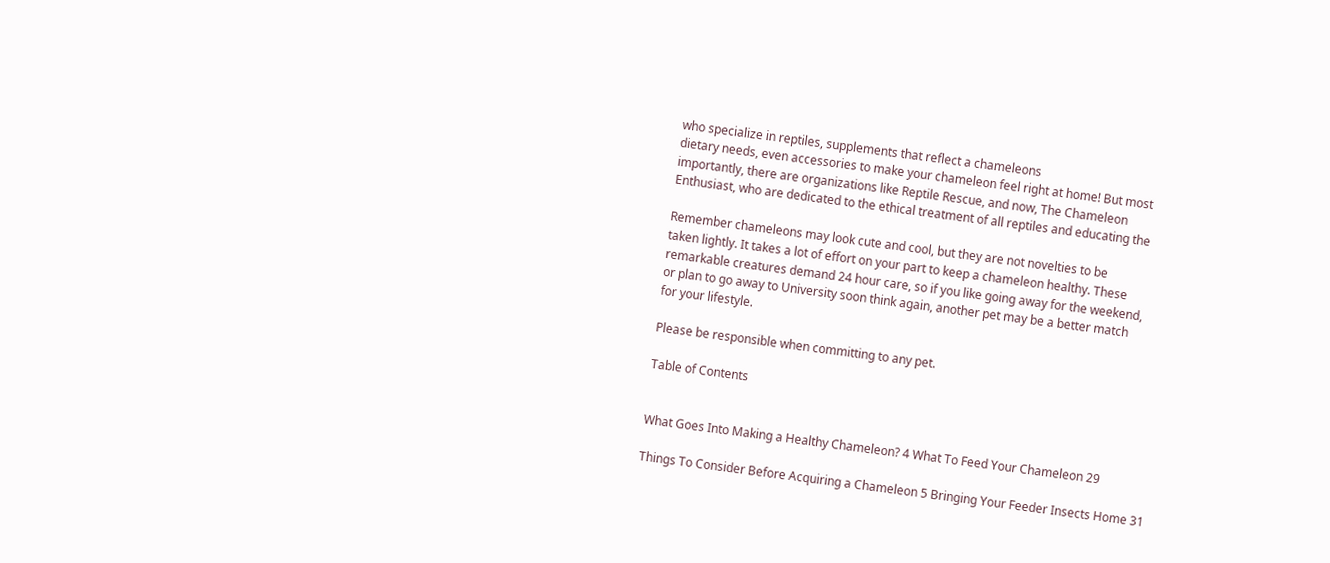who specialize in reptiles, supplements that reflect a chameleons
dietary needs, even accessories to make your chameleon feel right at home! But most
importantly, there are organizations like Reptile Rescue, and now, The Chameleon
Enthusiast, who are dedicated to the ethical treatment of all reptiles and educating the

Remember chameleons may look cute and cool, but they are not novelties to be
taken lightly. It takes a lot of effort on your part to keep a chameleon healthy. These
remarkable creatures demand 24 hour care, so if you like going away for the weekend,
or plan to go away to University soon think again, another pet may be a better match
for your lifestyle.

Please be responsible when committing to any pet.

Table of Contents


What Goes Into Making a Healthy Chameleon? 4 What To Feed Your Chameleon 29

Things To Consider Before Acquiring a Chameleon 5 Bringing Your Feeder Insects Home 31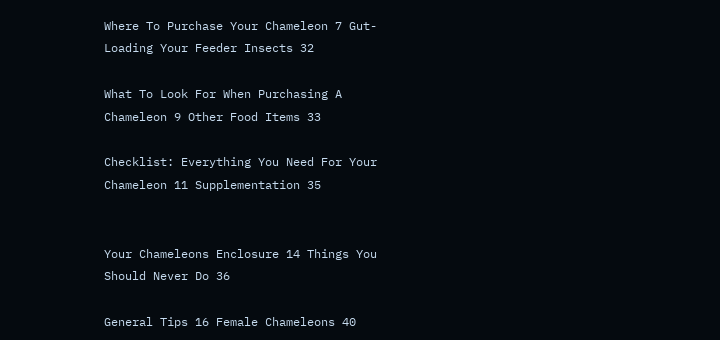Where To Purchase Your Chameleon 7 Gut-Loading Your Feeder Insects 32

What To Look For When Purchasing A Chameleon 9 Other Food Items 33

Checklist: Everything You Need For Your Chameleon 11 Supplementation 35


Your Chameleons Enclosure 14 Things You Should Never Do 36

General Tips 16 Female Chameleons 40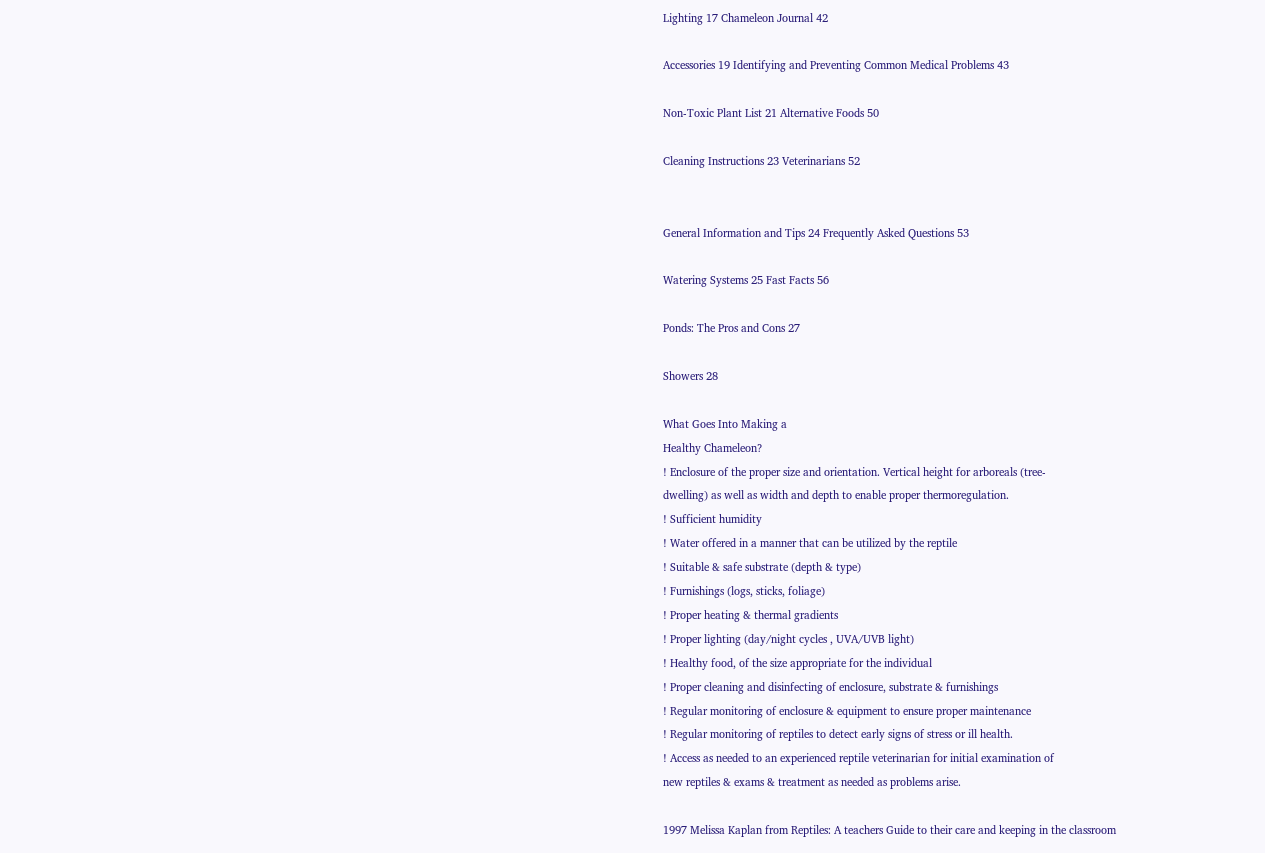Lighting 17 Chameleon Journal 42

Accessories 19 Identifying and Preventing Common Medical Problems 43

Non-Toxic Plant List 21 Alternative Foods 50

Cleaning Instructions 23 Veterinarians 52


General Information and Tips 24 Frequently Asked Questions 53

Watering Systems 25 Fast Facts 56

Ponds: The Pros and Cons 27

Showers 28

What Goes Into Making a
Healthy Chameleon?
! Enclosure of the proper size and orientation. Vertical height for arboreals (tree-
dwelling) as well as width and depth to enable proper thermoregulation.
! Sufficient humidity
! Water offered in a manner that can be utilized by the reptile
! Suitable & safe substrate (depth & type)
! Furnishings (logs, sticks, foliage)
! Proper heating & thermal gradients
! Proper lighting (day/night cycles , UVA/UVB light)
! Healthy food, of the size appropriate for the individual
! Proper cleaning and disinfecting of enclosure, substrate & furnishings
! Regular monitoring of enclosure & equipment to ensure proper maintenance
! Regular monitoring of reptiles to detect early signs of stress or ill health.
! Access as needed to an experienced reptile veterinarian for initial examination of
new reptiles & exams & treatment as needed as problems arise.

1997 Melissa Kaplan from Reptiles: A teachers Guide to their care and keeping in the classroom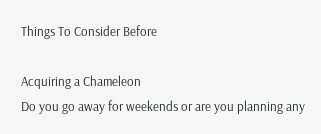Things To Consider Before

Acquiring a Chameleon
Do you go away for weekends or are you planning any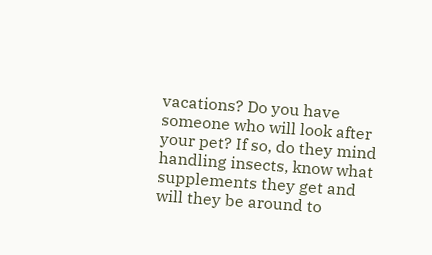vacations? Do you have
someone who will look after your pet? If so, do they mind handling insects, know what
supplements they get and will they be around to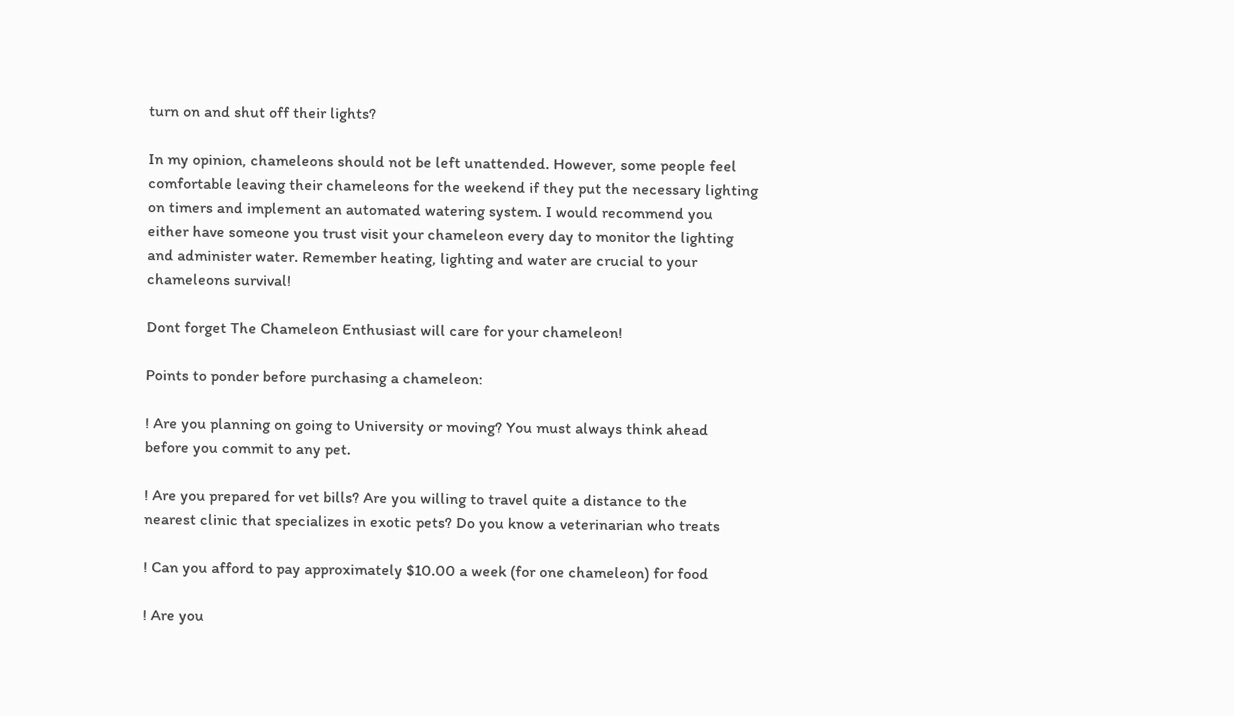turn on and shut off their lights?

In my opinion, chameleons should not be left unattended. However, some people feel
comfortable leaving their chameleons for the weekend if they put the necessary lighting
on timers and implement an automated watering system. I would recommend you
either have someone you trust visit your chameleon every day to monitor the lighting
and administer water. Remember heating, lighting and water are crucial to your
chameleons survival!

Dont forget The Chameleon Enthusiast will care for your chameleon!

Points to ponder before purchasing a chameleon:

! Are you planning on going to University or moving? You must always think ahead
before you commit to any pet.

! Are you prepared for vet bills? Are you willing to travel quite a distance to the
nearest clinic that specializes in exotic pets? Do you know a veterinarian who treats

! Can you afford to pay approximately $10.00 a week (for one chameleon) for food

! Are you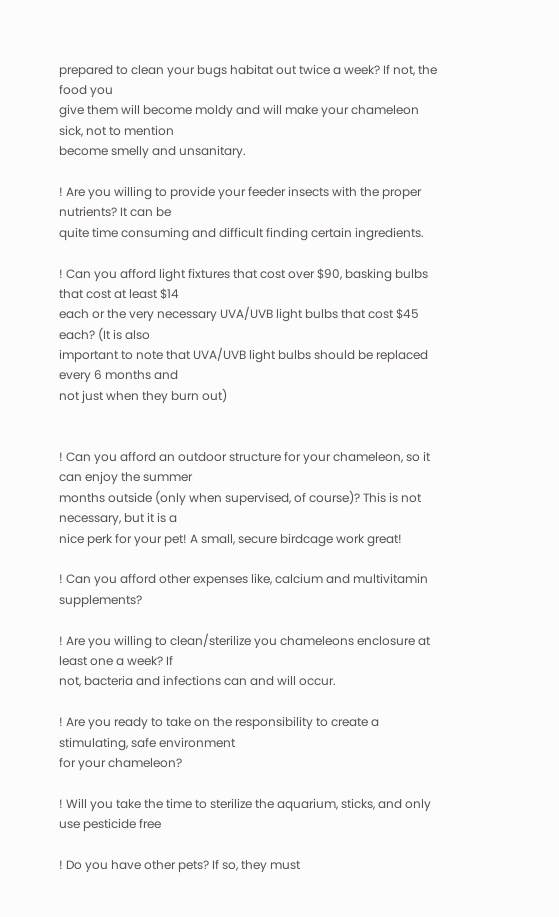prepared to clean your bugs habitat out twice a week? If not, the food you
give them will become moldy and will make your chameleon sick, not to mention
become smelly and unsanitary.

! Are you willing to provide your feeder insects with the proper nutrients? It can be
quite time consuming and difficult finding certain ingredients.

! Can you afford light fixtures that cost over $90, basking bulbs that cost at least $14
each or the very necessary UVA/UVB light bulbs that cost $45 each? (It is also
important to note that UVA/UVB light bulbs should be replaced every 6 months and
not just when they burn out)


! Can you afford an outdoor structure for your chameleon, so it can enjoy the summer
months outside (only when supervised, of course)? This is not necessary, but it is a
nice perk for your pet! A small, secure birdcage work great!

! Can you afford other expenses like, calcium and multivitamin supplements?

! Are you willing to clean/sterilize you chameleons enclosure at least one a week? If
not, bacteria and infections can and will occur.

! Are you ready to take on the responsibility to create a stimulating, safe environment
for your chameleon?

! Will you take the time to sterilize the aquarium, sticks, and only use pesticide free

! Do you have other pets? If so, they must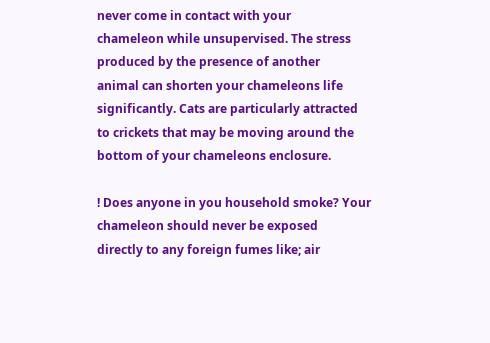never come in contact with your
chameleon while unsupervised. The stress produced by the presence of another
animal can shorten your chameleons life significantly. Cats are particularly attracted
to crickets that may be moving around the bottom of your chameleons enclosure.

! Does anyone in you household smoke? Your chameleon should never be exposed
directly to any foreign fumes like; air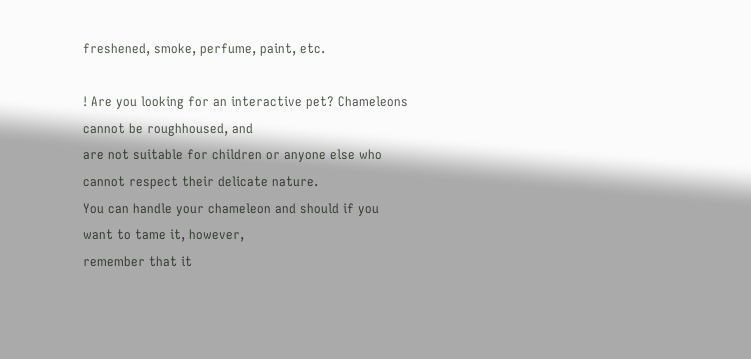freshened, smoke, perfume, paint, etc.

! Are you looking for an interactive pet? Chameleons cannot be roughhoused, and
are not suitable for children or anyone else who cannot respect their delicate nature.
You can handle your chameleon and should if you want to tame it, however,
remember that it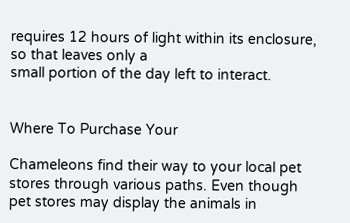requires 12 hours of light within its enclosure, so that leaves only a
small portion of the day left to interact.


Where To Purchase Your

Chameleons find their way to your local pet stores through various paths. Even though
pet stores may display the animals in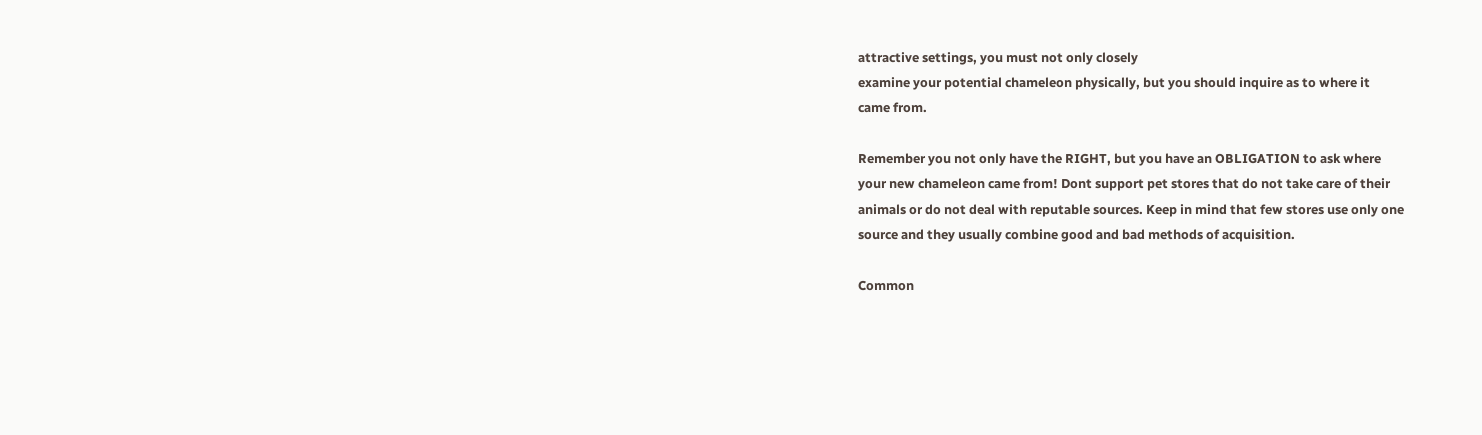attractive settings, you must not only closely
examine your potential chameleon physically, but you should inquire as to where it
came from.

Remember you not only have the RIGHT, but you have an OBLIGATION to ask where
your new chameleon came from! Dont support pet stores that do not take care of their
animals or do not deal with reputable sources. Keep in mind that few stores use only one
source and they usually combine good and bad methods of acquisition.

Common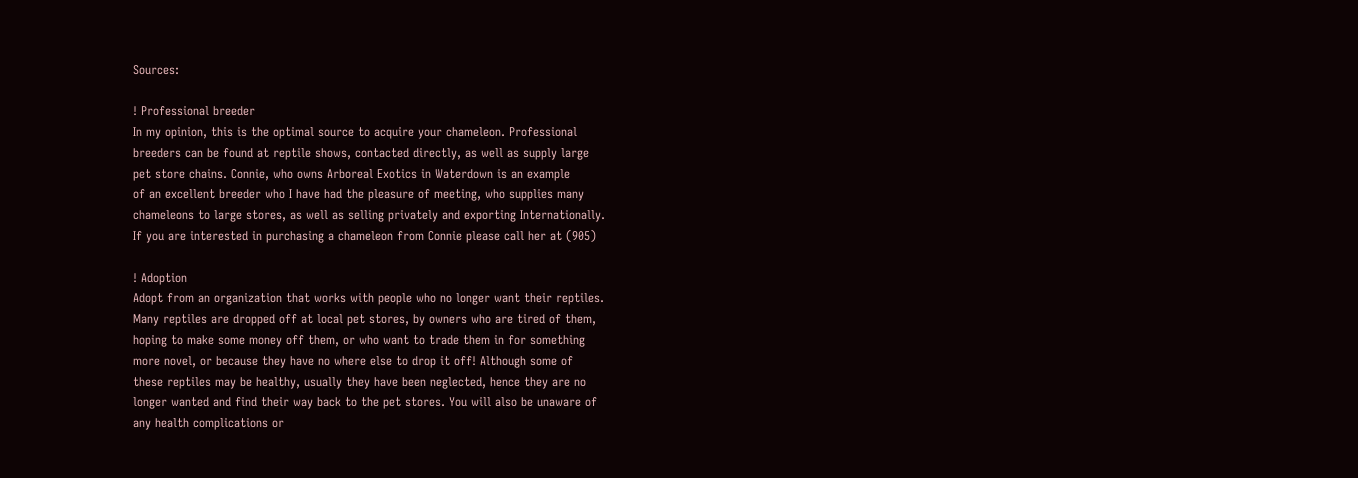Sources:

! Professional breeder
In my opinion, this is the optimal source to acquire your chameleon. Professional
breeders can be found at reptile shows, contacted directly, as well as supply large
pet store chains. Connie, who owns Arboreal Exotics in Waterdown is an example
of an excellent breeder who I have had the pleasure of meeting, who supplies many
chameleons to large stores, as well as selling privately and exporting Internationally.
If you are interested in purchasing a chameleon from Connie please call her at (905)

! Adoption
Adopt from an organization that works with people who no longer want their reptiles.
Many reptiles are dropped off at local pet stores, by owners who are tired of them,
hoping to make some money off them, or who want to trade them in for something
more novel, or because they have no where else to drop it off! Although some of
these reptiles may be healthy, usually they have been neglected, hence they are no
longer wanted and find their way back to the pet stores. You will also be unaware of
any health complications or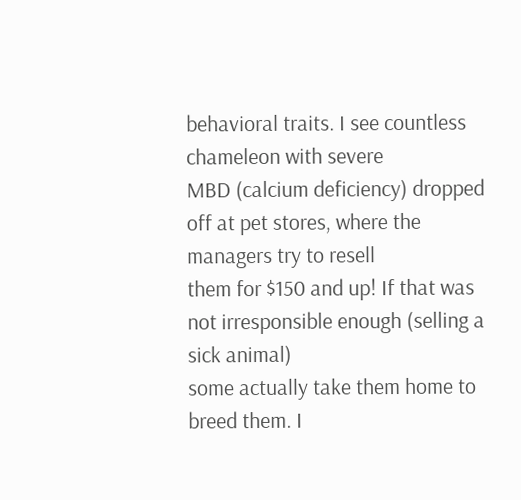behavioral traits. I see countless chameleon with severe
MBD (calcium deficiency) dropped off at pet stores, where the managers try to resell
them for $150 and up! If that was not irresponsible enough (selling a sick animal)
some actually take them home to breed them. I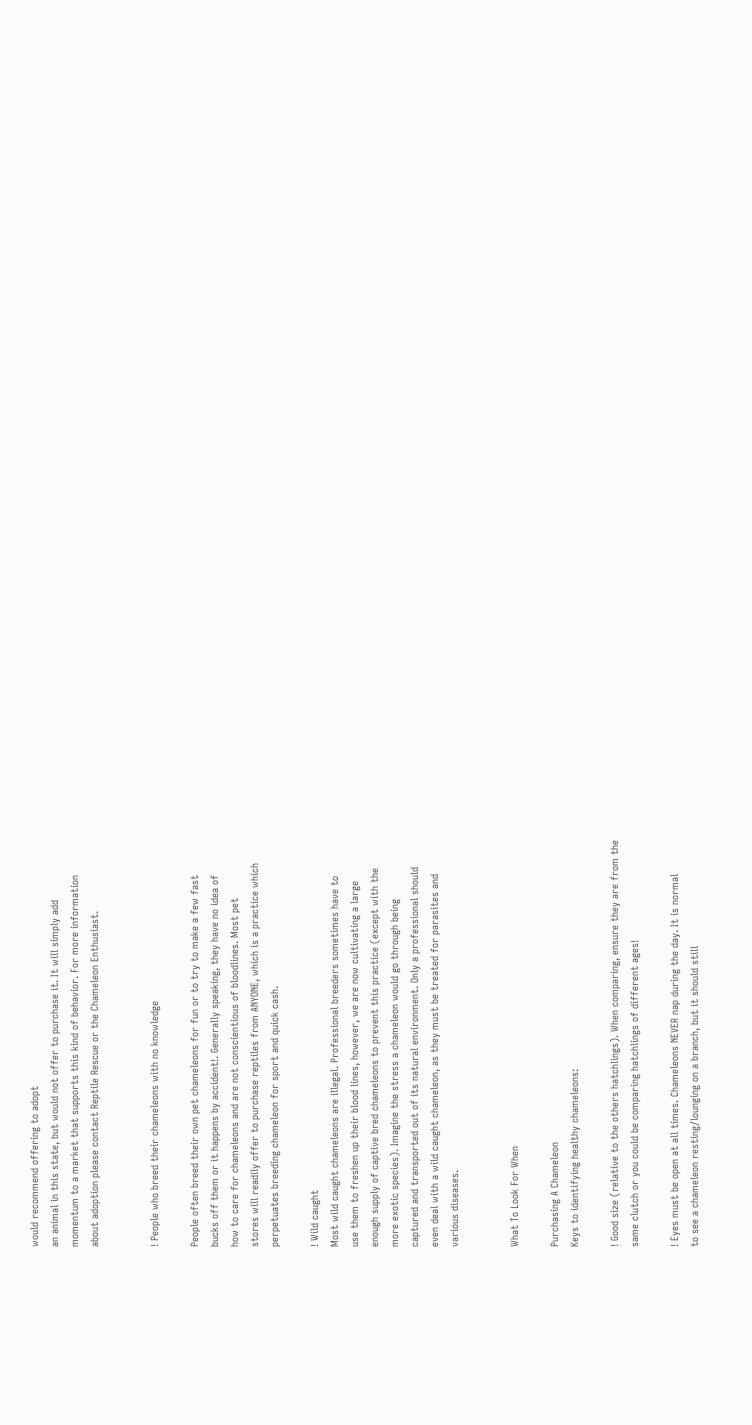would recommend offering to adopt
an animal in this state, but would not offer to purchase it. It will simply add
momentum to a market that supports this kind of behavior. For more information
about adoption please contact Reptile Rescue or the Chameleon Enthusiast.


! People who breed their chameleons with no knowledge

People often breed their own pet chameleons for fun or to try to make a few fast
bucks off them or it happens by accident!. Generally speaking, they have no idea of
how to care for chameleons and are not conscientious of bloodlines. Most pet
stores will readily offer to purchase reptiles from ANYONE, which is a practice which
perpetuates breeding chameleon for sport and quick cash.

! Wild caught
Most wild caught chameleons are illegal. Professional breeders sometimes have to
use them to freshen up their blood lines, however, we are now cultivating a large
enough supply of captive bred chameleons to prevent this practice (except with the
more exotic species). Imagine the stress a chameleon would go through being
captured and transported out of its natural environment. Only a professional should
even deal with a wild caught chameleon, as they must be treated for parasites and
various diseases.


What To Look For When

Purchasing A Chameleon
Keys to identifying healthy chameleons:

! Good size (relative to the others hatchlings). When comparing, ensure they are from the
same clutch or you could be comparing hatchlings of different ages!

! Eyes must be open at all times. Chameleons NEVER nap during the day. It is normal
to see a chameleon resting/lounging on a branch, but it should still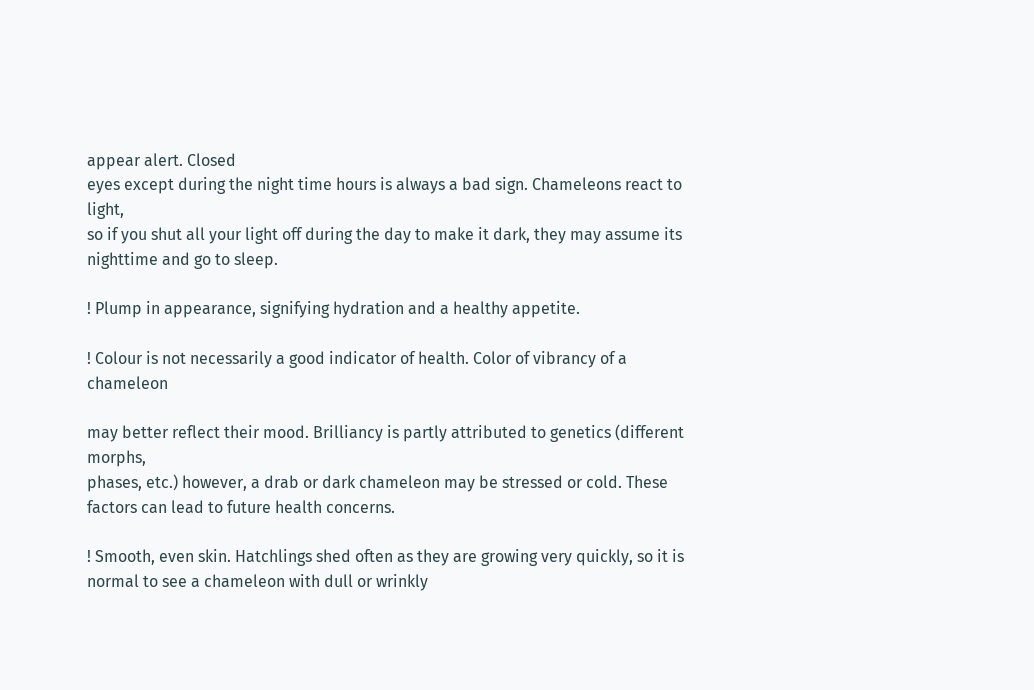appear alert. Closed
eyes except during the night time hours is always a bad sign. Chameleons react to light,
so if you shut all your light off during the day to make it dark, they may assume its
nighttime and go to sleep.

! Plump in appearance, signifying hydration and a healthy appetite.

! Colour is not necessarily a good indicator of health. Color of vibrancy of a chameleon

may better reflect their mood. Brilliancy is partly attributed to genetics (different morphs,
phases, etc.) however, a drab or dark chameleon may be stressed or cold. These
factors can lead to future health concerns.

! Smooth, even skin. Hatchlings shed often as they are growing very quickly, so it is
normal to see a chameleon with dull or wrinkly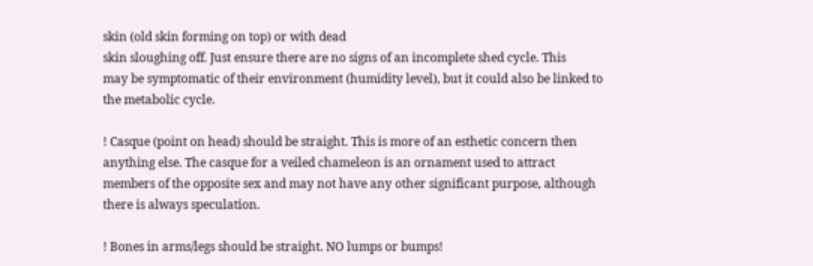skin (old skin forming on top) or with dead
skin sloughing off. Just ensure there are no signs of an incomplete shed cycle. This
may be symptomatic of their environment (humidity level), but it could also be linked to
the metabolic cycle.

! Casque (point on head) should be straight. This is more of an esthetic concern then
anything else. The casque for a veiled chameleon is an ornament used to attract
members of the opposite sex and may not have any other significant purpose, although
there is always speculation.

! Bones in arms/legs should be straight. NO lumps or bumps!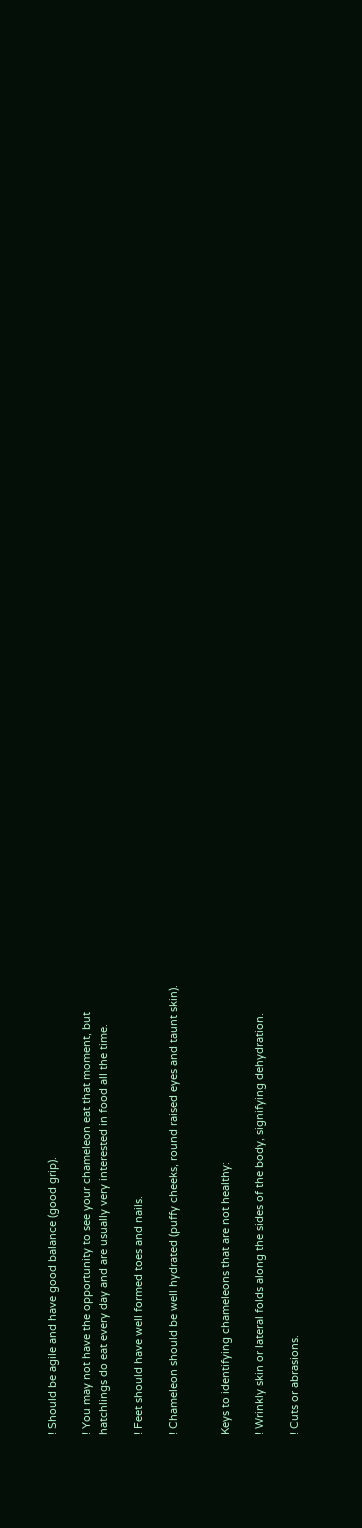! Should be agile and have good balance (good grip).

! You may not have the opportunity to see your chameleon eat that moment, but
hatchlings do eat every day and are usually very interested in food all the time.

! Feet should have well formed toes and nails.

! Chameleon should be well hydrated (puffy cheeks, round raised eyes and taunt skin).


Keys to identifying chameleons that are not healthy:

! Wrinkly skin or lateral folds along the sides of the body, signifying dehydration.

! Cuts or abrasions.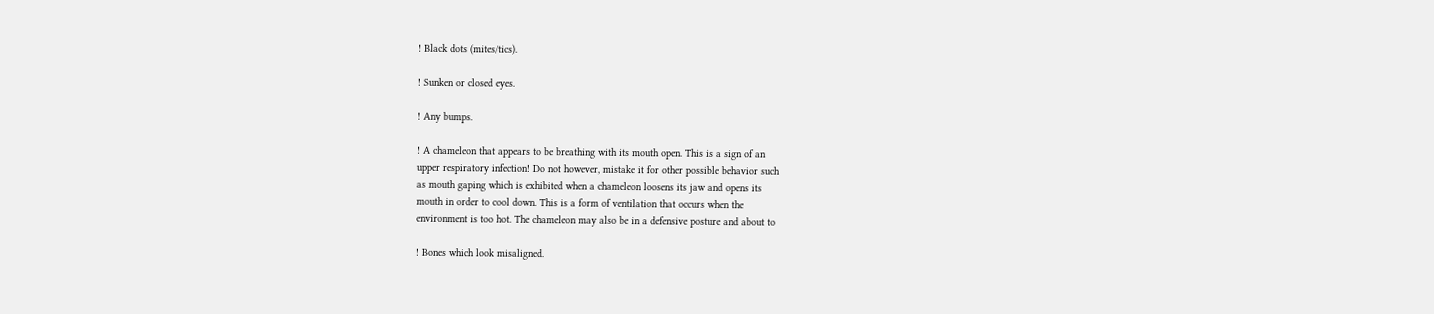! Black dots (mites/tics).

! Sunken or closed eyes.

! Any bumps.

! A chameleon that appears to be breathing with its mouth open. This is a sign of an
upper respiratory infection! Do not however, mistake it for other possible behavior such
as mouth gaping which is exhibited when a chameleon loosens its jaw and opens its
mouth in order to cool down. This is a form of ventilation that occurs when the
environment is too hot. The chameleon may also be in a defensive posture and about to

! Bones which look misaligned.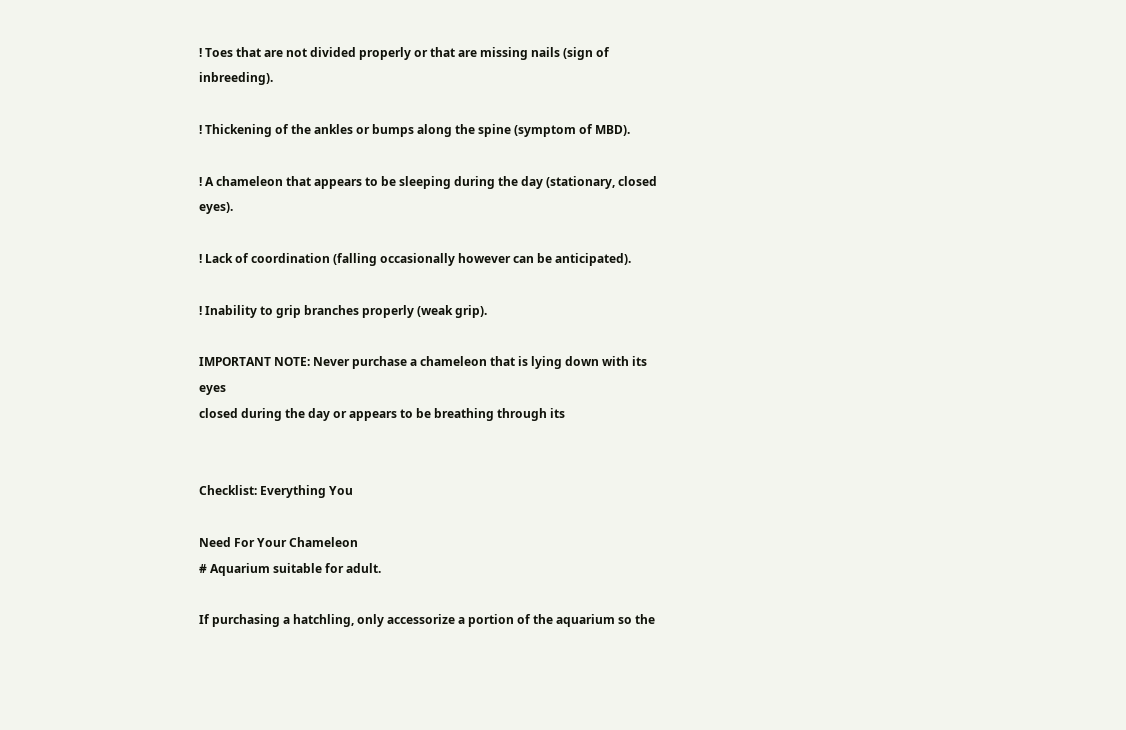! Toes that are not divided properly or that are missing nails (sign of inbreeding).

! Thickening of the ankles or bumps along the spine (symptom of MBD).

! A chameleon that appears to be sleeping during the day (stationary, closed eyes).

! Lack of coordination (falling occasionally however can be anticipated).

! Inability to grip branches properly (weak grip).

IMPORTANT NOTE: Never purchase a chameleon that is lying down with its eyes
closed during the day or appears to be breathing through its


Checklist: Everything You

Need For Your Chameleon
# Aquarium suitable for adult.

If purchasing a hatchling, only accessorize a portion of the aquarium so the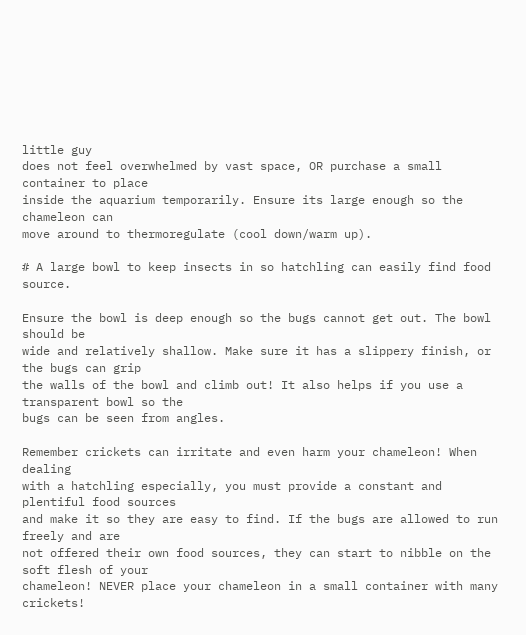little guy
does not feel overwhelmed by vast space, OR purchase a small container to place
inside the aquarium temporarily. Ensure its large enough so the chameleon can
move around to thermoregulate (cool down/warm up).

# A large bowl to keep insects in so hatchling can easily find food source.

Ensure the bowl is deep enough so the bugs cannot get out. The bowl should be
wide and relatively shallow. Make sure it has a slippery finish, or the bugs can grip
the walls of the bowl and climb out! It also helps if you use a transparent bowl so the
bugs can be seen from angles.

Remember crickets can irritate and even harm your chameleon! When dealing
with a hatchling especially, you must provide a constant and plentiful food sources
and make it so they are easy to find. If the bugs are allowed to run freely and are
not offered their own food sources, they can start to nibble on the soft flesh of your
chameleon! NEVER place your chameleon in a small container with many crickets!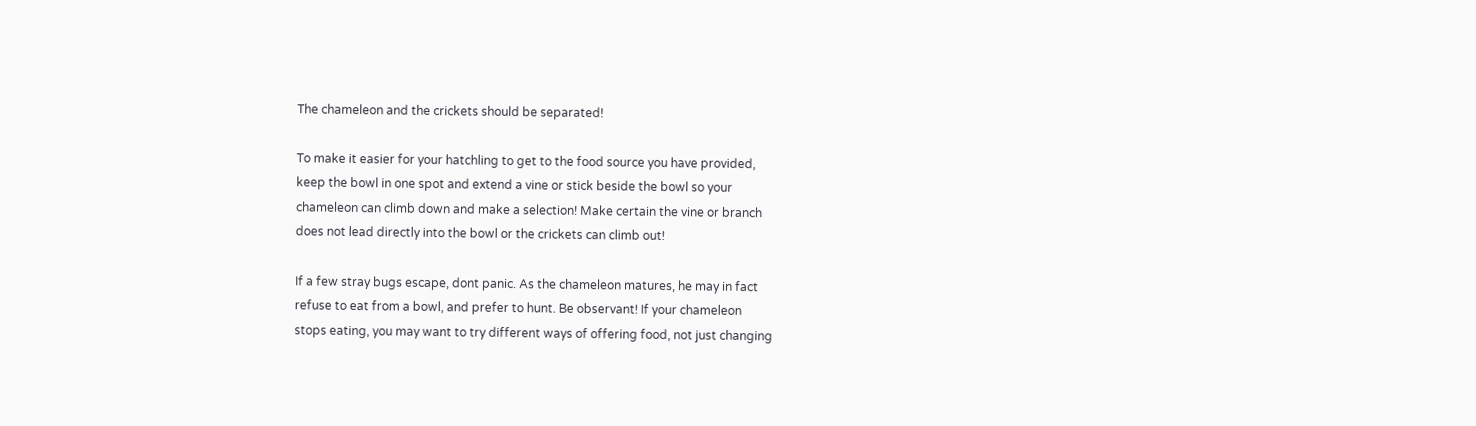The chameleon and the crickets should be separated!

To make it easier for your hatchling to get to the food source you have provided,
keep the bowl in one spot and extend a vine or stick beside the bowl so your
chameleon can climb down and make a selection! Make certain the vine or branch
does not lead directly into the bowl or the crickets can climb out!

If a few stray bugs escape, dont panic. As the chameleon matures, he may in fact
refuse to eat from a bowl, and prefer to hunt. Be observant! If your chameleon
stops eating, you may want to try different ways of offering food, not just changing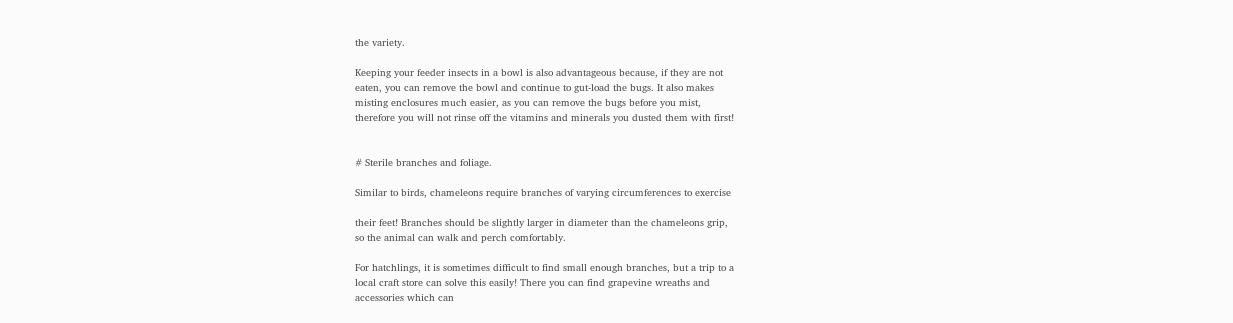the variety.

Keeping your feeder insects in a bowl is also advantageous because, if they are not
eaten, you can remove the bowl and continue to gut-load the bugs. It also makes
misting enclosures much easier, as you can remove the bugs before you mist,
therefore you will not rinse off the vitamins and minerals you dusted them with first!


# Sterile branches and foliage.

Similar to birds, chameleons require branches of varying circumferences to exercise

their feet! Branches should be slightly larger in diameter than the chameleons grip,
so the animal can walk and perch comfortably.

For hatchlings, it is sometimes difficult to find small enough branches, but a trip to a
local craft store can solve this easily! There you can find grapevine wreaths and
accessories which can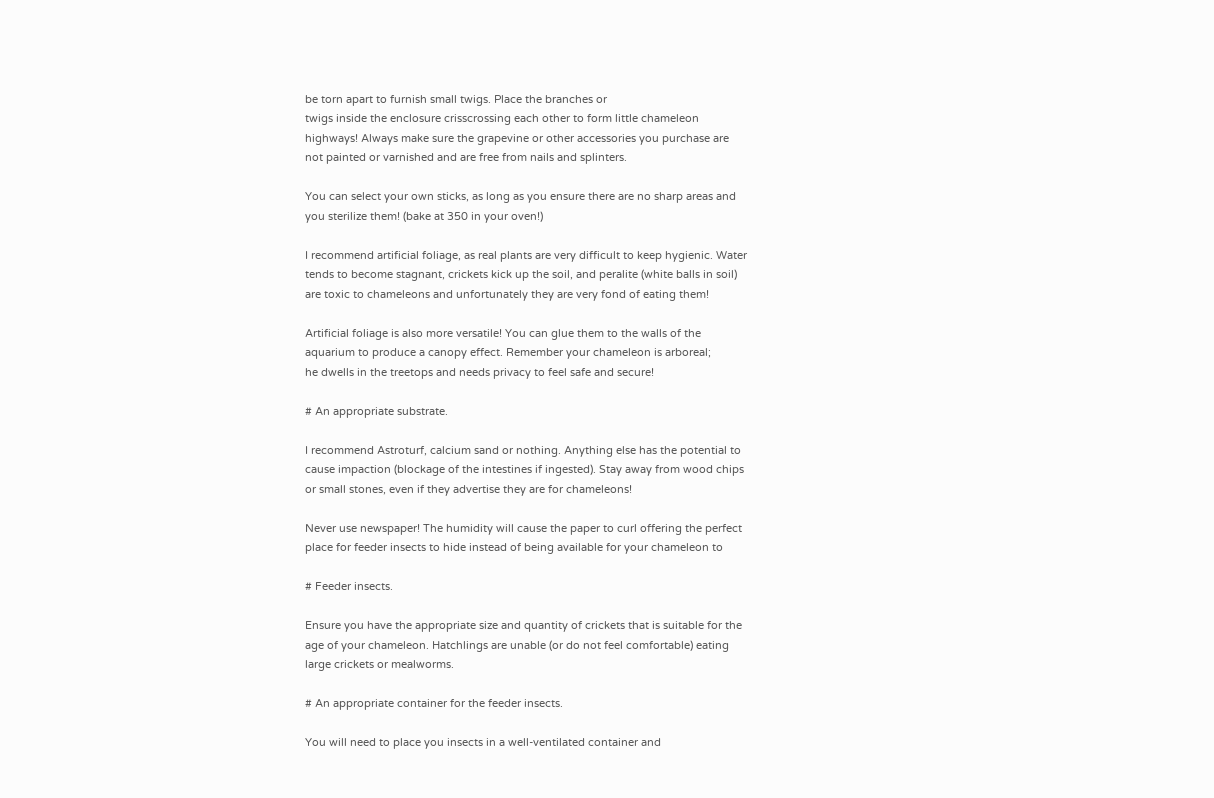be torn apart to furnish small twigs. Place the branches or
twigs inside the enclosure crisscrossing each other to form little chameleon
highways! Always make sure the grapevine or other accessories you purchase are
not painted or varnished and are free from nails and splinters.

You can select your own sticks, as long as you ensure there are no sharp areas and
you sterilize them! (bake at 350 in your oven!)

I recommend artificial foliage, as real plants are very difficult to keep hygienic. Water
tends to become stagnant, crickets kick up the soil, and peralite (white balls in soil)
are toxic to chameleons and unfortunately they are very fond of eating them!

Artificial foliage is also more versatile! You can glue them to the walls of the
aquarium to produce a canopy effect. Remember your chameleon is arboreal;
he dwells in the treetops and needs privacy to feel safe and secure!

# An appropriate substrate.

I recommend Astroturf, calcium sand or nothing. Anything else has the potential to
cause impaction (blockage of the intestines if ingested). Stay away from wood chips
or small stones, even if they advertise they are for chameleons!

Never use newspaper! The humidity will cause the paper to curl offering the perfect
place for feeder insects to hide instead of being available for your chameleon to

# Feeder insects.

Ensure you have the appropriate size and quantity of crickets that is suitable for the
age of your chameleon. Hatchlings are unable (or do not feel comfortable) eating
large crickets or mealworms.

# An appropriate container for the feeder insects.

You will need to place you insects in a well-ventilated container and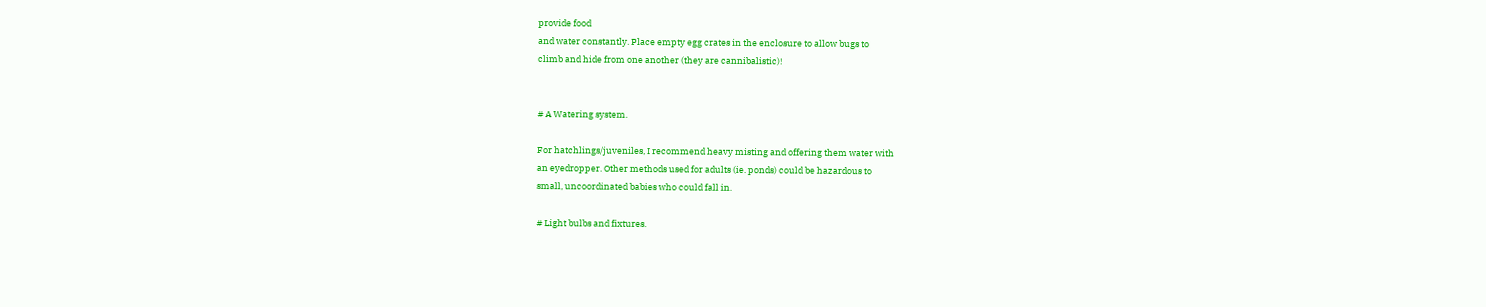provide food
and water constantly. Place empty egg crates in the enclosure to allow bugs to
climb and hide from one another (they are cannibalistic)!


# A Watering system.

For hatchlings/juveniles, I recommend heavy misting and offering them water with
an eyedropper. Other methods used for adults (ie. ponds) could be hazardous to
small, uncoordinated babies who could fall in.

# Light bulbs and fixtures.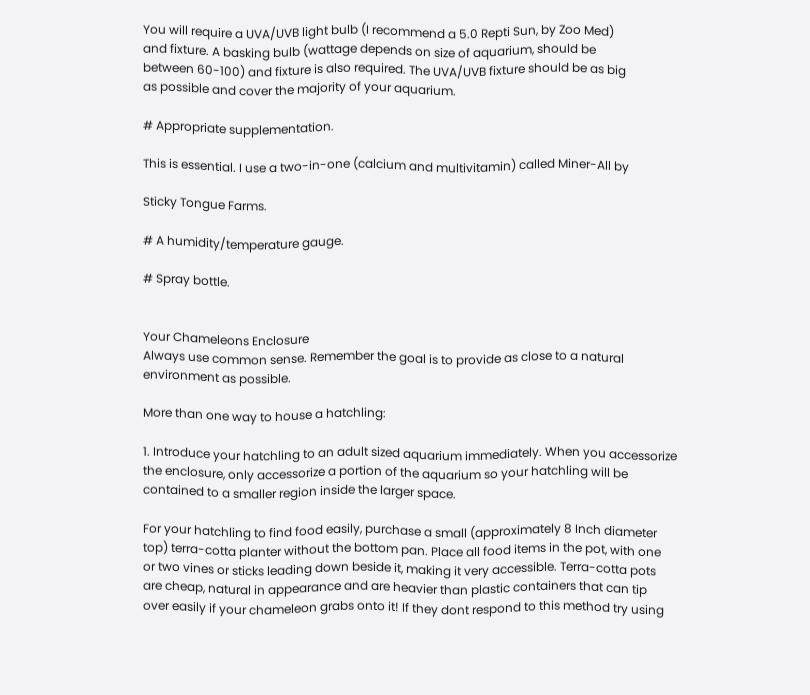You will require a UVA/UVB light bulb (I recommend a 5.0 Repti Sun, by Zoo Med)
and fixture. A basking bulb (wattage depends on size of aquarium, should be
between 60-100) and fixture is also required. The UVA/UVB fixture should be as big
as possible and cover the majority of your aquarium.

# Appropriate supplementation.

This is essential. I use a two-in-one (calcium and multivitamin) called Miner-All by

Sticky Tongue Farms.

# A humidity/temperature gauge.

# Spray bottle.


Your Chameleons Enclosure
Always use common sense. Remember the goal is to provide as close to a natural
environment as possible.

More than one way to house a hatchling:

1. Introduce your hatchling to an adult sized aquarium immediately. When you accessorize
the enclosure, only accessorize a portion of the aquarium so your hatchling will be
contained to a smaller region inside the larger space.

For your hatchling to find food easily, purchase a small (approximately 8 Inch diameter
top) terra-cotta planter without the bottom pan. Place all food items in the pot, with one
or two vines or sticks leading down beside it, making it very accessible. Terra-cotta pots
are cheap, natural in appearance and are heavier than plastic containers that can tip
over easily if your chameleon grabs onto it! If they dont respond to this method try using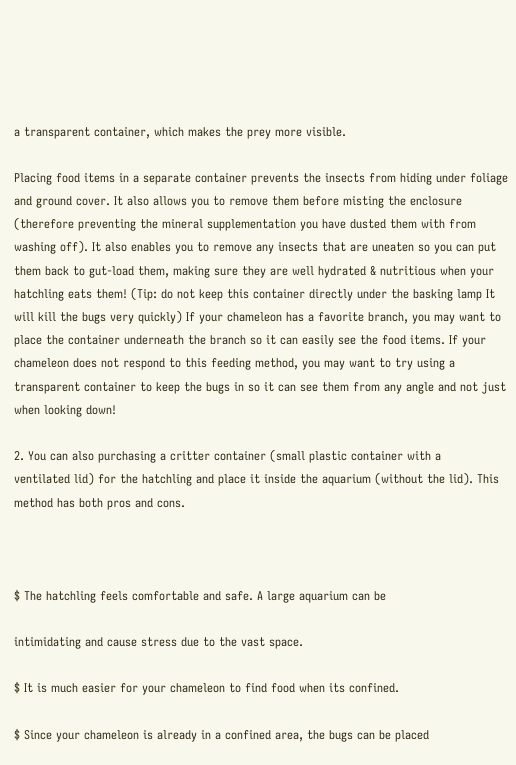a transparent container, which makes the prey more visible.

Placing food items in a separate container prevents the insects from hiding under foliage
and ground cover. It also allows you to remove them before misting the enclosure
(therefore preventing the mineral supplementation you have dusted them with from
washing off). It also enables you to remove any insects that are uneaten so you can put
them back to gut-load them, making sure they are well hydrated & nutritious when your
hatchling eats them! (Tip: do not keep this container directly under the basking lamp It
will kill the bugs very quickly) If your chameleon has a favorite branch, you may want to
place the container underneath the branch so it can easily see the food items. If your
chameleon does not respond to this feeding method, you may want to try using a
transparent container to keep the bugs in so it can see them from any angle and not just
when looking down!

2. You can also purchasing a critter container (small plastic container with a
ventilated lid) for the hatchling and place it inside the aquarium (without the lid). This
method has both pros and cons.



$ The hatchling feels comfortable and safe. A large aquarium can be

intimidating and cause stress due to the vast space.

$ It is much easier for your chameleon to find food when its confined.

$ Since your chameleon is already in a confined area, the bugs can be placed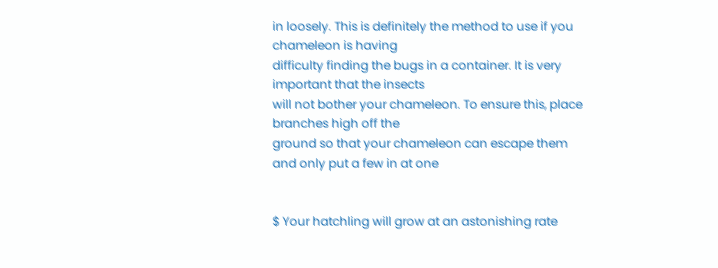in loosely. This is definitely the method to use if you chameleon is having
difficulty finding the bugs in a container. It is very important that the insects
will not bother your chameleon. To ensure this, place branches high off the
ground so that your chameleon can escape them and only put a few in at one


$ Your hatchling will grow at an astonishing rate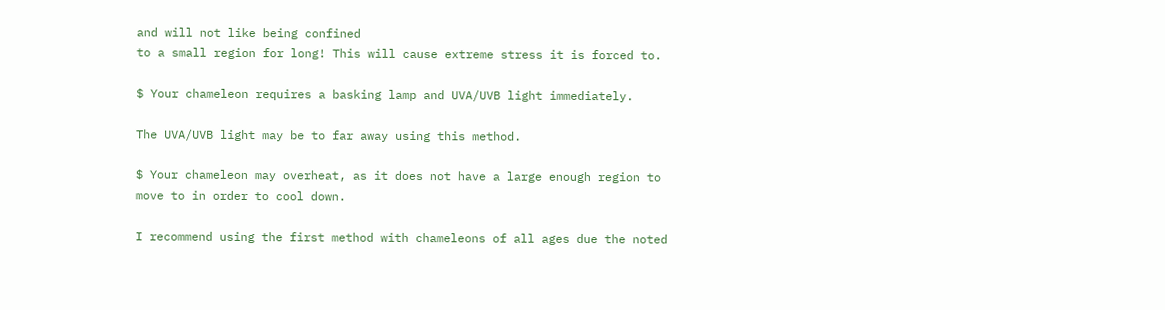and will not like being confined
to a small region for long! This will cause extreme stress it is forced to.

$ Your chameleon requires a basking lamp and UVA/UVB light immediately.

The UVA/UVB light may be to far away using this method.

$ Your chameleon may overheat, as it does not have a large enough region to
move to in order to cool down.

I recommend using the first method with chameleons of all ages due the noted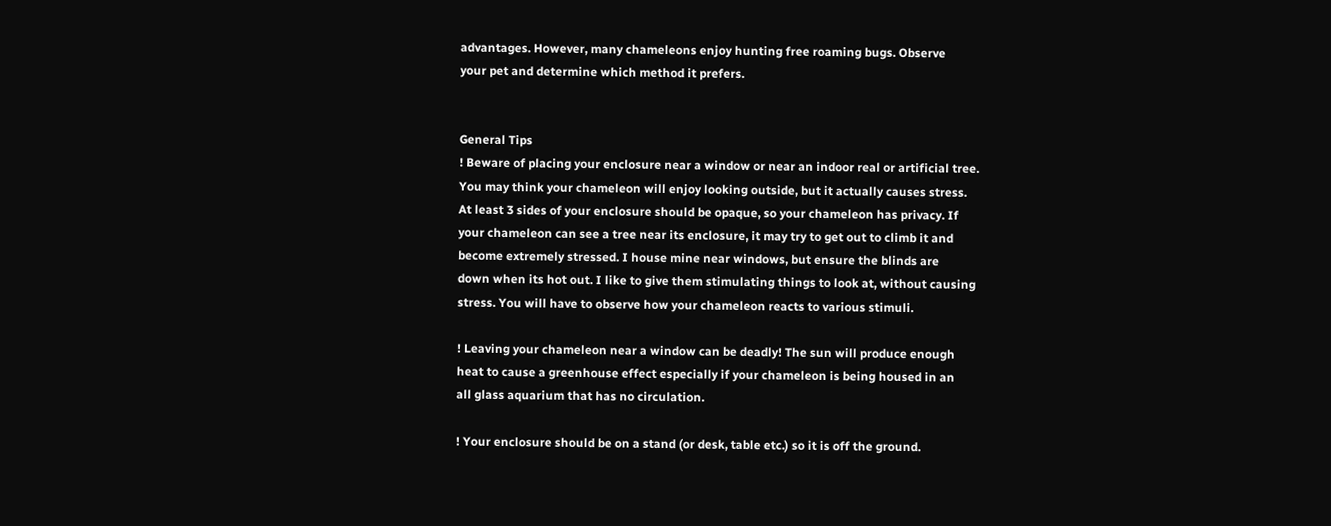advantages. However, many chameleons enjoy hunting free roaming bugs. Observe
your pet and determine which method it prefers.


General Tips
! Beware of placing your enclosure near a window or near an indoor real or artificial tree.
You may think your chameleon will enjoy looking outside, but it actually causes stress.
At least 3 sides of your enclosure should be opaque, so your chameleon has privacy. If
your chameleon can see a tree near its enclosure, it may try to get out to climb it and
become extremely stressed. I house mine near windows, but ensure the blinds are
down when its hot out. I like to give them stimulating things to look at, without causing
stress. You will have to observe how your chameleon reacts to various stimuli.

! Leaving your chameleon near a window can be deadly! The sun will produce enough
heat to cause a greenhouse effect especially if your chameleon is being housed in an
all glass aquarium that has no circulation.

! Your enclosure should be on a stand (or desk, table etc.) so it is off the ground.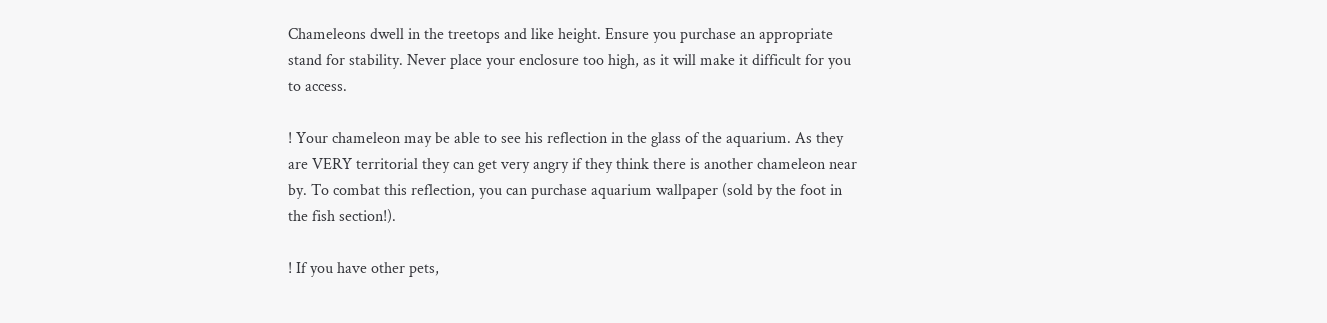Chameleons dwell in the treetops and like height. Ensure you purchase an appropriate
stand for stability. Never place your enclosure too high, as it will make it difficult for you
to access.

! Your chameleon may be able to see his reflection in the glass of the aquarium. As they
are VERY territorial they can get very angry if they think there is another chameleon near
by. To combat this reflection, you can purchase aquarium wallpaper (sold by the foot in
the fish section!).

! If you have other pets,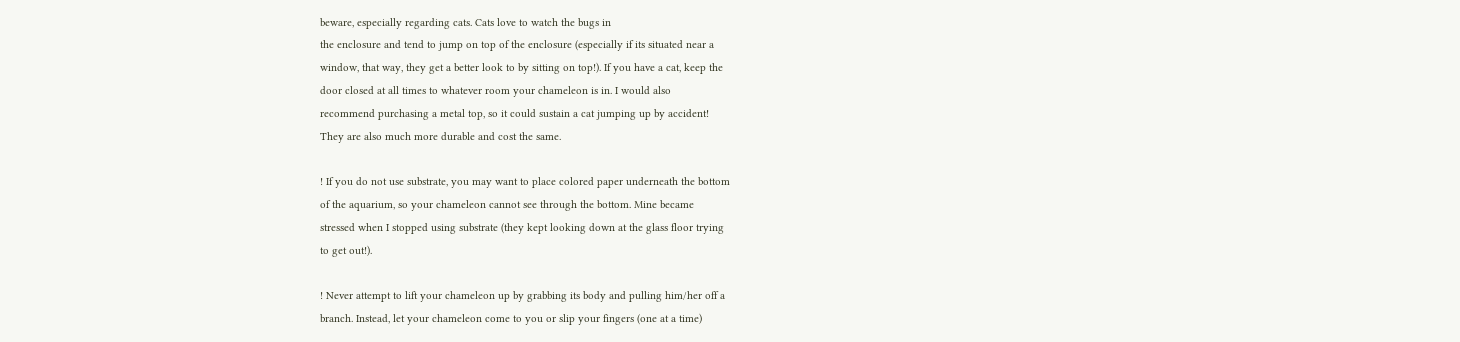beware, especially regarding cats. Cats love to watch the bugs in
the enclosure and tend to jump on top of the enclosure (especially if its situated near a
window, that way, they get a better look to by sitting on top!). If you have a cat, keep the
door closed at all times to whatever room your chameleon is in. I would also
recommend purchasing a metal top, so it could sustain a cat jumping up by accident!
They are also much more durable and cost the same.

! If you do not use substrate, you may want to place colored paper underneath the bottom
of the aquarium, so your chameleon cannot see through the bottom. Mine became
stressed when I stopped using substrate (they kept looking down at the glass floor trying
to get out!).

! Never attempt to lift your chameleon up by grabbing its body and pulling him/her off a
branch. Instead, let your chameleon come to you or slip your fingers (one at a time)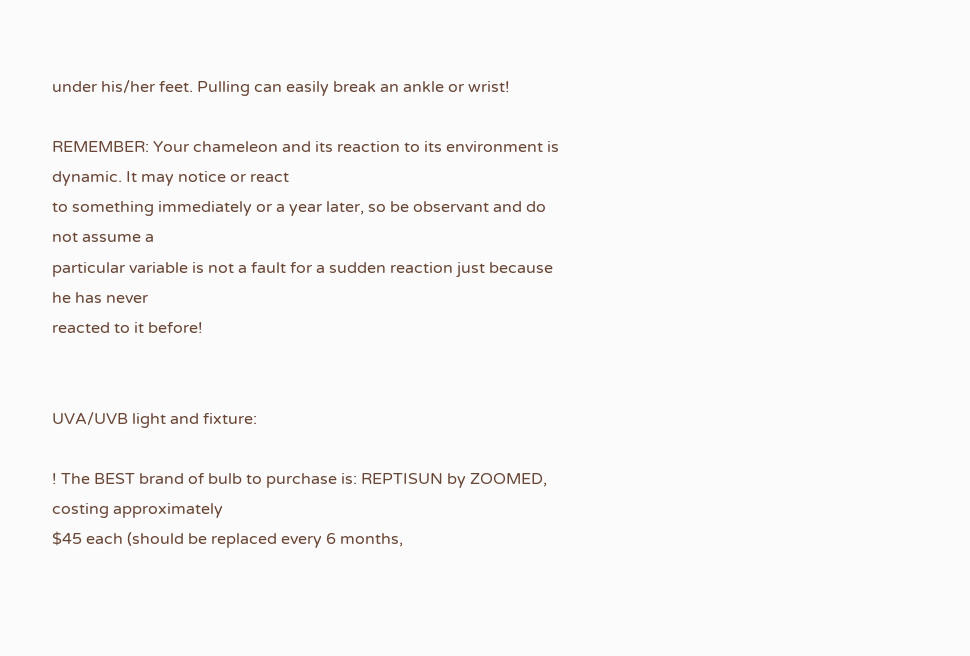under his/her feet. Pulling can easily break an ankle or wrist!

REMEMBER: Your chameleon and its reaction to its environment is dynamic. It may notice or react
to something immediately or a year later, so be observant and do not assume a
particular variable is not a fault for a sudden reaction just because he has never
reacted to it before!


UVA/UVB light and fixture:

! The BEST brand of bulb to purchase is: REPTISUN by ZOOMED, costing approximately
$45 each (should be replaced every 6 months,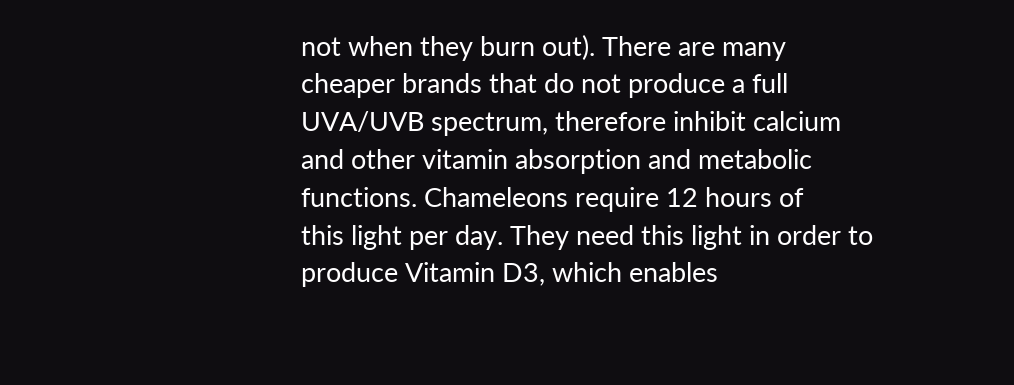not when they burn out). There are many
cheaper brands that do not produce a full UVA/UVB spectrum, therefore inhibit calcium
and other vitamin absorption and metabolic functions. Chameleons require 12 hours of
this light per day. They need this light in order to produce Vitamin D3, which enables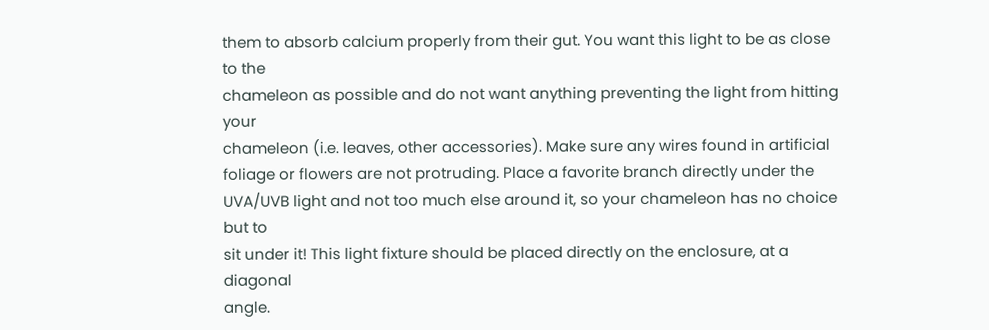them to absorb calcium properly from their gut. You want this light to be as close to the
chameleon as possible and do not want anything preventing the light from hitting your
chameleon (i.e. leaves, other accessories). Make sure any wires found in artificial
foliage or flowers are not protruding. Place a favorite branch directly under the
UVA/UVB light and not too much else around it, so your chameleon has no choice but to
sit under it! This light fixture should be placed directly on the enclosure, at a diagonal
angle.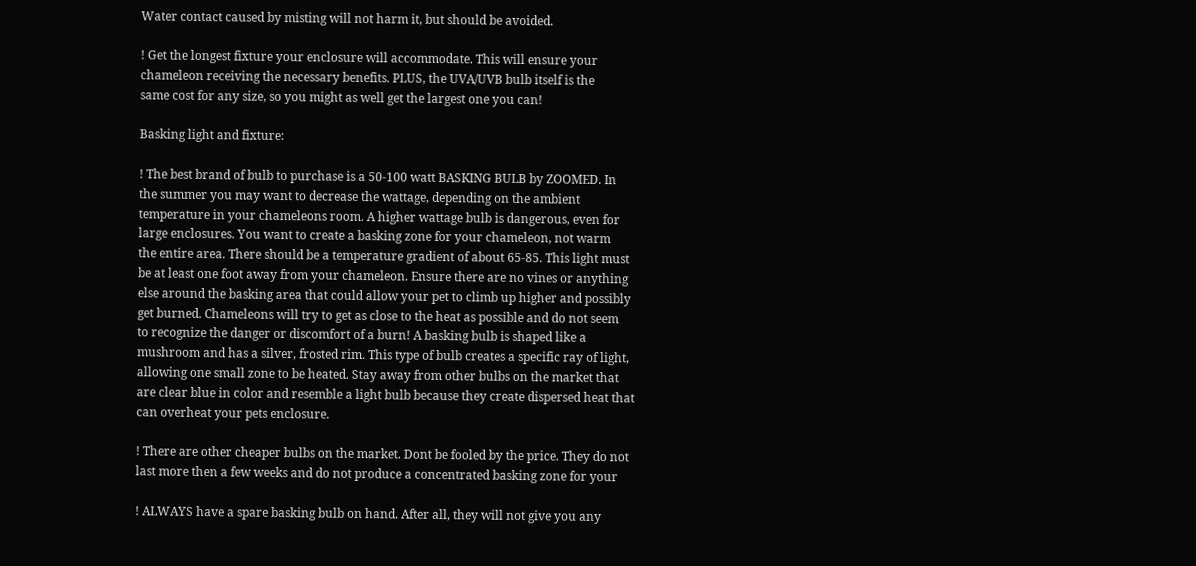Water contact caused by misting will not harm it, but should be avoided.

! Get the longest fixture your enclosure will accommodate. This will ensure your
chameleon receiving the necessary benefits. PLUS, the UVA/UVB bulb itself is the
same cost for any size, so you might as well get the largest one you can!

Basking light and fixture:

! The best brand of bulb to purchase is a 50-100 watt BASKING BULB by ZOOMED. In
the summer you may want to decrease the wattage, depending on the ambient
temperature in your chameleons room. A higher wattage bulb is dangerous, even for
large enclosures. You want to create a basking zone for your chameleon, not warm
the entire area. There should be a temperature gradient of about 65-85. This light must
be at least one foot away from your chameleon. Ensure there are no vines or anything
else around the basking area that could allow your pet to climb up higher and possibly
get burned. Chameleons will try to get as close to the heat as possible and do not seem
to recognize the danger or discomfort of a burn! A basking bulb is shaped like a
mushroom and has a silver, frosted rim. This type of bulb creates a specific ray of light,
allowing one small zone to be heated. Stay away from other bulbs on the market that
are clear blue in color and resemble a light bulb because they create dispersed heat that
can overheat your pets enclosure.

! There are other cheaper bulbs on the market. Dont be fooled by the price. They do not
last more then a few weeks and do not produce a concentrated basking zone for your

! ALWAYS have a spare basking bulb on hand. After all, they will not give you any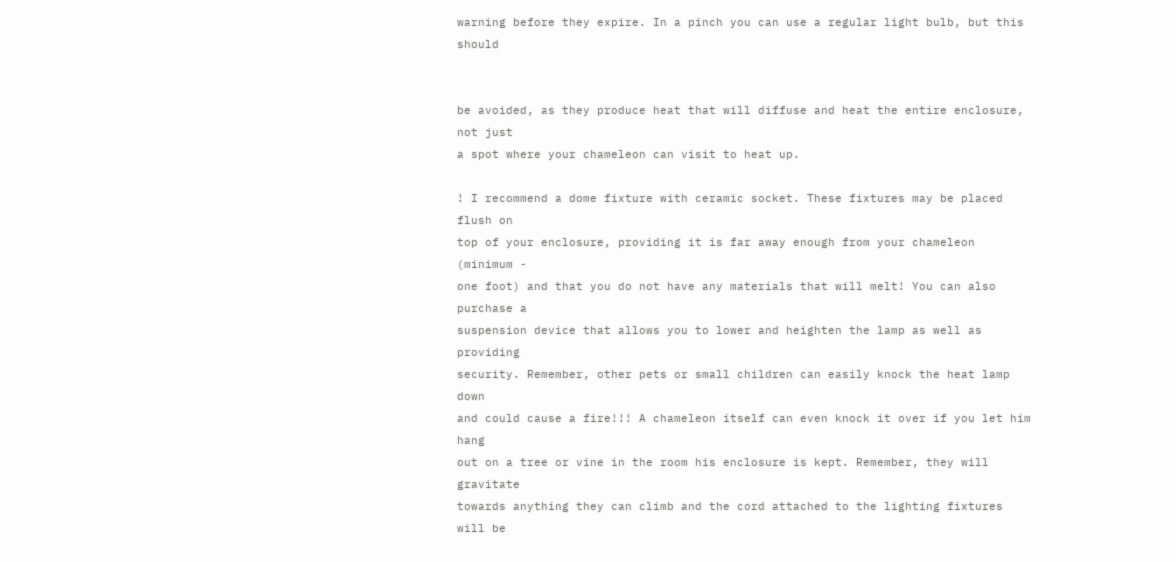warning before they expire. In a pinch you can use a regular light bulb, but this should


be avoided, as they produce heat that will diffuse and heat the entire enclosure, not just
a spot where your chameleon can visit to heat up.

! I recommend a dome fixture with ceramic socket. These fixtures may be placed flush on
top of your enclosure, providing it is far away enough from your chameleon (minimum -
one foot) and that you do not have any materials that will melt! You can also purchase a
suspension device that allows you to lower and heighten the lamp as well as providing
security. Remember, other pets or small children can easily knock the heat lamp down
and could cause a fire!!! A chameleon itself can even knock it over if you let him hang
out on a tree or vine in the room his enclosure is kept. Remember, they will gravitate
towards anything they can climb and the cord attached to the lighting fixtures will be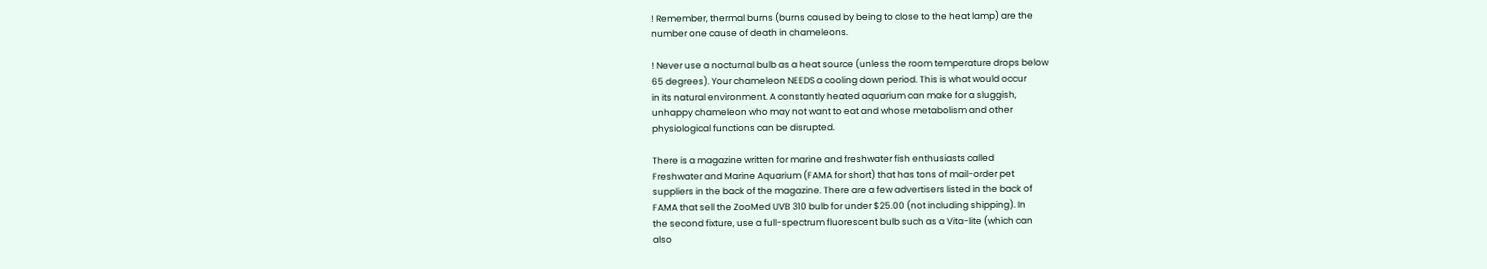! Remember, thermal burns (burns caused by being to close to the heat lamp) are the
number one cause of death in chameleons.

! Never use a nocturnal bulb as a heat source (unless the room temperature drops below
65 degrees). Your chameleon NEEDS a cooling down period. This is what would occur
in its natural environment. A constantly heated aquarium can make for a sluggish,
unhappy chameleon who may not want to eat and whose metabolism and other
physiological functions can be disrupted.

There is a magazine written for marine and freshwater fish enthusiasts called
Freshwater and Marine Aquarium (FAMA for short) that has tons of mail-order pet
suppliers in the back of the magazine. There are a few advertisers listed in the back of
FAMA that sell the ZooMed UVB 310 bulb for under $25.00 (not including shipping). In
the second fixture, use a full-spectrum fluorescent bulb such as a Vita-lite (which can
also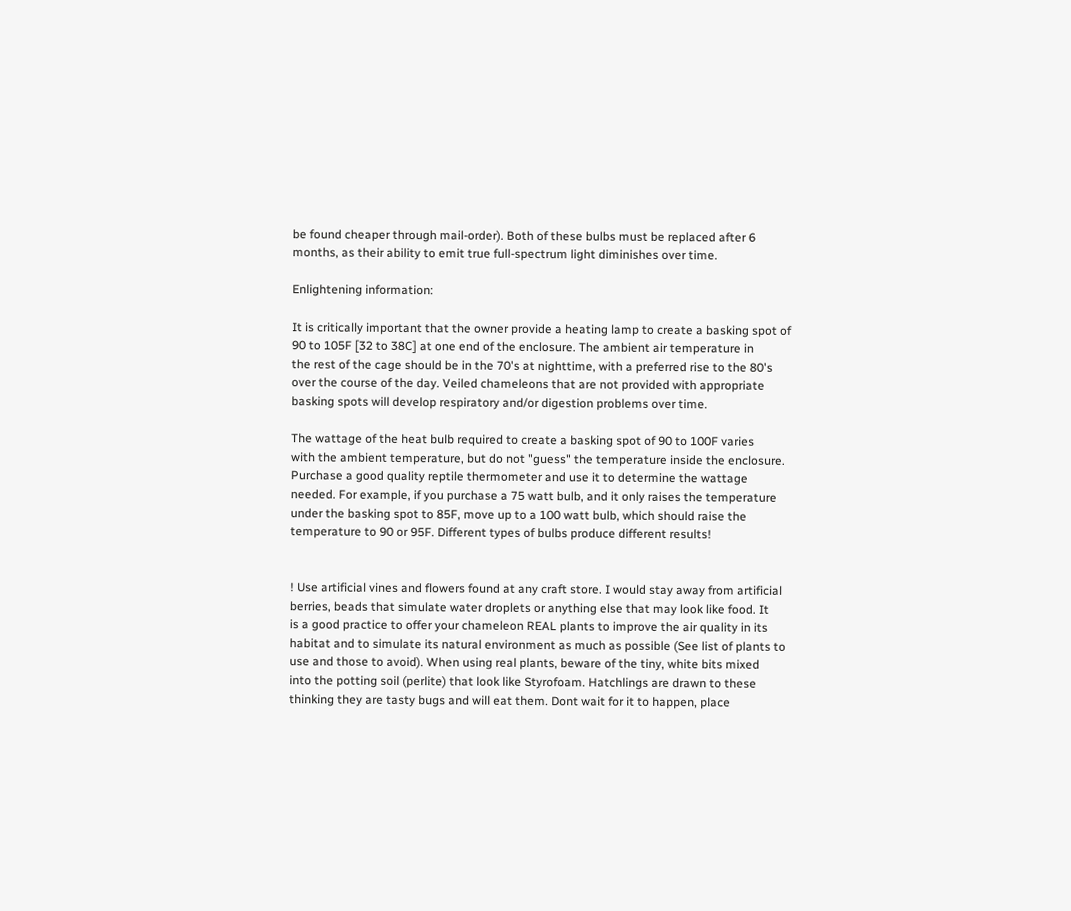be found cheaper through mail-order). Both of these bulbs must be replaced after 6
months, as their ability to emit true full-spectrum light diminishes over time.

Enlightening information:

It is critically important that the owner provide a heating lamp to create a basking spot of
90 to 105F [32 to 38C] at one end of the enclosure. The ambient air temperature in
the rest of the cage should be in the 70's at nighttime, with a preferred rise to the 80's
over the course of the day. Veiled chameleons that are not provided with appropriate
basking spots will develop respiratory and/or digestion problems over time.

The wattage of the heat bulb required to create a basking spot of 90 to 100F varies
with the ambient temperature, but do not "guess" the temperature inside the enclosure.
Purchase a good quality reptile thermometer and use it to determine the wattage
needed. For example, if you purchase a 75 watt bulb, and it only raises the temperature
under the basking spot to 85F, move up to a 100 watt bulb, which should raise the
temperature to 90 or 95F. Different types of bulbs produce different results!


! Use artificial vines and flowers found at any craft store. I would stay away from artificial
berries, beads that simulate water droplets or anything else that may look like food. It
is a good practice to offer your chameleon REAL plants to improve the air quality in its
habitat and to simulate its natural environment as much as possible (See list of plants to
use and those to avoid). When using real plants, beware of the tiny, white bits mixed
into the potting soil (perlite) that look like Styrofoam. Hatchlings are drawn to these
thinking they are tasty bugs and will eat them. Dont wait for it to happen, place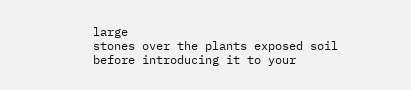large
stones over the plants exposed soil before introducing it to your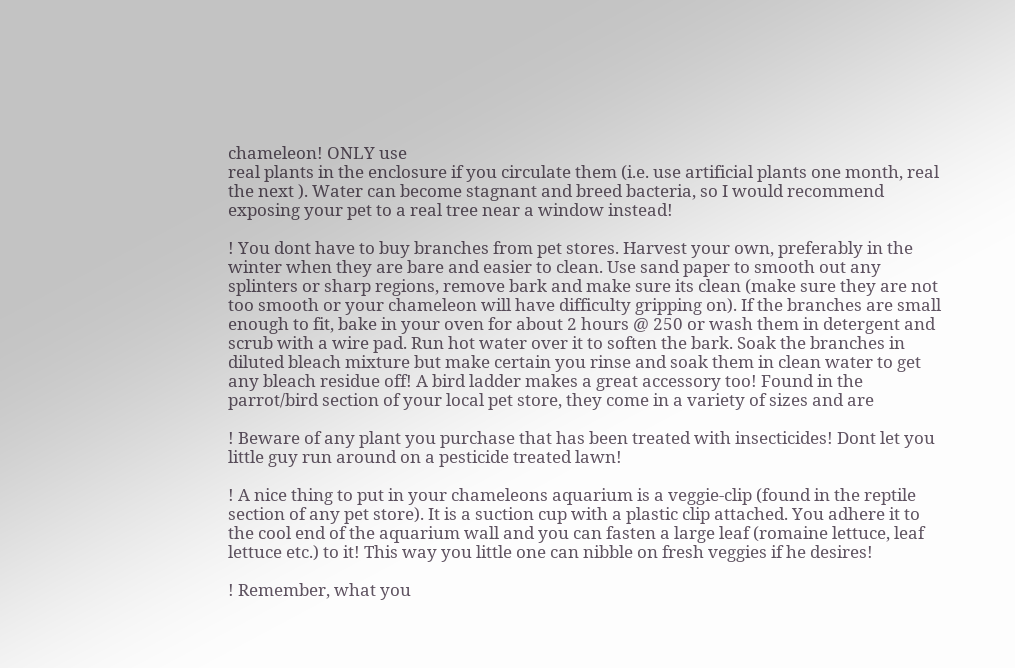chameleon! ONLY use
real plants in the enclosure if you circulate them (i.e. use artificial plants one month, real
the next ). Water can become stagnant and breed bacteria, so I would recommend
exposing your pet to a real tree near a window instead!

! You dont have to buy branches from pet stores. Harvest your own, preferably in the
winter when they are bare and easier to clean. Use sand paper to smooth out any
splinters or sharp regions, remove bark and make sure its clean (make sure they are not
too smooth or your chameleon will have difficulty gripping on). If the branches are small
enough to fit, bake in your oven for about 2 hours @ 250 or wash them in detergent and
scrub with a wire pad. Run hot water over it to soften the bark. Soak the branches in
diluted bleach mixture but make certain you rinse and soak them in clean water to get
any bleach residue off! A bird ladder makes a great accessory too! Found in the
parrot/bird section of your local pet store, they come in a variety of sizes and are

! Beware of any plant you purchase that has been treated with insecticides! Dont let you
little guy run around on a pesticide treated lawn!

! A nice thing to put in your chameleons aquarium is a veggie-clip (found in the reptile
section of any pet store). It is a suction cup with a plastic clip attached. You adhere it to
the cool end of the aquarium wall and you can fasten a large leaf (romaine lettuce, leaf
lettuce etc.) to it! This way you little one can nibble on fresh veggies if he desires!

! Remember, what you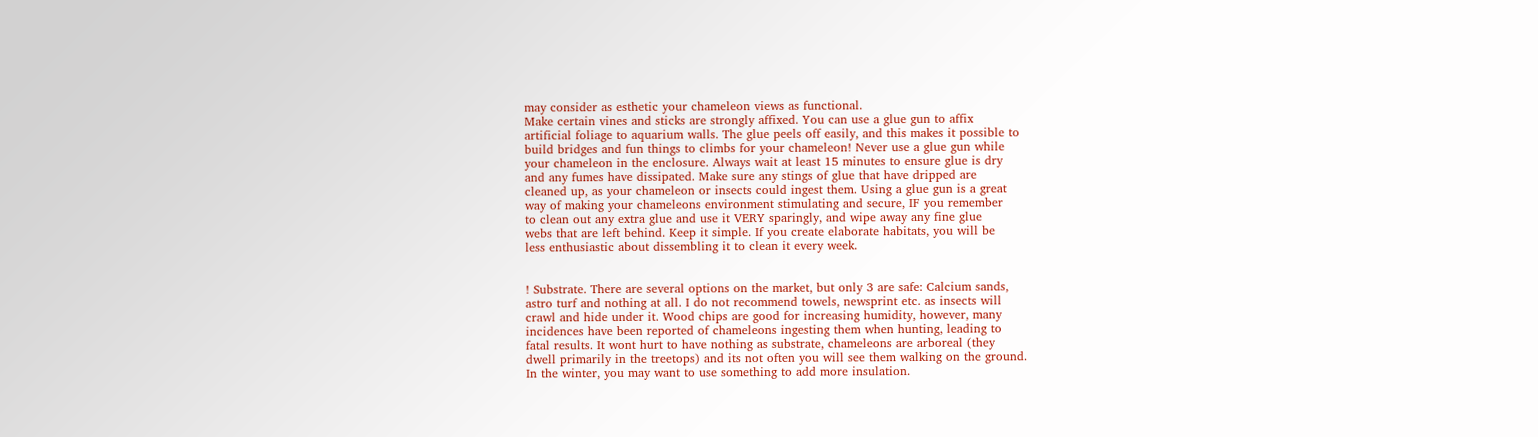may consider as esthetic your chameleon views as functional.
Make certain vines and sticks are strongly affixed. You can use a glue gun to affix
artificial foliage to aquarium walls. The glue peels off easily, and this makes it possible to
build bridges and fun things to climbs for your chameleon! Never use a glue gun while
your chameleon in the enclosure. Always wait at least 15 minutes to ensure glue is dry
and any fumes have dissipated. Make sure any stings of glue that have dripped are
cleaned up, as your chameleon or insects could ingest them. Using a glue gun is a great
way of making your chameleons environment stimulating and secure, IF you remember
to clean out any extra glue and use it VERY sparingly, and wipe away any fine glue
webs that are left behind. Keep it simple. If you create elaborate habitats, you will be
less enthusiastic about dissembling it to clean it every week.


! Substrate. There are several options on the market, but only 3 are safe: Calcium sands,
astro turf and nothing at all. I do not recommend towels, newsprint etc. as insects will
crawl and hide under it. Wood chips are good for increasing humidity, however, many
incidences have been reported of chameleons ingesting them when hunting, leading to
fatal results. It wont hurt to have nothing as substrate, chameleons are arboreal (they
dwell primarily in the treetops) and its not often you will see them walking on the ground.
In the winter, you may want to use something to add more insulation.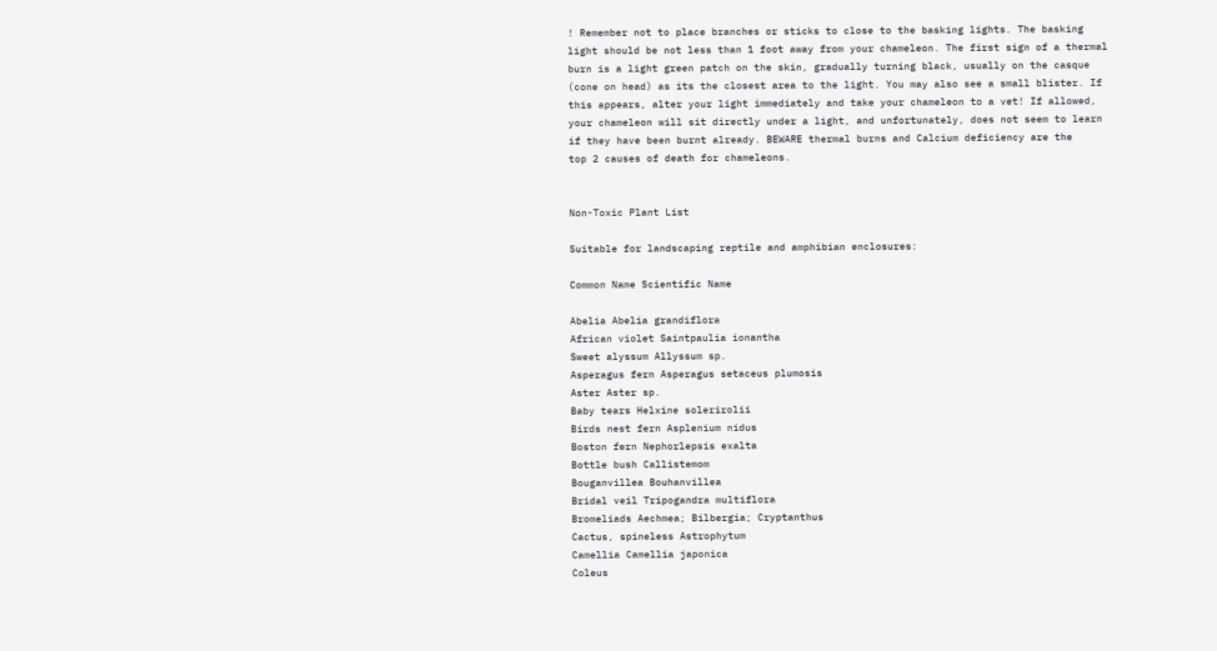! Remember not to place branches or sticks to close to the basking lights. The basking
light should be not less than 1 foot away from your chameleon. The first sign of a thermal
burn is a light green patch on the skin, gradually turning black, usually on the casque
(cone on head) as its the closest area to the light. You may also see a small blister. If
this appears, alter your light immediately and take your chameleon to a vet! If allowed,
your chameleon will sit directly under a light, and unfortunately, does not seem to learn
if they have been burnt already. BEWARE thermal burns and Calcium deficiency are the
top 2 causes of death for chameleons.


Non-Toxic Plant List

Suitable for landscaping reptile and amphibian enclosures:

Common Name Scientific Name

Abelia Abelia grandiflora
African violet Saintpaulia ionantha
Sweet alyssum Allyssum sp.
Asperagus fern Asperagus setaceus plumosis
Aster Aster sp.
Baby tears Helxine solerirolii
Birds nest fern Asplenium nidus
Boston fern Nephorlepsis exalta
Bottle bush Callistemom
Bouganvillea Bouhanvillea
Bridal veil Tripogandra multiflora
Bromeliads Aechmea; Bilbergia; Cryptanthus
Cactus, spineless Astrophytum
Camellia Camellia japonica
Coleus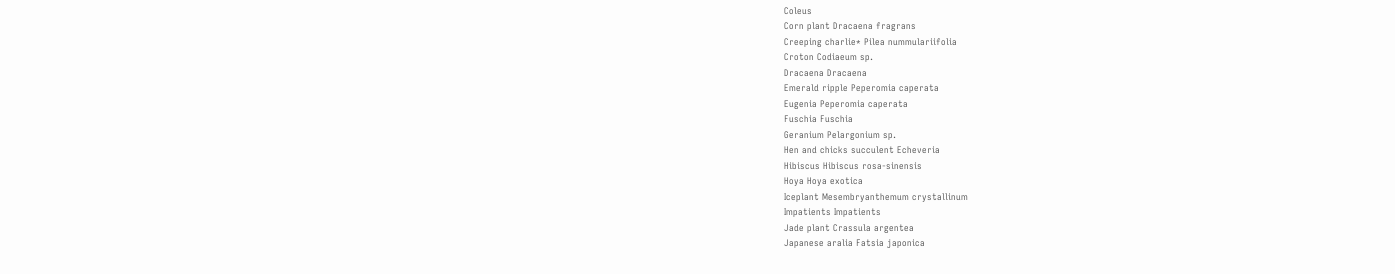Coleus
Corn plant Dracaena fragrans
Creeping charlie* Pilea nummulariifolia
Croton Codiaeum sp.
Dracaena Dracaena
Emerald ripple Peperomia caperata
Eugenia Peperomia caperata
Fuschia Fuschia
Geranium Pelargonium sp.
Hen and chicks succulent Echeveria
Hibiscus Hibiscus rosa-sinensis
Hoya Hoya exotica
Iceplant Mesembryanthemum crystallinum
Impatients Impatients
Jade plant Crassula argentea
Japanese aralia Fatsia japonica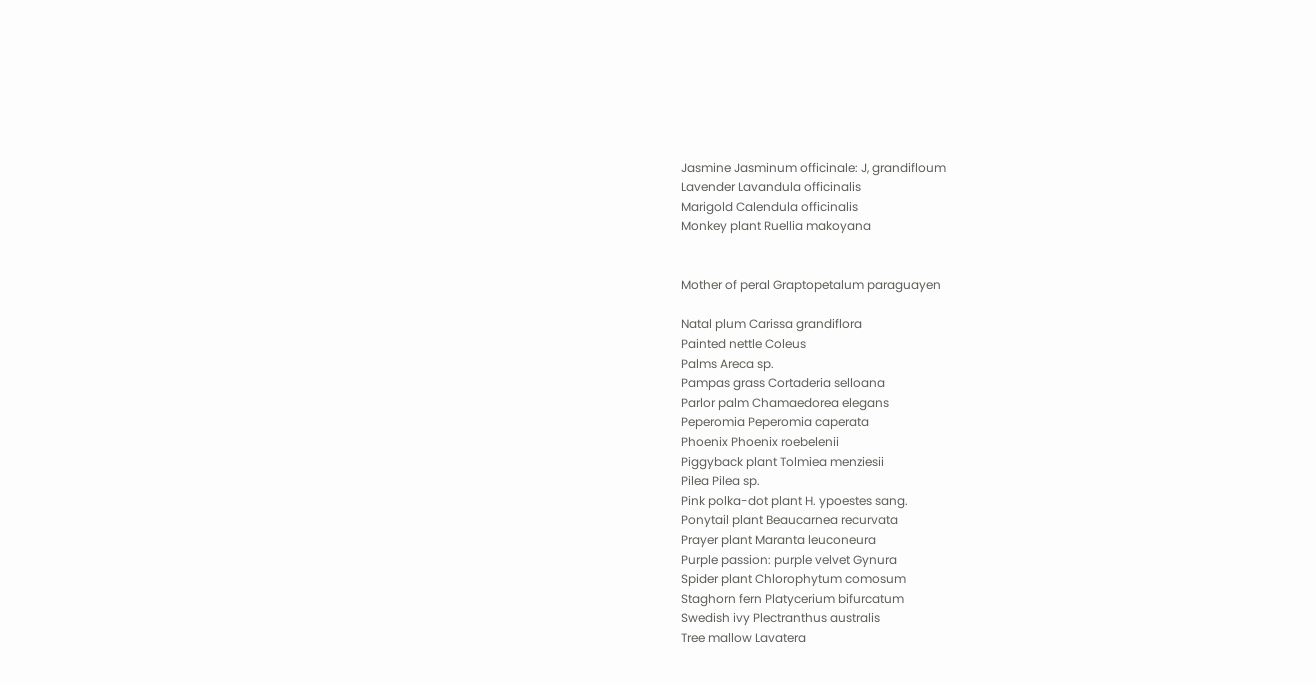Jasmine Jasminum officinale: J, grandifloum
Lavender Lavandula officinalis
Marigold Calendula officinalis
Monkey plant Ruellia makoyana


Mother of peral Graptopetalum paraguayen

Natal plum Carissa grandiflora
Painted nettle Coleus
Palms Areca sp.
Pampas grass Cortaderia selloana
Parlor palm Chamaedorea elegans
Peperomia Peperomia caperata
Phoenix Phoenix roebelenii
Piggyback plant Tolmiea menziesii
Pilea Pilea sp.
Pink polka-dot plant H. ypoestes sang.
Ponytail plant Beaucarnea recurvata
Prayer plant Maranta leuconeura
Purple passion: purple velvet Gynura
Spider plant Chlorophytum comosum
Staghorn fern Platycerium bifurcatum
Swedish ivy Plectranthus australis
Tree mallow Lavatera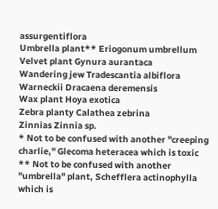assurgentiflora
Umbrella plant** Eriogonum umbrellum
Velvet plant Gynura aurantaca
Wandering jew Tradescantia albiflora
Warneckii Dracaena deremensis
Wax plant Hoya exotica
Zebra planty Calathea zebrina
Zinnias Zinnia sp.
* Not to be confused with another "creeping charlie," Glecoma heteracea which is toxic
** Not to be confused with another "umbrella" plant, Schefflera actinophylla which is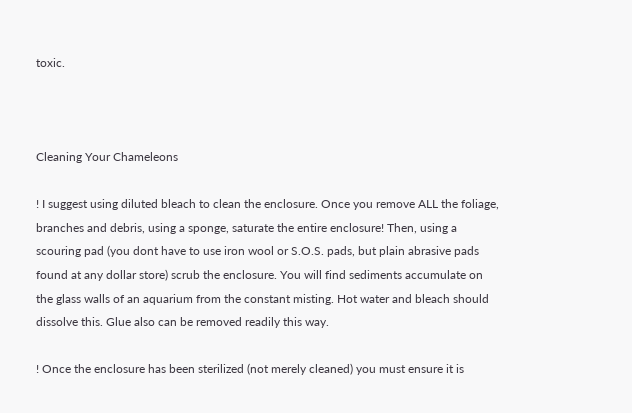toxic.



Cleaning Your Chameleons

! I suggest using diluted bleach to clean the enclosure. Once you remove ALL the foliage,
branches and debris, using a sponge, saturate the entire enclosure! Then, using a
scouring pad (you dont have to use iron wool or S.O.S. pads, but plain abrasive pads
found at any dollar store) scrub the enclosure. You will find sediments accumulate on
the glass walls of an aquarium from the constant misting. Hot water and bleach should
dissolve this. Glue also can be removed readily this way.

! Once the enclosure has been sterilized (not merely cleaned) you must ensure it is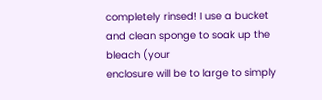completely rinsed! I use a bucket and clean sponge to soak up the bleach (your
enclosure will be to large to simply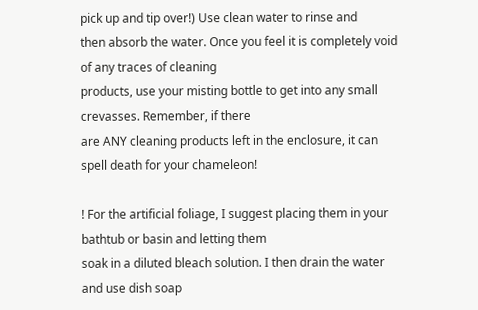pick up and tip over!) Use clean water to rinse and
then absorb the water. Once you feel it is completely void of any traces of cleaning
products, use your misting bottle to get into any small crevasses. Remember, if there
are ANY cleaning products left in the enclosure, it can spell death for your chameleon!

! For the artificial foliage, I suggest placing them in your bathtub or basin and letting them
soak in a diluted bleach solution. I then drain the water and use dish soap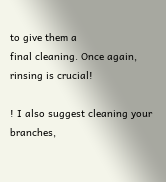to give them a
final cleaning. Once again, rinsing is crucial!

! I also suggest cleaning your branches,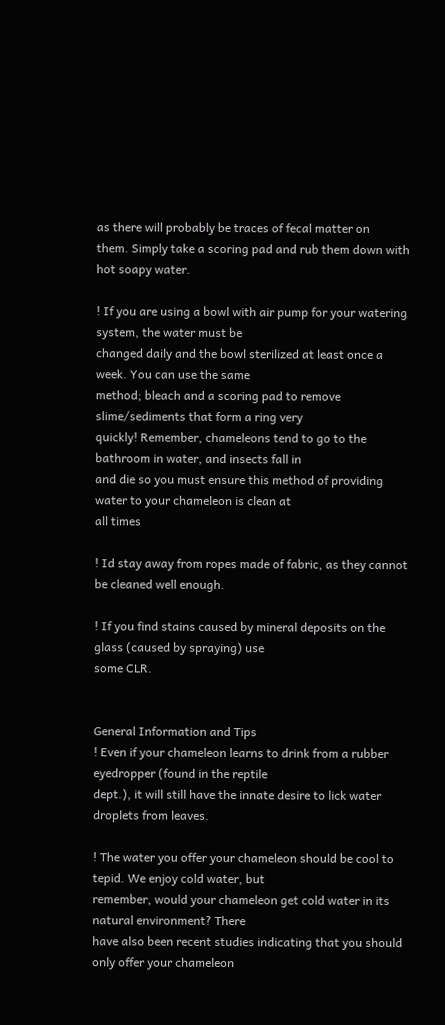as there will probably be traces of fecal matter on
them. Simply take a scoring pad and rub them down with hot soapy water.

! If you are using a bowl with air pump for your watering system, the water must be
changed daily and the bowl sterilized at least once a week. You can use the same
method; bleach and a scoring pad to remove slime/sediments that form a ring very
quickly! Remember, chameleons tend to go to the bathroom in water, and insects fall in
and die so you must ensure this method of providing water to your chameleon is clean at
all times

! Id stay away from ropes made of fabric, as they cannot be cleaned well enough.

! If you find stains caused by mineral deposits on the glass (caused by spraying) use
some CLR.


General Information and Tips
! Even if your chameleon learns to drink from a rubber eyedropper (found in the reptile
dept.), it will still have the innate desire to lick water droplets from leaves.

! The water you offer your chameleon should be cool to tepid. We enjoy cold water, but
remember, would your chameleon get cold water in its natural environment? There
have also been recent studies indicating that you should only offer your chameleon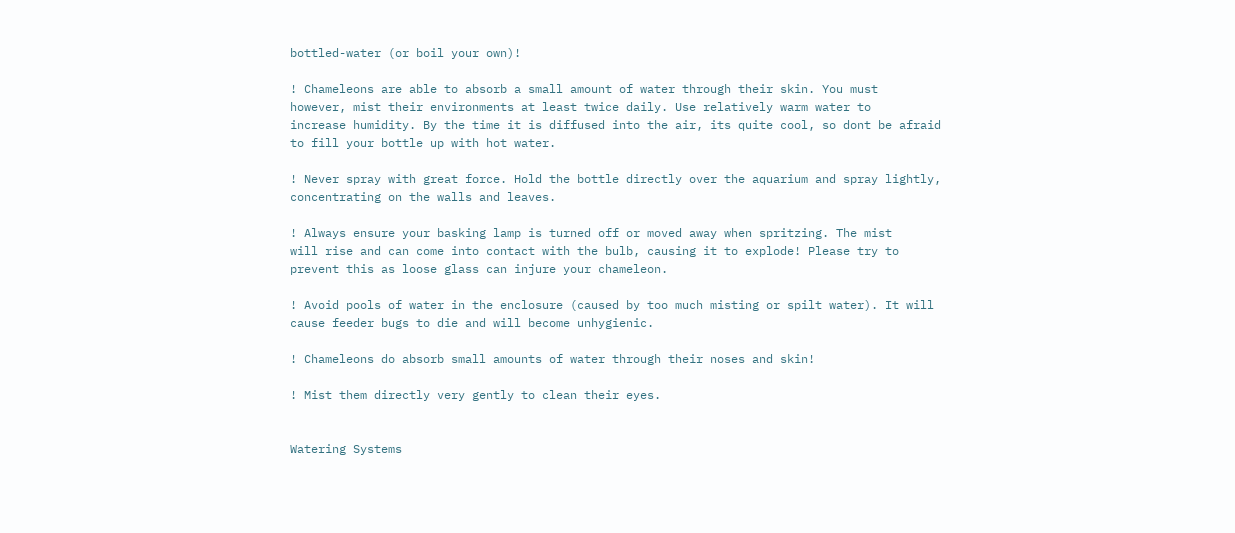bottled-water (or boil your own)!

! Chameleons are able to absorb a small amount of water through their skin. You must
however, mist their environments at least twice daily. Use relatively warm water to
increase humidity. By the time it is diffused into the air, its quite cool, so dont be afraid
to fill your bottle up with hot water.

! Never spray with great force. Hold the bottle directly over the aquarium and spray lightly,
concentrating on the walls and leaves.

! Always ensure your basking lamp is turned off or moved away when spritzing. The mist
will rise and can come into contact with the bulb, causing it to explode! Please try to
prevent this as loose glass can injure your chameleon.

! Avoid pools of water in the enclosure (caused by too much misting or spilt water). It will
cause feeder bugs to die and will become unhygienic.

! Chameleons do absorb small amounts of water through their noses and skin!

! Mist them directly very gently to clean their eyes.


Watering Systems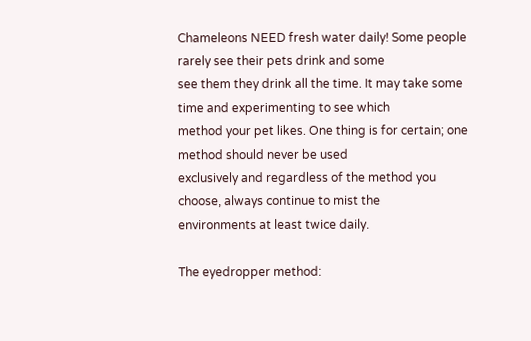Chameleons NEED fresh water daily! Some people rarely see their pets drink and some
see them they drink all the time. It may take some time and experimenting to see which
method your pet likes. One thing is for certain; one method should never be used
exclusively and regardless of the method you choose, always continue to mist the
environments at least twice daily.

The eyedropper method: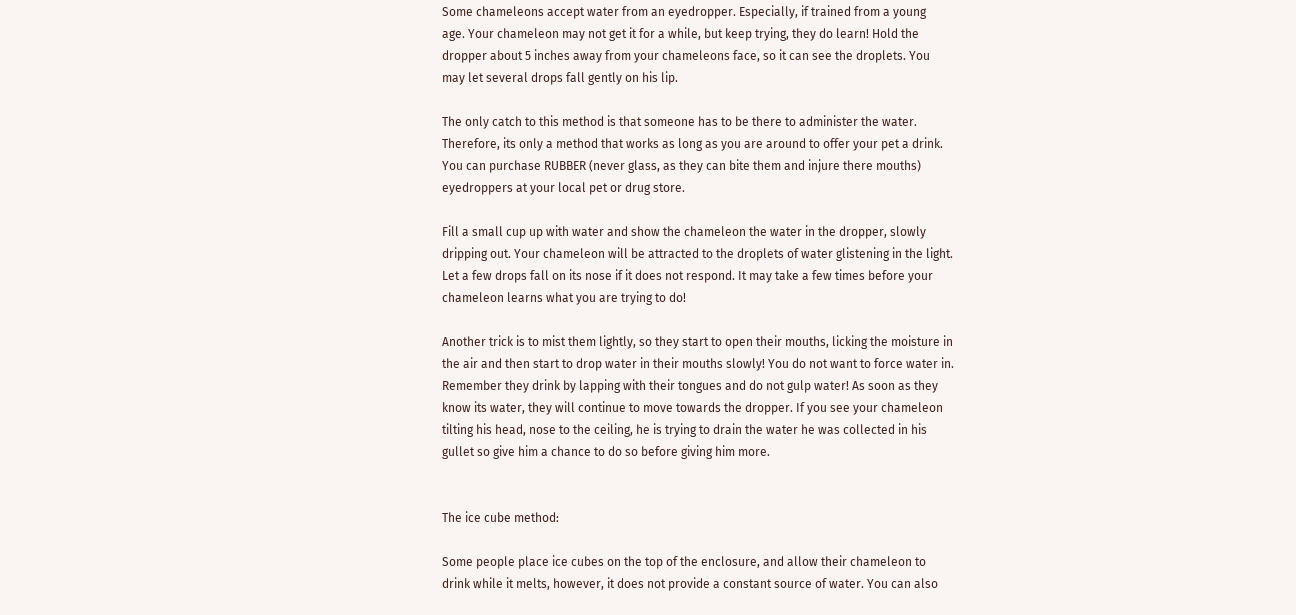Some chameleons accept water from an eyedropper. Especially, if trained from a young
age. Your chameleon may not get it for a while, but keep trying, they do learn! Hold the
dropper about 5 inches away from your chameleons face, so it can see the droplets. You
may let several drops fall gently on his lip.

The only catch to this method is that someone has to be there to administer the water.
Therefore, its only a method that works as long as you are around to offer your pet a drink.
You can purchase RUBBER (never glass, as they can bite them and injure there mouths)
eyedroppers at your local pet or drug store.

Fill a small cup up with water and show the chameleon the water in the dropper, slowly
dripping out. Your chameleon will be attracted to the droplets of water glistening in the light.
Let a few drops fall on its nose if it does not respond. It may take a few times before your
chameleon learns what you are trying to do!

Another trick is to mist them lightly, so they start to open their mouths, licking the moisture in
the air and then start to drop water in their mouths slowly! You do not want to force water in.
Remember they drink by lapping with their tongues and do not gulp water! As soon as they
know its water, they will continue to move towards the dropper. If you see your chameleon
tilting his head, nose to the ceiling, he is trying to drain the water he was collected in his
gullet so give him a chance to do so before giving him more.


The ice cube method:

Some people place ice cubes on the top of the enclosure, and allow their chameleon to
drink while it melts, however, it does not provide a constant source of water. You can also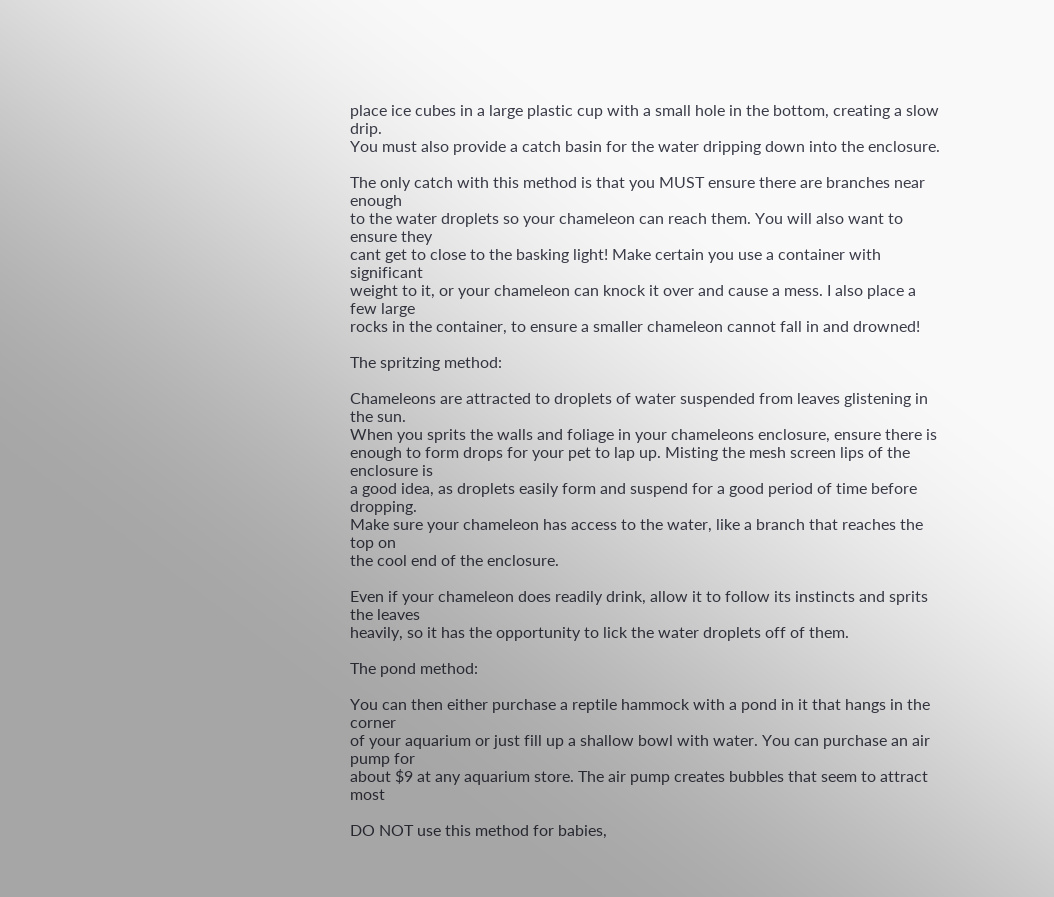place ice cubes in a large plastic cup with a small hole in the bottom, creating a slow drip.
You must also provide a catch basin for the water dripping down into the enclosure.

The only catch with this method is that you MUST ensure there are branches near enough
to the water droplets so your chameleon can reach them. You will also want to ensure they
cant get to close to the basking light! Make certain you use a container with significant
weight to it, or your chameleon can knock it over and cause a mess. I also place a few large
rocks in the container, to ensure a smaller chameleon cannot fall in and drowned!

The spritzing method:

Chameleons are attracted to droplets of water suspended from leaves glistening in the sun.
When you sprits the walls and foliage in your chameleons enclosure, ensure there is
enough to form drops for your pet to lap up. Misting the mesh screen lips of the enclosure is
a good idea, as droplets easily form and suspend for a good period of time before dropping.
Make sure your chameleon has access to the water, like a branch that reaches the top on
the cool end of the enclosure.

Even if your chameleon does readily drink, allow it to follow its instincts and sprits the leaves
heavily, so it has the opportunity to lick the water droplets off of them.

The pond method:

You can then either purchase a reptile hammock with a pond in it that hangs in the corner
of your aquarium or just fill up a shallow bowl with water. You can purchase an air pump for
about $9 at any aquarium store. The air pump creates bubbles that seem to attract most

DO NOT use this method for babies,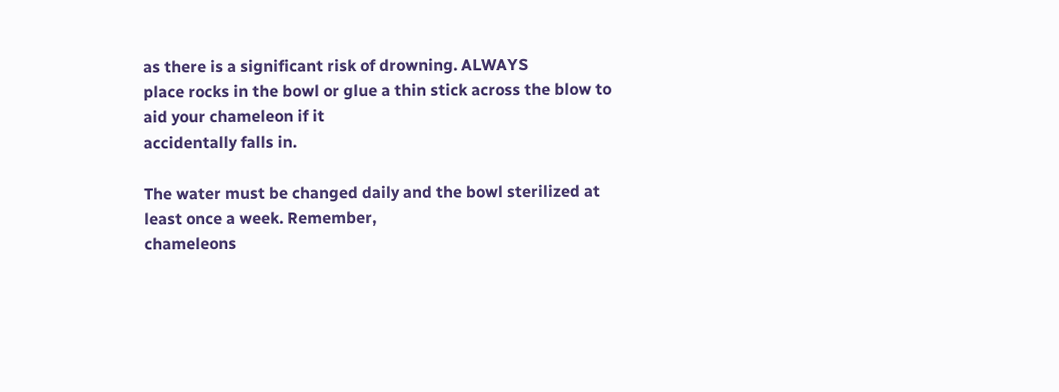as there is a significant risk of drowning. ALWAYS
place rocks in the bowl or glue a thin stick across the blow to aid your chameleon if it
accidentally falls in.

The water must be changed daily and the bowl sterilized at least once a week. Remember,
chameleons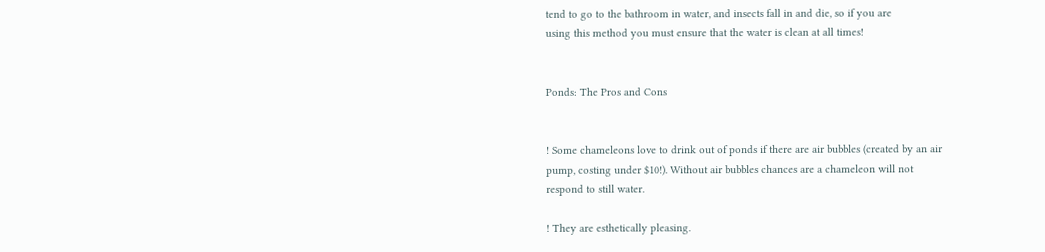tend to go to the bathroom in water, and insects fall in and die, so if you are
using this method you must ensure that the water is clean at all times!


Ponds: The Pros and Cons


! Some chameleons love to drink out of ponds if there are air bubbles (created by an air
pump, costing under $10!). Without air bubbles chances are a chameleon will not
respond to still water.

! They are esthetically pleasing.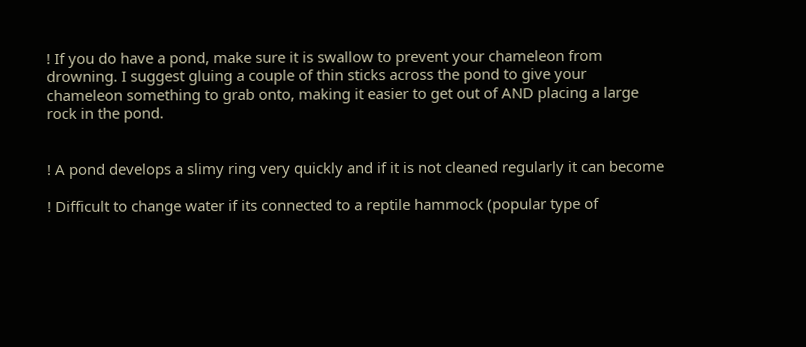! If you do have a pond, make sure it is swallow to prevent your chameleon from
drowning. I suggest gluing a couple of thin sticks across the pond to give your
chameleon something to grab onto, making it easier to get out of AND placing a large
rock in the pond.


! A pond develops a slimy ring very quickly and if it is not cleaned regularly it can become

! Difficult to change water if its connected to a reptile hammock (popular type of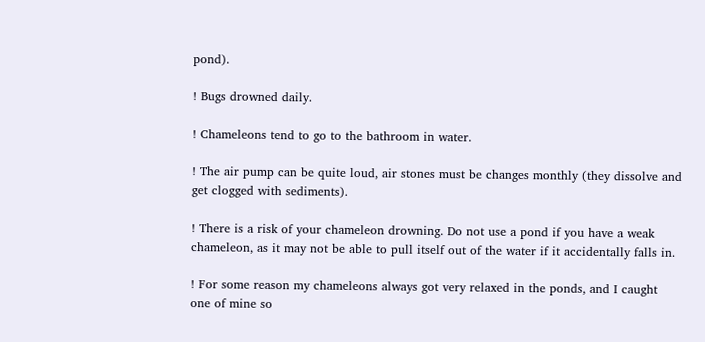pond).

! Bugs drowned daily.

! Chameleons tend to go to the bathroom in water.

! The air pump can be quite loud, air stones must be changes monthly (they dissolve and
get clogged with sediments).

! There is a risk of your chameleon drowning. Do not use a pond if you have a weak
chameleon, as it may not be able to pull itself out of the water if it accidentally falls in.

! For some reason my chameleons always got very relaxed in the ponds, and I caught
one of mine so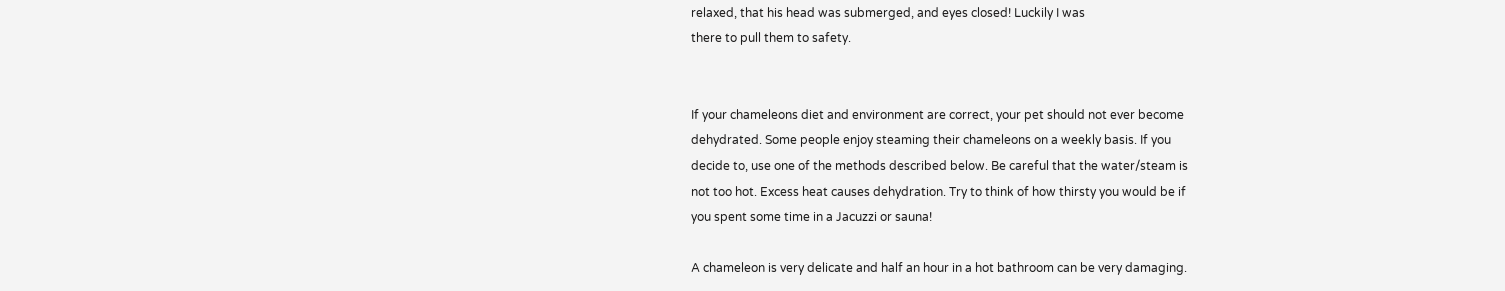relaxed, that his head was submerged, and eyes closed! Luckily I was
there to pull them to safety.


If your chameleons diet and environment are correct, your pet should not ever become
dehydrated. Some people enjoy steaming their chameleons on a weekly basis. If you
decide to, use one of the methods described below. Be careful that the water/steam is
not too hot. Excess heat causes dehydration. Try to think of how thirsty you would be if
you spent some time in a Jacuzzi or sauna!

A chameleon is very delicate and half an hour in a hot bathroom can be very damaging.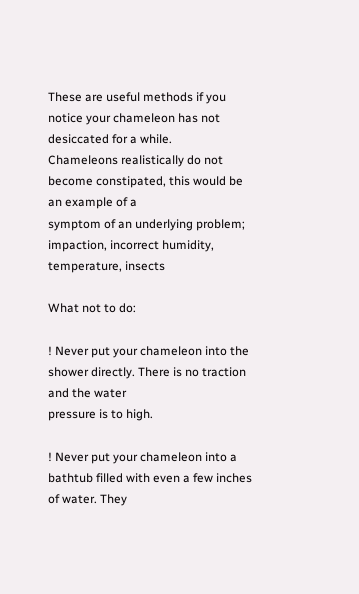These are useful methods if you notice your chameleon has not desiccated for a while.
Chameleons realistically do not become constipated, this would be an example of a
symptom of an underlying problem; impaction, incorrect humidity, temperature, insects

What not to do:

! Never put your chameleon into the shower directly. There is no traction and the water
pressure is to high.

! Never put your chameleon into a bathtub filled with even a few inches of water. They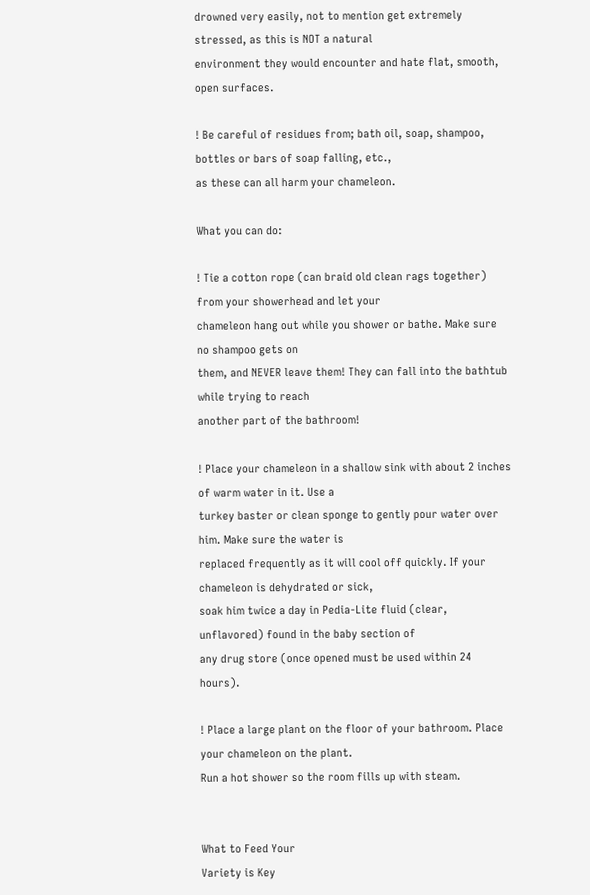drowned very easily, not to mention get extremely stressed, as this is NOT a natural
environment they would encounter and hate flat, smooth, open surfaces.

! Be careful of residues from; bath oil, soap, shampoo, bottles or bars of soap falling, etc.,
as these can all harm your chameleon.

What you can do:

! Tie a cotton rope (can braid old clean rags together) from your showerhead and let your
chameleon hang out while you shower or bathe. Make sure no shampoo gets on
them, and NEVER leave them! They can fall into the bathtub while trying to reach
another part of the bathroom!

! Place your chameleon in a shallow sink with about 2 inches of warm water in it. Use a
turkey baster or clean sponge to gently pour water over him. Make sure the water is
replaced frequently as it will cool off quickly. If your chameleon is dehydrated or sick,
soak him twice a day in Pedia-Lite fluid (clear, unflavored) found in the baby section of
any drug store (once opened must be used within 24 hours).

! Place a large plant on the floor of your bathroom. Place your chameleon on the plant.
Run a hot shower so the room fills up with steam.


What to Feed Your
Variety is Key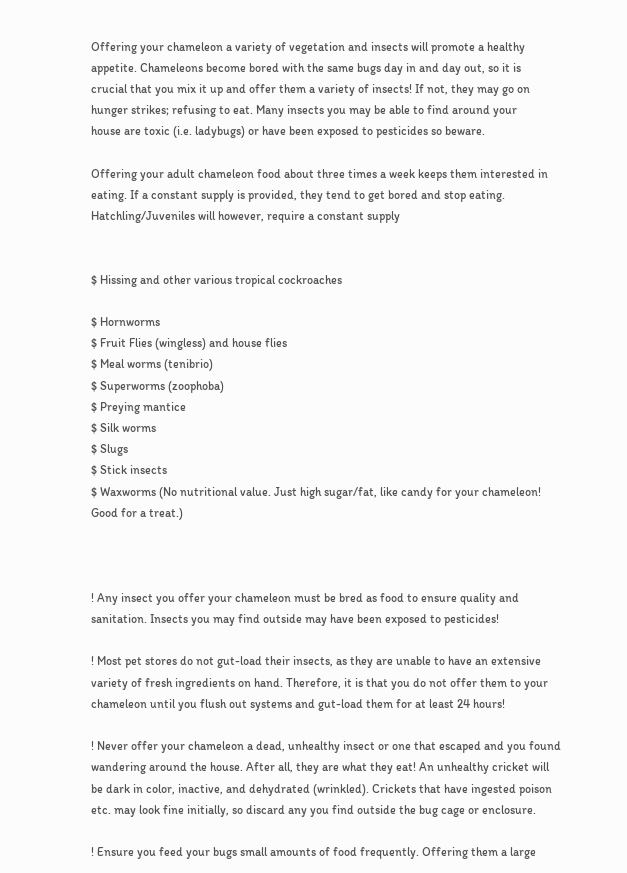Offering your chameleon a variety of vegetation and insects will promote a healthy
appetite. Chameleons become bored with the same bugs day in and day out, so it is
crucial that you mix it up and offer them a variety of insects! If not, they may go on
hunger strikes; refusing to eat. Many insects you may be able to find around your
house are toxic (i.e. ladybugs) or have been exposed to pesticides so beware.

Offering your adult chameleon food about three times a week keeps them interested in
eating. If a constant supply is provided, they tend to get bored and stop eating.
Hatchling/Juveniles will however, require a constant supply


$ Hissing and other various tropical cockroaches

$ Hornworms
$ Fruit Flies (wingless) and house flies
$ Meal worms (tenibrio)
$ Superworms (zoophoba)
$ Preying mantice
$ Silk worms
$ Slugs
$ Stick insects
$ Waxworms (No nutritional value. Just high sugar/fat, like candy for your chameleon!
Good for a treat.)



! Any insect you offer your chameleon must be bred as food to ensure quality and
sanitation. Insects you may find outside may have been exposed to pesticides!

! Most pet stores do not gut-load their insects, as they are unable to have an extensive
variety of fresh ingredients on hand. Therefore, it is that you do not offer them to your
chameleon until you flush out systems and gut-load them for at least 24 hours!

! Never offer your chameleon a dead, unhealthy insect or one that escaped and you found
wandering around the house. After all, they are what they eat! An unhealthy cricket will
be dark in color, inactive, and dehydrated (wrinkled). Crickets that have ingested poison
etc. may look fine initially, so discard any you find outside the bug cage or enclosure.

! Ensure you feed your bugs small amounts of food frequently. Offering them a large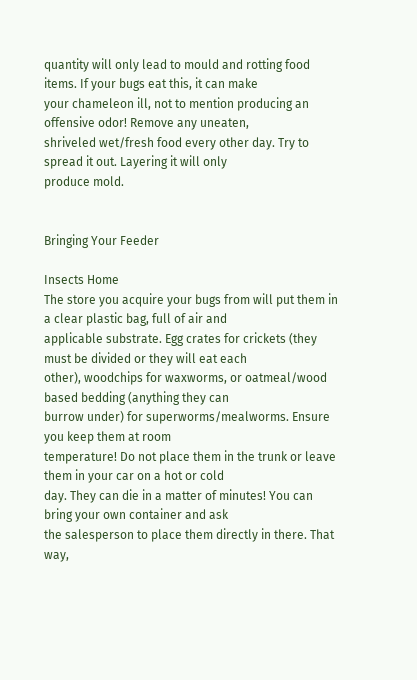quantity will only lead to mould and rotting food items. If your bugs eat this, it can make
your chameleon ill, not to mention producing an offensive odor! Remove any uneaten,
shriveled wet/fresh food every other day. Try to spread it out. Layering it will only
produce mold.


Bringing Your Feeder

Insects Home
The store you acquire your bugs from will put them in a clear plastic bag, full of air and
applicable substrate. Egg crates for crickets (they must be divided or they will eat each
other), woodchips for waxworms, or oatmeal/wood based bedding (anything they can
burrow under) for superworms/mealworms. Ensure you keep them at room
temperature! Do not place them in the trunk or leave them in your car on a hot or cold
day. They can die in a matter of minutes! You can bring your own container and ask
the salesperson to place them directly in there. That way,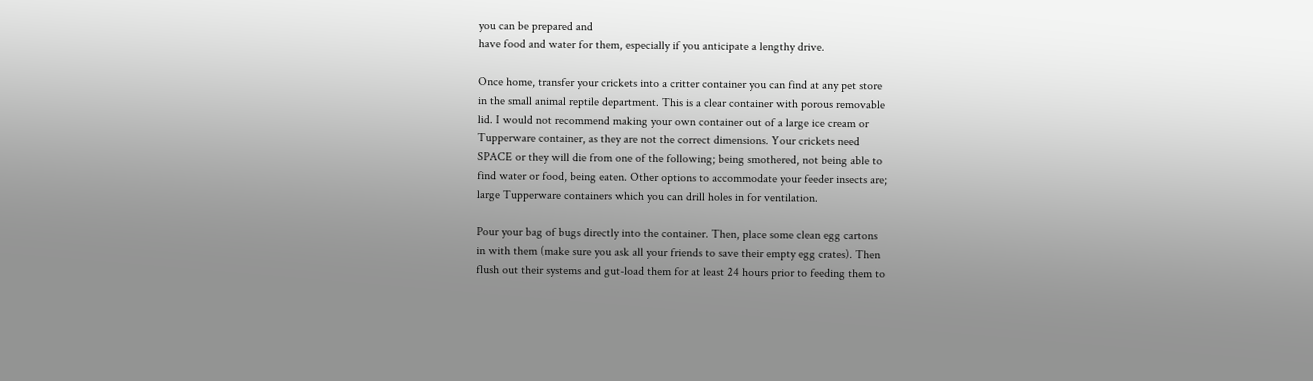you can be prepared and
have food and water for them, especially if you anticipate a lengthy drive.

Once home, transfer your crickets into a critter container you can find at any pet store
in the small animal reptile department. This is a clear container with porous removable
lid. I would not recommend making your own container out of a large ice cream or
Tupperware container, as they are not the correct dimensions. Your crickets need
SPACE or they will die from one of the following; being smothered, not being able to
find water or food, being eaten. Other options to accommodate your feeder insects are;
large Tupperware containers which you can drill holes in for ventilation.

Pour your bag of bugs directly into the container. Then, place some clean egg cartons
in with them (make sure you ask all your friends to save their empty egg crates). Then
flush out their systems and gut-load them for at least 24 hours prior to feeding them to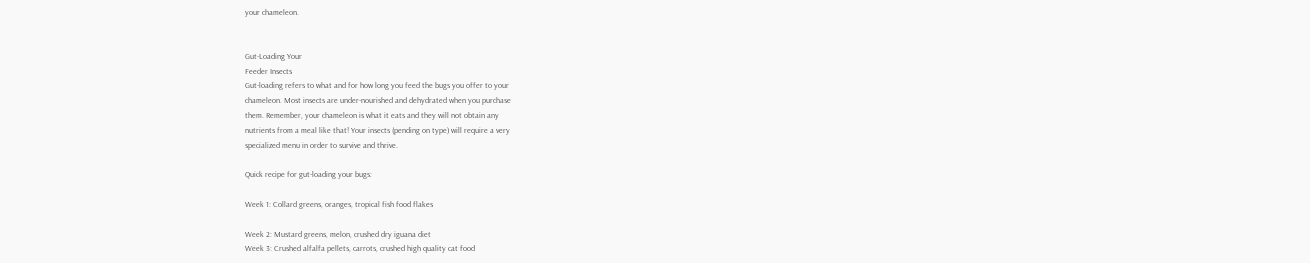your chameleon.


Gut-Loading Your
Feeder Insects
Gut-loading refers to what and for how long you feed the bugs you offer to your
chameleon. Most insects are under-nourished and dehydrated when you purchase
them. Remember, your chameleon is what it eats and they will not obtain any
nutrients from a meal like that! Your insects (pending on type) will require a very
specialized menu in order to survive and thrive.

Quick recipe for gut-loading your bugs:

Week 1: Collard greens, oranges, tropical fish food flakes

Week 2: Mustard greens, melon, crushed dry iguana diet
Week 3: Crushed alfalfa pellets, carrots, crushed high quality cat food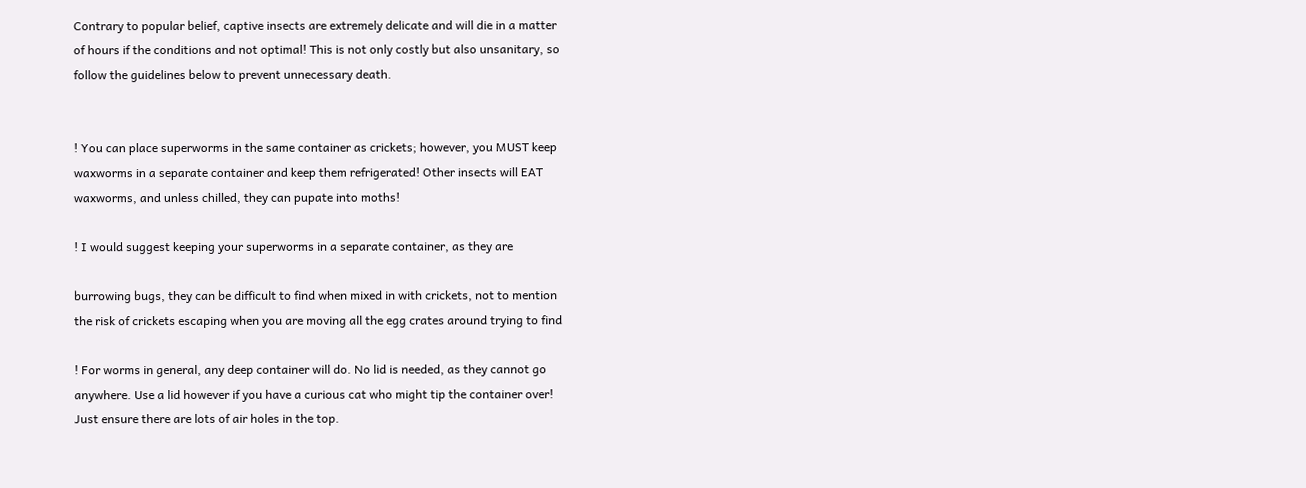Contrary to popular belief, captive insects are extremely delicate and will die in a matter
of hours if the conditions and not optimal! This is not only costly but also unsanitary, so
follow the guidelines below to prevent unnecessary death.


! You can place superworms in the same container as crickets; however, you MUST keep
waxworms in a separate container and keep them refrigerated! Other insects will EAT
waxworms, and unless chilled, they can pupate into moths!

! I would suggest keeping your superworms in a separate container, as they are

burrowing bugs, they can be difficult to find when mixed in with crickets, not to mention
the risk of crickets escaping when you are moving all the egg crates around trying to find

! For worms in general, any deep container will do. No lid is needed, as they cannot go
anywhere. Use a lid however if you have a curious cat who might tip the container over!
Just ensure there are lots of air holes in the top.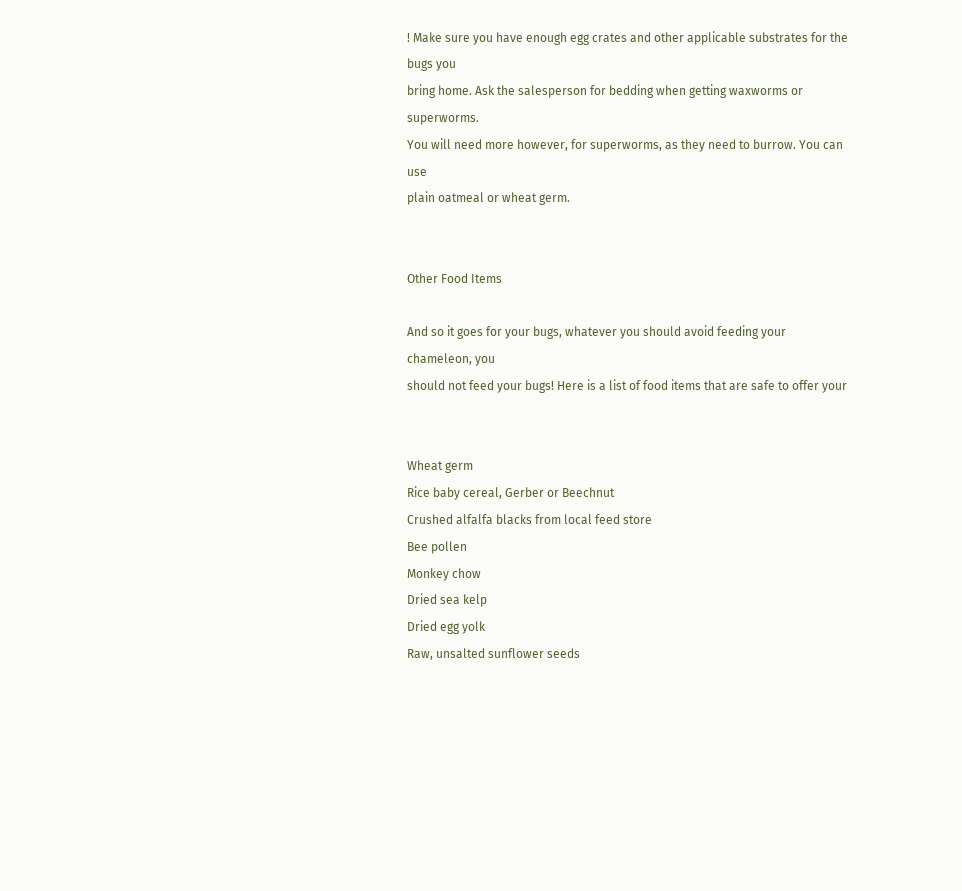! Make sure you have enough egg crates and other applicable substrates for the bugs you
bring home. Ask the salesperson for bedding when getting waxworms or superworms.
You will need more however, for superworms, as they need to burrow. You can use
plain oatmeal or wheat germ.


Other Food Items

And so it goes for your bugs, whatever you should avoid feeding your chameleon, you
should not feed your bugs! Here is a list of food items that are safe to offer your


Wheat germ
Rice baby cereal, Gerber or Beechnut
Crushed alfalfa blacks from local feed store
Bee pollen
Monkey chow
Dried sea kelp
Dried egg yolk
Raw, unsalted sunflower seeds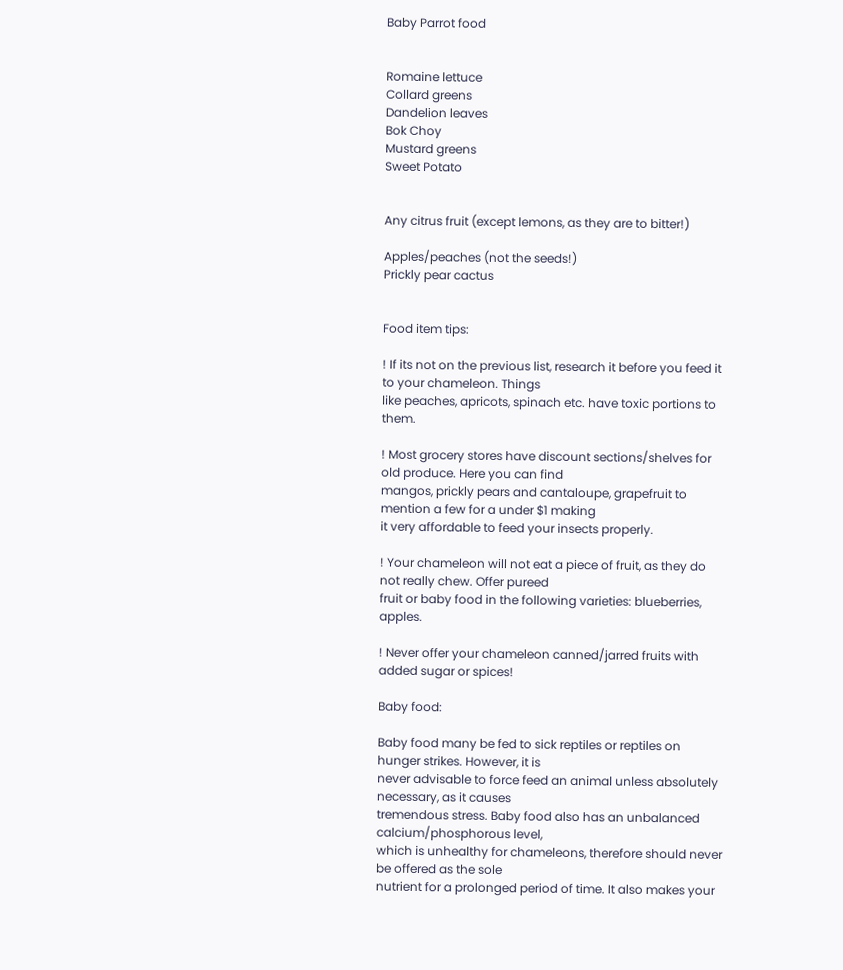Baby Parrot food


Romaine lettuce
Collard greens
Dandelion leaves
Bok Choy
Mustard greens
Sweet Potato


Any citrus fruit (except lemons, as they are to bitter!)

Apples/peaches (not the seeds!)
Prickly pear cactus


Food item tips:

! If its not on the previous list, research it before you feed it to your chameleon. Things
like peaches, apricots, spinach etc. have toxic portions to them.

! Most grocery stores have discount sections/shelves for old produce. Here you can find
mangos, prickly pears and cantaloupe, grapefruit to mention a few for a under $1 making
it very affordable to feed your insects properly.

! Your chameleon will not eat a piece of fruit, as they do not really chew. Offer pureed
fruit or baby food in the following varieties: blueberries, apples.

! Never offer your chameleon canned/jarred fruits with added sugar or spices!

Baby food:

Baby food many be fed to sick reptiles or reptiles on hunger strikes. However, it is
never advisable to force feed an animal unless absolutely necessary, as it causes
tremendous stress. Baby food also has an unbalanced calcium/phosphorous level,
which is unhealthy for chameleons, therefore should never be offered as the sole
nutrient for a prolonged period of time. It also makes your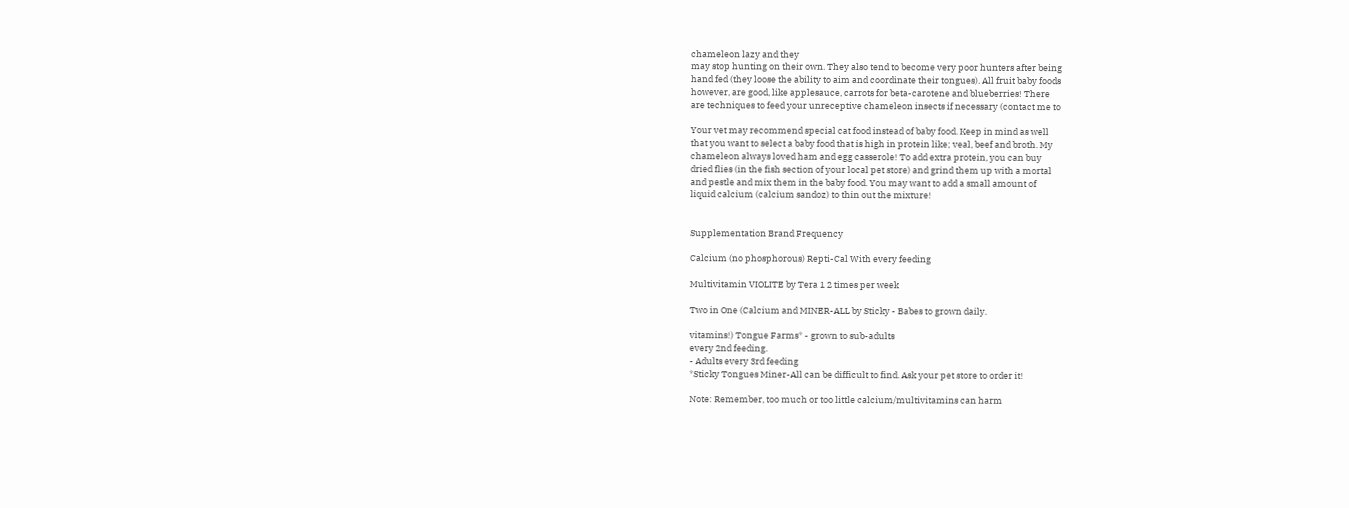chameleon lazy and they
may stop hunting on their own. They also tend to become very poor hunters after being
hand fed (they loose the ability to aim and coordinate their tongues). All fruit baby foods
however, are good, like applesauce, carrots for beta-carotene and blueberries! There
are techniques to feed your unreceptive chameleon insects if necessary (contact me to

Your vet may recommend special cat food instead of baby food. Keep in mind as well
that you want to select a baby food that is high in protein like; veal, beef and broth. My
chameleon always loved ham and egg casserole! To add extra protein, you can buy
dried flies (in the fish section of your local pet store) and grind them up with a mortal
and pestle and mix them in the baby food. You may want to add a small amount of
liquid calcium (calcium sandoz) to thin out the mixture!


Supplementation Brand Frequency

Calcium (no phosphorous) Repti-Cal With every feeding

Multivitamin VIOLITE by Tera 1 2 times per week

Two in One (Calcium and MINER-ALL by Sticky - Babes to grown daily.

vitamins!) Tongue Farms* - grown to sub-adults
every 2nd feeding.
- Adults every 3rd feeding
*Sticky Tongues Miner-All can be difficult to find. Ask your pet store to order it!

Note: Remember, too much or too little calcium/multivitamins can harm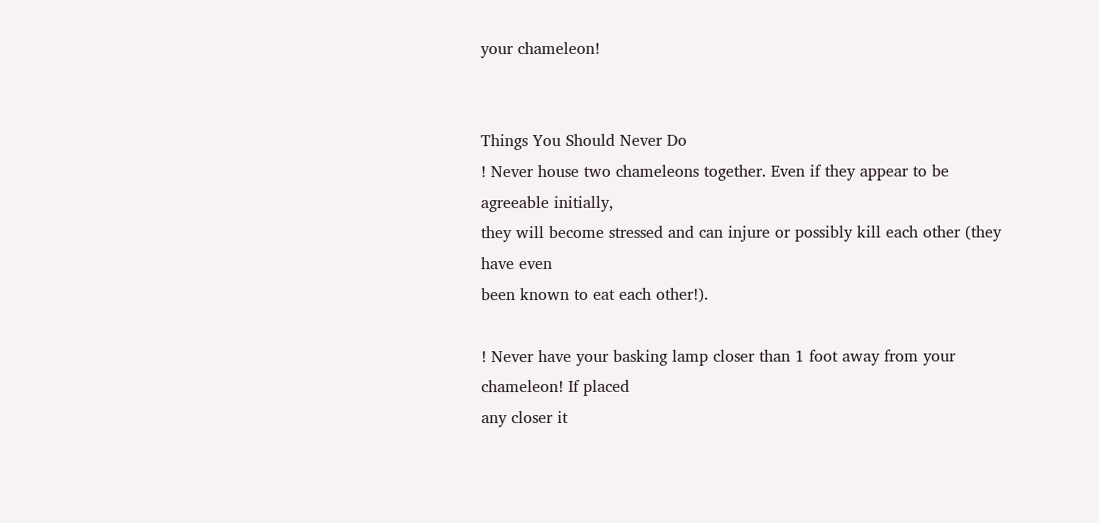your chameleon!


Things You Should Never Do
! Never house two chameleons together. Even if they appear to be agreeable initially,
they will become stressed and can injure or possibly kill each other (they have even
been known to eat each other!).

! Never have your basking lamp closer than 1 foot away from your chameleon! If placed
any closer it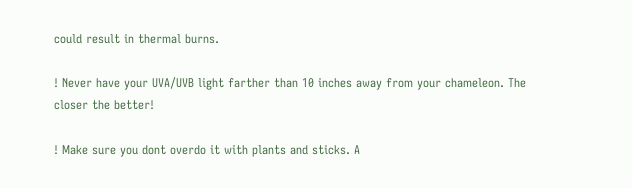could result in thermal burns.

! Never have your UVA/UVB light farther than 10 inches away from your chameleon. The
closer the better!

! Make sure you dont overdo it with plants and sticks. A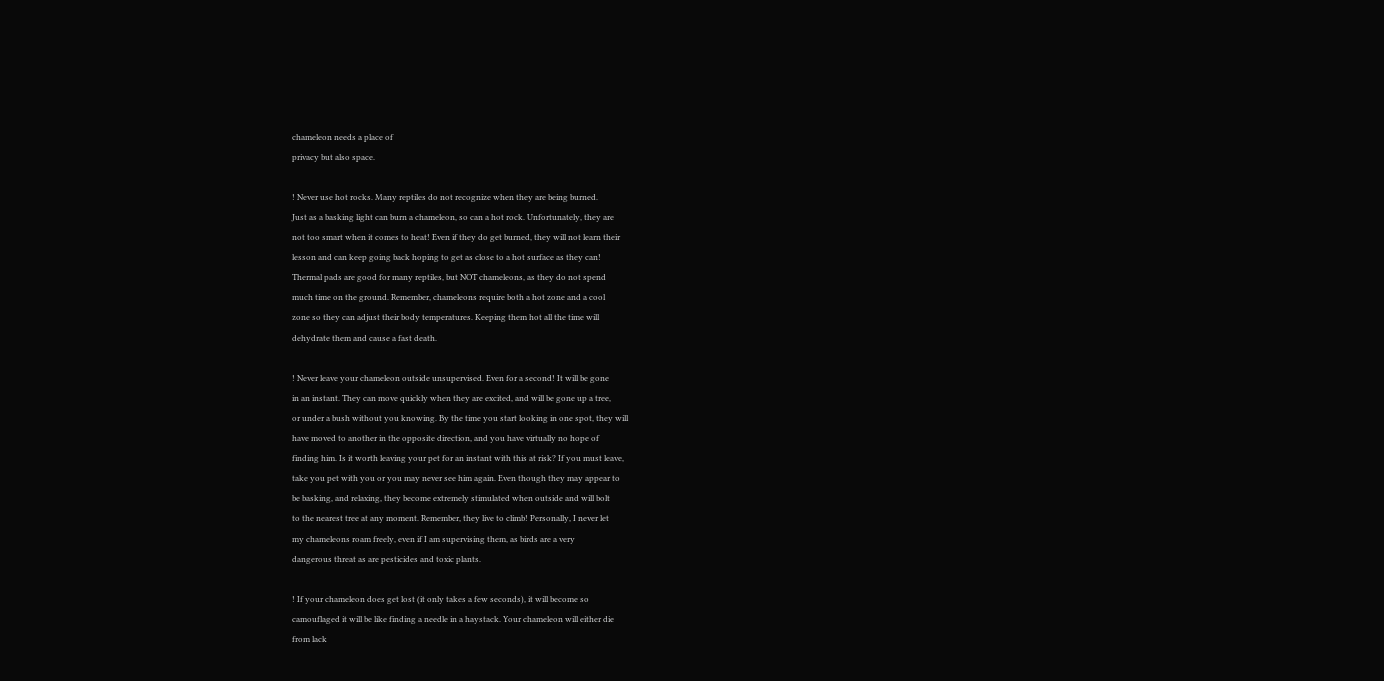chameleon needs a place of
privacy but also space.

! Never use hot rocks. Many reptiles do not recognize when they are being burned.
Just as a basking light can burn a chameleon, so can a hot rock. Unfortunately, they are
not too smart when it comes to heat! Even if they do get burned, they will not learn their
lesson and can keep going back hoping to get as close to a hot surface as they can!
Thermal pads are good for many reptiles, but NOT chameleons, as they do not spend
much time on the ground. Remember, chameleons require both a hot zone and a cool
zone so they can adjust their body temperatures. Keeping them hot all the time will
dehydrate them and cause a fast death.

! Never leave your chameleon outside unsupervised. Even for a second! It will be gone
in an instant. They can move quickly when they are excited, and will be gone up a tree,
or under a bush without you knowing. By the time you start looking in one spot, they will
have moved to another in the opposite direction, and you have virtually no hope of
finding him. Is it worth leaving your pet for an instant with this at risk? If you must leave,
take you pet with you or you may never see him again. Even though they may appear to
be basking, and relaxing, they become extremely stimulated when outside and will bolt
to the nearest tree at any moment. Remember, they live to climb! Personally, I never let
my chameleons roam freely, even if I am supervising them, as birds are a very
dangerous threat as are pesticides and toxic plants.

! If your chameleon does get lost (it only takes a few seconds), it will become so
camouflaged it will be like finding a needle in a haystack. Your chameleon will either die
from lack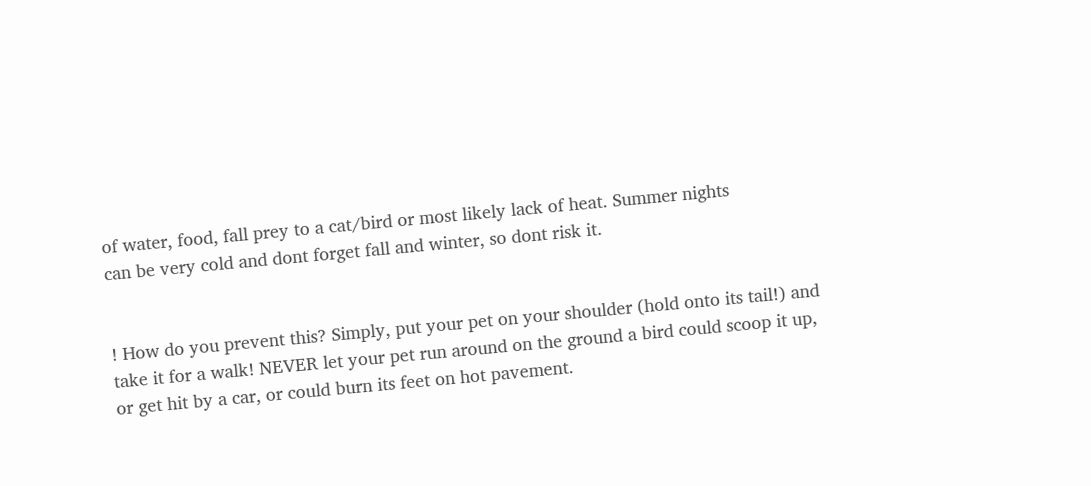of water, food, fall prey to a cat/bird or most likely lack of heat. Summer nights
can be very cold and dont forget fall and winter, so dont risk it.


! How do you prevent this? Simply, put your pet on your shoulder (hold onto its tail!) and
take it for a walk! NEVER let your pet run around on the ground a bird could scoop it up,
or get hit by a car, or could burn its feet on hot pavement.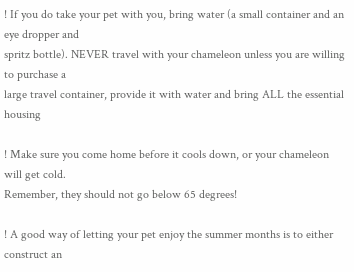! If you do take your pet with you, bring water (a small container and an eye dropper and
spritz bottle). NEVER travel with your chameleon unless you are willing to purchase a
large travel container, provide it with water and bring ALL the essential housing

! Make sure you come home before it cools down, or your chameleon will get cold.
Remember, they should not go below 65 degrees!

! A good way of letting your pet enjoy the summer months is to either construct an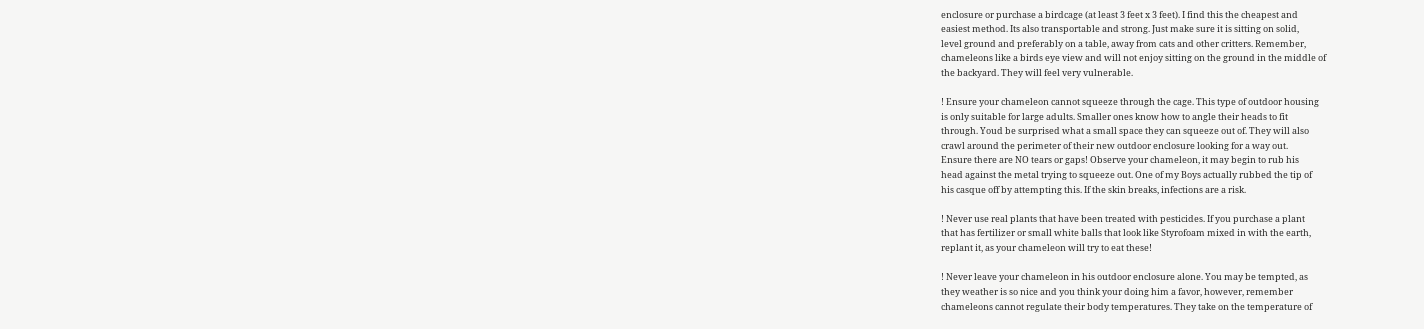enclosure or purchase a birdcage (at least 3 feet x 3 feet). I find this the cheapest and
easiest method. Its also transportable and strong. Just make sure it is sitting on solid,
level ground and preferably on a table, away from cats and other critters. Remember,
chameleons like a birds eye view and will not enjoy sitting on the ground in the middle of
the backyard. They will feel very vulnerable.

! Ensure your chameleon cannot squeeze through the cage. This type of outdoor housing
is only suitable for large adults. Smaller ones know how to angle their heads to fit
through. Youd be surprised what a small space they can squeeze out of. They will also
crawl around the perimeter of their new outdoor enclosure looking for a way out.
Ensure there are NO tears or gaps! Observe your chameleon, it may begin to rub his
head against the metal trying to squeeze out. One of my Boys actually rubbed the tip of
his casque off by attempting this. If the skin breaks, infections are a risk.

! Never use real plants that have been treated with pesticides. If you purchase a plant
that has fertilizer or small white balls that look like Styrofoam mixed in with the earth,
replant it, as your chameleon will try to eat these!

! Never leave your chameleon in his outdoor enclosure alone. You may be tempted, as
they weather is so nice and you think your doing him a favor, however, remember
chameleons cannot regulate their body temperatures. They take on the temperature of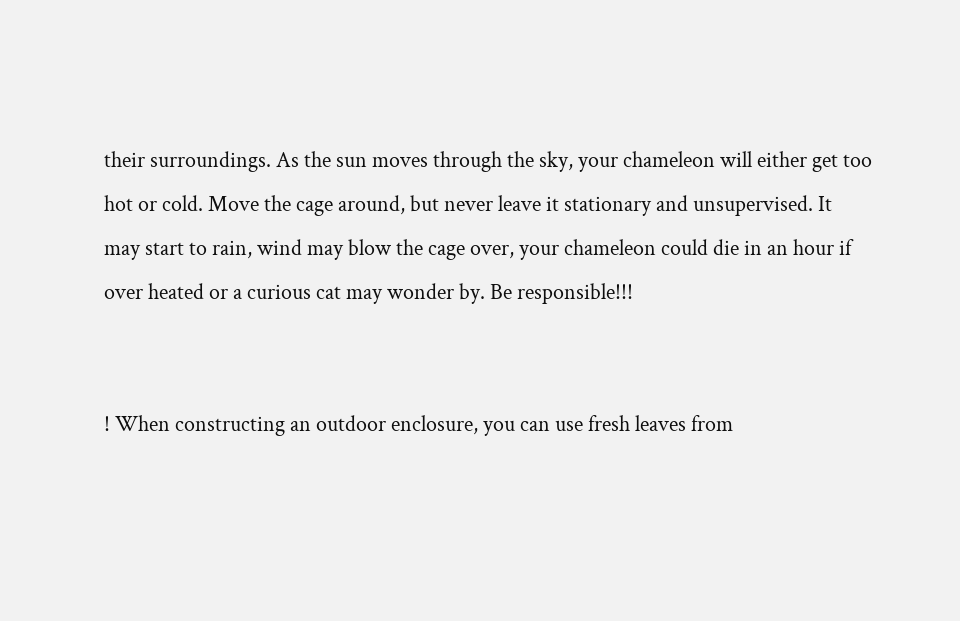their surroundings. As the sun moves through the sky, your chameleon will either get too
hot or cold. Move the cage around, but never leave it stationary and unsupervised. It
may start to rain, wind may blow the cage over, your chameleon could die in an hour if
over heated or a curious cat may wonder by. Be responsible!!!


! When constructing an outdoor enclosure, you can use fresh leaves from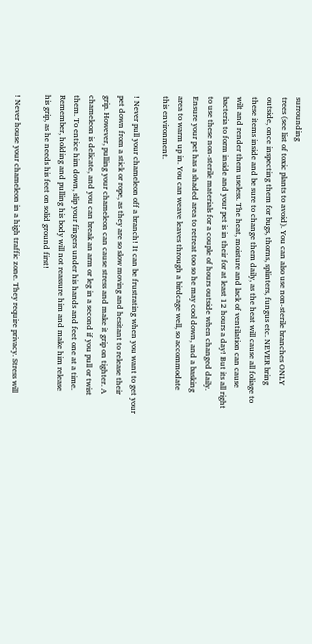surrounding
trees (see list of toxic plants to avoid). You can also use non-sterile branches ONLY
outside, once inspecting them for bugs, thorns, splinters, fungus etc. NEVER bring
these items inside and be sure to change them daily, as the heat will cause all foliage to
wilt and render them useless. The heat, moisture and lack of ventilation can cause
bacteria to form inside and your pet is in their for at least 12 hours a day! But its all right
to use these non-sterile materials for a couple of hours outside when changed daily.
Ensure your pet has a shaded area to retreat too so he may cool down, and a basking
area to warm up in. You can weave leaves through a birdcage well, so accommodate
this environment.

! Never pull your chameleon off a branch! It can be frustrating when you want to get your
pet down from a stick or rope, as they are so slow moving and hesitant to release their
grip. However, pulling your chameleon can cause stress and make it grip on tighter. A
chameleon is delicate, and you can break an arm or leg in a second if you pull or twist
them. To entice him down, slip your fingers under his hands and feet one at a time.
Remember, holding and pulling his body will not reassure him and make him release
his grip, as he needs his feet on solid ground first!

! Never house your chameleon in a high traffic zone. They require privacy. Stress will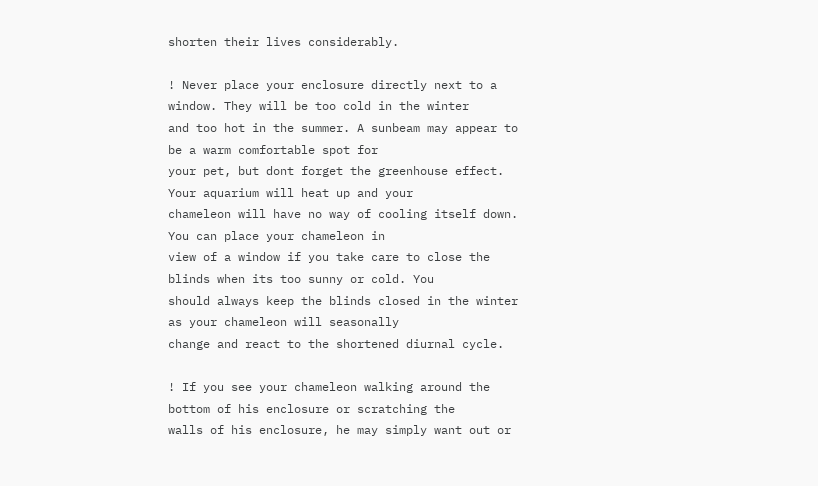shorten their lives considerably.

! Never place your enclosure directly next to a window. They will be too cold in the winter
and too hot in the summer. A sunbeam may appear to be a warm comfortable spot for
your pet, but dont forget the greenhouse effect. Your aquarium will heat up and your
chameleon will have no way of cooling itself down. You can place your chameleon in
view of a window if you take care to close the blinds when its too sunny or cold. You
should always keep the blinds closed in the winter as your chameleon will seasonally
change and react to the shortened diurnal cycle.

! If you see your chameleon walking around the bottom of his enclosure or scratching the
walls of his enclosure, he may simply want out or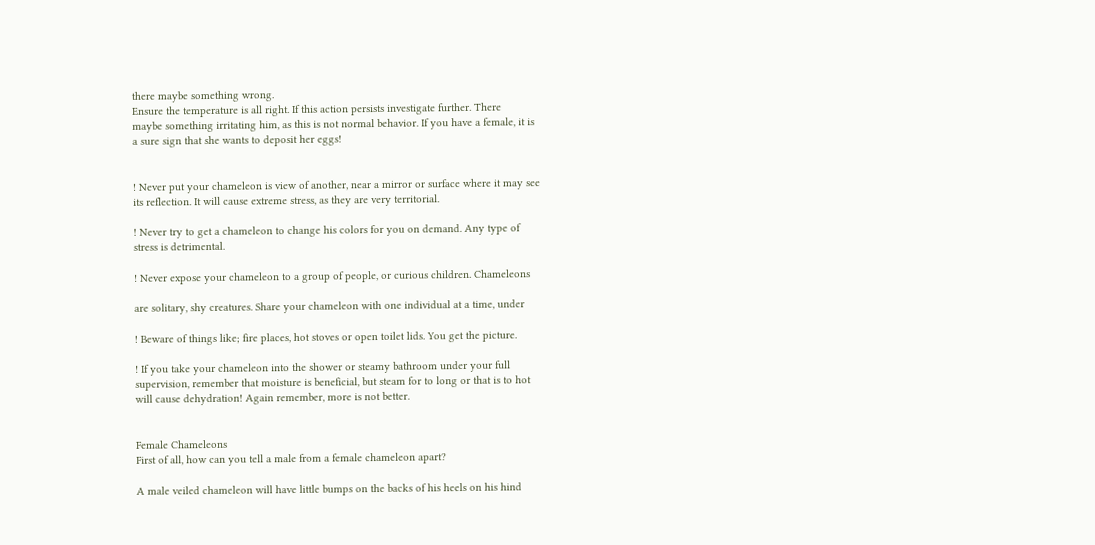there maybe something wrong.
Ensure the temperature is all right. If this action persists investigate further. There
maybe something irritating him, as this is not normal behavior. If you have a female, it is
a sure sign that she wants to deposit her eggs!


! Never put your chameleon is view of another, near a mirror or surface where it may see
its reflection. It will cause extreme stress, as they are very territorial.

! Never try to get a chameleon to change his colors for you on demand. Any type of
stress is detrimental.

! Never expose your chameleon to a group of people, or curious children. Chameleons

are solitary, shy creatures. Share your chameleon with one individual at a time, under

! Beware of things like; fire places, hot stoves or open toilet lids. You get the picture.

! If you take your chameleon into the shower or steamy bathroom under your full
supervision, remember that moisture is beneficial, but steam for to long or that is to hot
will cause dehydration! Again remember, more is not better.


Female Chameleons
First of all, how can you tell a male from a female chameleon apart?

A male veiled chameleon will have little bumps on the backs of his heels on his hind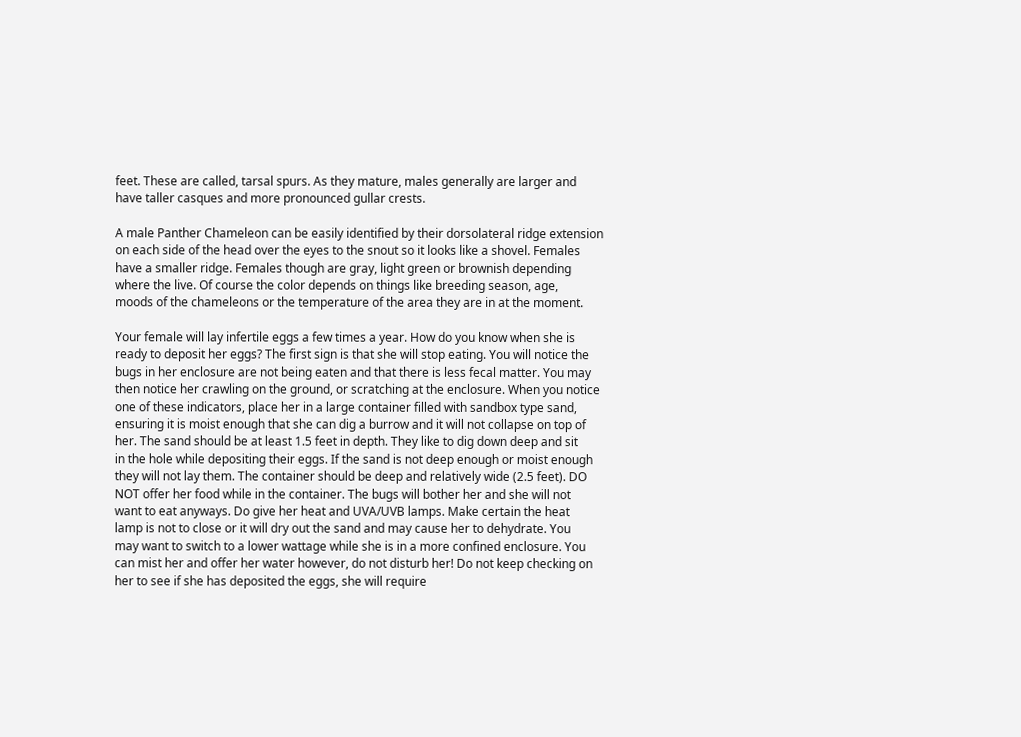feet. These are called, tarsal spurs. As they mature, males generally are larger and
have taller casques and more pronounced gullar crests.

A male Panther Chameleon can be easily identified by their dorsolateral ridge extension
on each side of the head over the eyes to the snout so it looks like a shovel. Females
have a smaller ridge. Females though are gray, light green or brownish depending
where the live. Of course the color depends on things like breeding season, age,
moods of the chameleons or the temperature of the area they are in at the moment.

Your female will lay infertile eggs a few times a year. How do you know when she is
ready to deposit her eggs? The first sign is that she will stop eating. You will notice the
bugs in her enclosure are not being eaten and that there is less fecal matter. You may
then notice her crawling on the ground, or scratching at the enclosure. When you notice
one of these indicators, place her in a large container filled with sandbox type sand,
ensuring it is moist enough that she can dig a burrow and it will not collapse on top of
her. The sand should be at least 1.5 feet in depth. They like to dig down deep and sit
in the hole while depositing their eggs. If the sand is not deep enough or moist enough
they will not lay them. The container should be deep and relatively wide (2.5 feet). DO
NOT offer her food while in the container. The bugs will bother her and she will not
want to eat anyways. Do give her heat and UVA/UVB lamps. Make certain the heat
lamp is not to close or it will dry out the sand and may cause her to dehydrate. You
may want to switch to a lower wattage while she is in a more confined enclosure. You
can mist her and offer her water however, do not disturb her! Do not keep checking on
her to see if she has deposited the eggs, she will require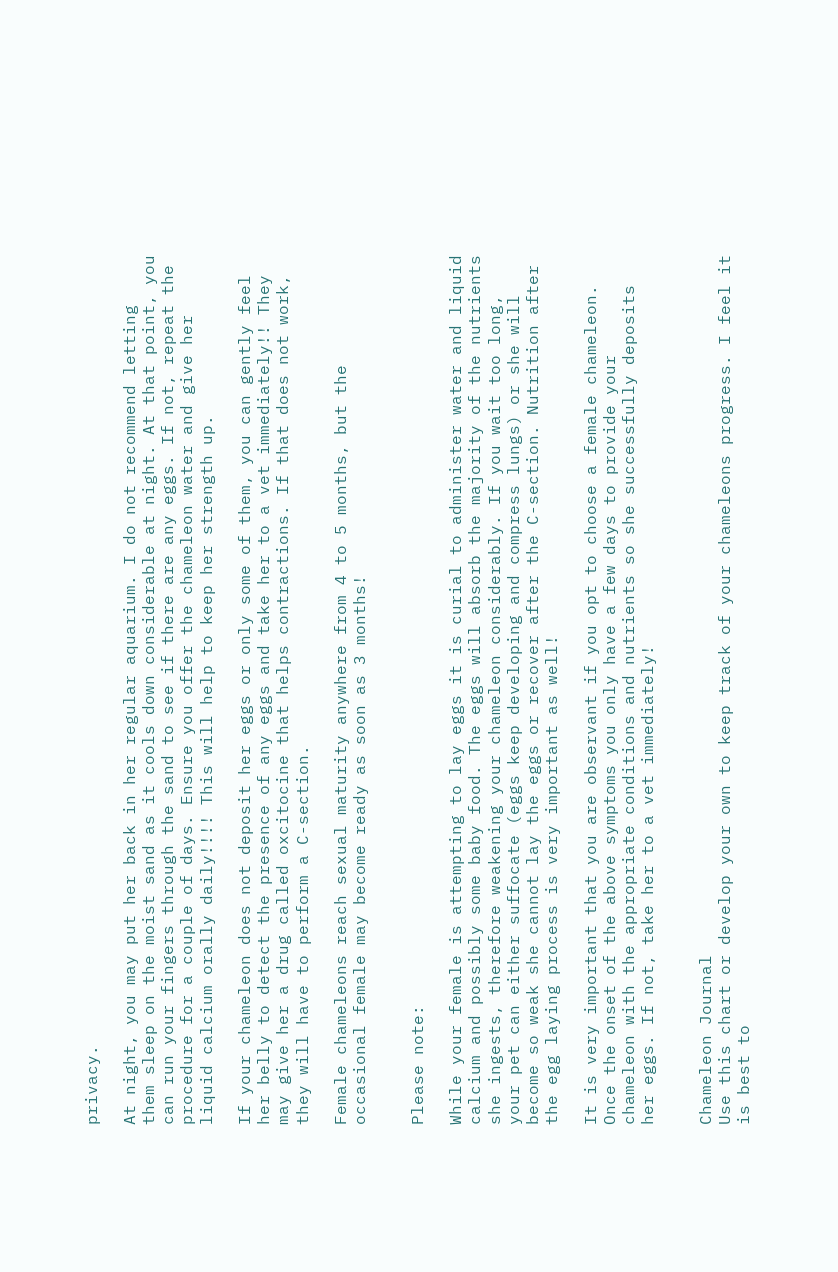privacy.

At night, you may put her back in her regular aquarium. I do not recommend letting
them sleep on the moist sand as it cools down considerable at night. At that point, you
can run your fingers through the sand to see if there are any eggs. If not, repeat the
procedure for a couple of days. Ensure you offer the chameleon water and give her
liquid calcium orally daily!!!! This will help to keep her strength up.

If your chameleon does not deposit her eggs or only some of them, you can gently feel
her belly to detect the presence of any eggs and take her to a vet immediately!! They
may give her a drug called oxcitocine that helps contractions. If that does not work,
they will have to perform a C-section.

Female chameleons reach sexual maturity anywhere from 4 to 5 months, but the
occasional female may become ready as soon as 3 months!


Please note:

While your female is attempting to lay eggs it is curial to administer water and liquid
calcium and possibly some baby food. The eggs will absorb the majority of the nutrients
she ingests, therefore weakening your chameleon considerably. If you wait too long,
your pet can either suffocate (eggs keep developing and compress lungs) or she will
become so weak she cannot lay the eggs or recover after the C-section. Nutrition after
the egg laying process is very important as well!

It is very important that you are observant if you opt to choose a female chameleon.
Once the onset of the above symptoms you only have a few days to provide your
chameleon with the appropriate conditions and nutrients so she successfully deposits
her eggs. If not, take her to a vet immediately!


Chameleon Journal
Use this chart or develop your own to keep track of your chameleons progress. I feel it
is best to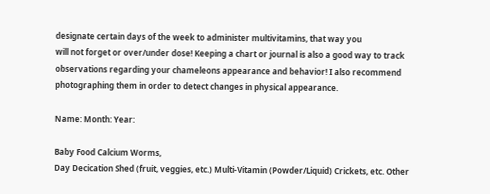designate certain days of the week to administer multivitamins, that way you
will not forget or over/under dose! Keeping a chart or journal is also a good way to track
observations regarding your chameleons appearance and behavior! I also recommend
photographing them in order to detect changes in physical appearance.

Name: Month: Year:

Baby Food Calcium Worms,
Day Decication Shed (fruit, veggies, etc.) Multi-Vitamin (Powder/Liquid) Crickets, etc. Other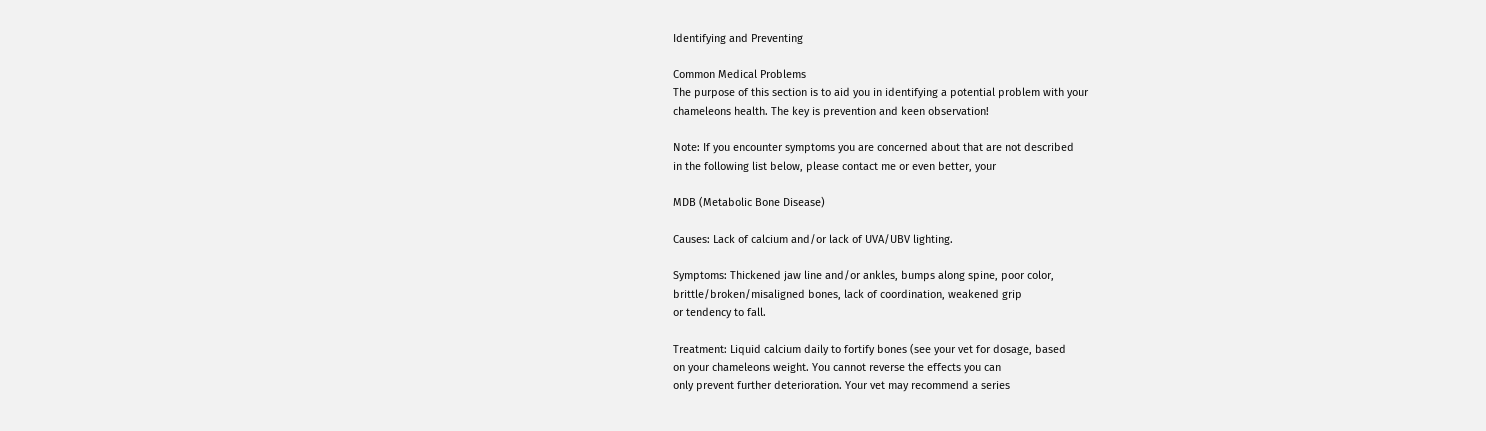Identifying and Preventing

Common Medical Problems
The purpose of this section is to aid you in identifying a potential problem with your
chameleons health. The key is prevention and keen observation!

Note: If you encounter symptoms you are concerned about that are not described
in the following list below, please contact me or even better, your

MDB (Metabolic Bone Disease)

Causes: Lack of calcium and/or lack of UVA/UBV lighting.

Symptoms: Thickened jaw line and/or ankles, bumps along spine, poor color,
brittle/broken/misaligned bones, lack of coordination, weakened grip
or tendency to fall.

Treatment: Liquid calcium daily to fortify bones (see your vet for dosage, based
on your chameleons weight. You cannot reverse the effects you can
only prevent further deterioration. Your vet may recommend a series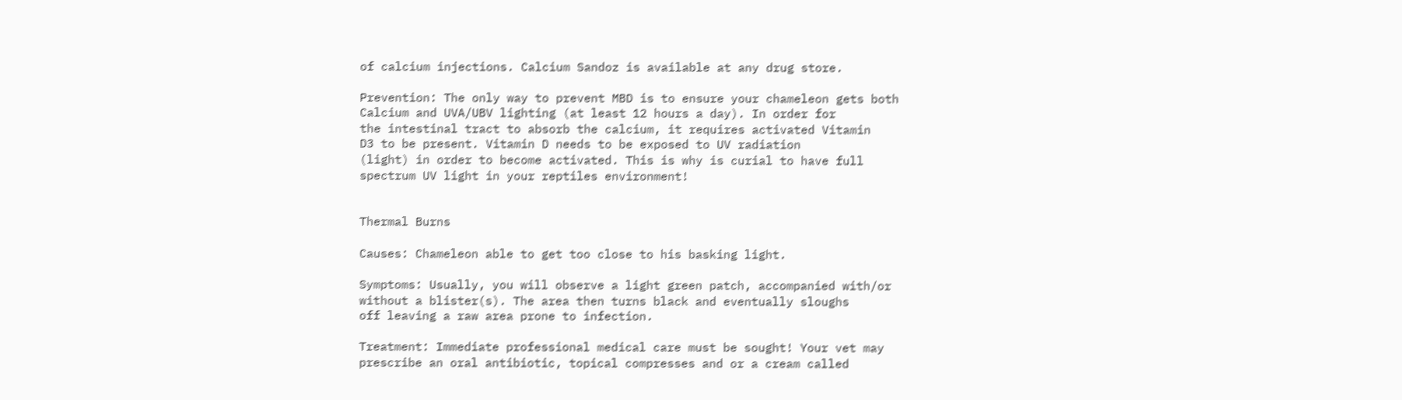of calcium injections. Calcium Sandoz is available at any drug store.

Prevention: The only way to prevent MBD is to ensure your chameleon gets both
Calcium and UVA/UBV lighting (at least 12 hours a day). In order for
the intestinal tract to absorb the calcium, it requires activated Vitamin
D3 to be present. Vitamin D needs to be exposed to UV radiation
(light) in order to become activated. This is why is curial to have full
spectrum UV light in your reptiles environment!


Thermal Burns

Causes: Chameleon able to get too close to his basking light.

Symptoms: Usually, you will observe a light green patch, accompanied with/or
without a blister(s). The area then turns black and eventually sloughs
off leaving a raw area prone to infection.

Treatment: Immediate professional medical care must be sought! Your vet may
prescribe an oral antibiotic, topical compresses and or a cream called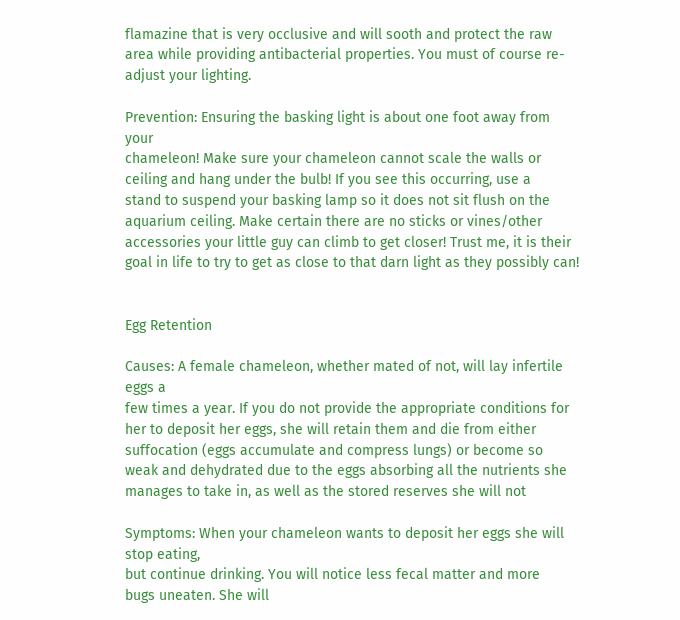flamazine that is very occlusive and will sooth and protect the raw
area while providing antibacterial properties. You must of course re-
adjust your lighting.

Prevention: Ensuring the basking light is about one foot away from your
chameleon! Make sure your chameleon cannot scale the walls or
ceiling and hang under the bulb! If you see this occurring, use a
stand to suspend your basking lamp so it does not sit flush on the
aquarium ceiling. Make certain there are no sticks or vines/other
accessories your little guy can climb to get closer! Trust me, it is their
goal in life to try to get as close to that darn light as they possibly can!


Egg Retention

Causes: A female chameleon, whether mated of not, will lay infertile eggs a
few times a year. If you do not provide the appropriate conditions for
her to deposit her eggs, she will retain them and die from either
suffocation (eggs accumulate and compress lungs) or become so
weak and dehydrated due to the eggs absorbing all the nutrients she
manages to take in, as well as the stored reserves she will not

Symptoms: When your chameleon wants to deposit her eggs she will stop eating,
but continue drinking. You will notice less fecal matter and more
bugs uneaten. She will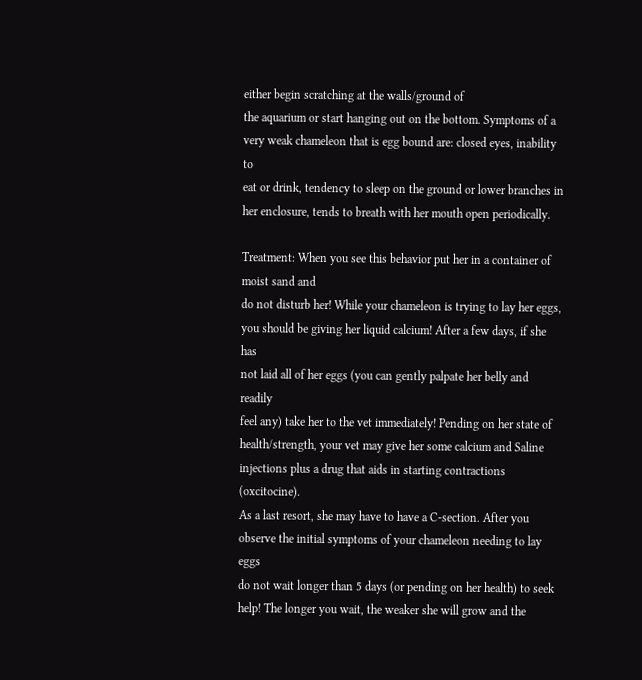either begin scratching at the walls/ground of
the aquarium or start hanging out on the bottom. Symptoms of a
very weak chameleon that is egg bound are: closed eyes, inability to
eat or drink, tendency to sleep on the ground or lower branches in
her enclosure, tends to breath with her mouth open periodically.

Treatment: When you see this behavior put her in a container of moist sand and
do not disturb her! While your chameleon is trying to lay her eggs,
you should be giving her liquid calcium! After a few days, if she has
not laid all of her eggs (you can gently palpate her belly and readily
feel any) take her to the vet immediately! Pending on her state of
health/strength, your vet may give her some calcium and Saline
injections plus a drug that aids in starting contractions (oxcitocine).
As a last resort, she may have to have a C-section. After you
observe the initial symptoms of your chameleon needing to lay eggs
do not wait longer than 5 days (or pending on her health) to seek
help! The longer you wait, the weaker she will grow and the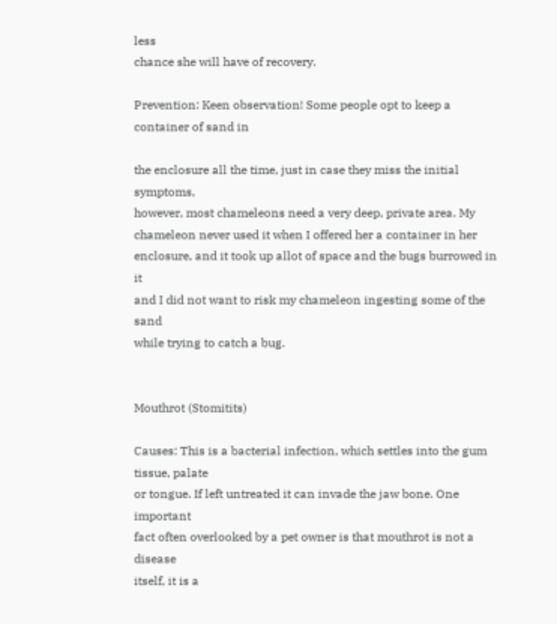less
chance she will have of recovery.

Prevention: Keen observation! Some people opt to keep a container of sand in

the enclosure all the time, just in case they miss the initial symptoms,
however, most chameleons need a very deep, private area. My
chameleon never used it when I offered her a container in her
enclosure, and it took up allot of space and the bugs burrowed in it
and I did not want to risk my chameleon ingesting some of the sand
while trying to catch a bug.


Mouthrot (Stomitits)

Causes: This is a bacterial infection, which settles into the gum tissue, palate
or tongue. If left untreated it can invade the jaw bone. One important
fact often overlooked by a pet owner is that mouthrot is not a disease
itself, it is a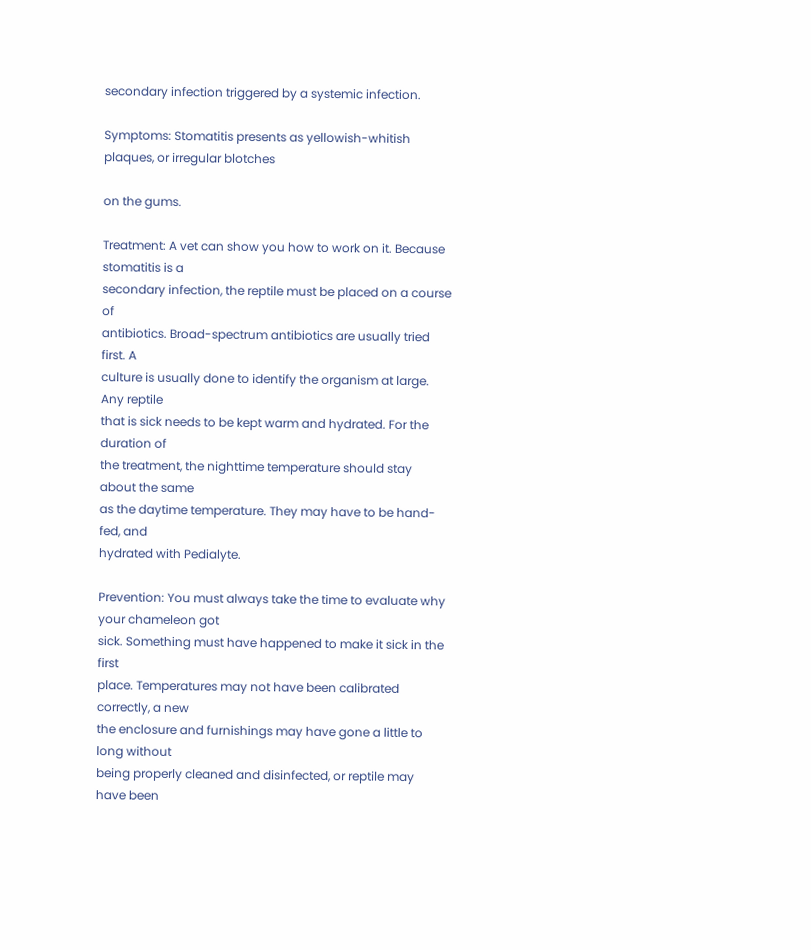secondary infection triggered by a systemic infection.

Symptoms: Stomatitis presents as yellowish-whitish plaques, or irregular blotches

on the gums.

Treatment: A vet can show you how to work on it. Because stomatitis is a
secondary infection, the reptile must be placed on a course of
antibiotics. Broad-spectrum antibiotics are usually tried first. A
culture is usually done to identify the organism at large. Any reptile
that is sick needs to be kept warm and hydrated. For the duration of
the treatment, the nighttime temperature should stay about the same
as the daytime temperature. They may have to be hand-fed, and
hydrated with Pedialyte.

Prevention: You must always take the time to evaluate why your chameleon got
sick. Something must have happened to make it sick in the first
place. Temperatures may not have been calibrated correctly, a new
the enclosure and furnishings may have gone a little to long without
being properly cleaned and disinfected, or reptile may have been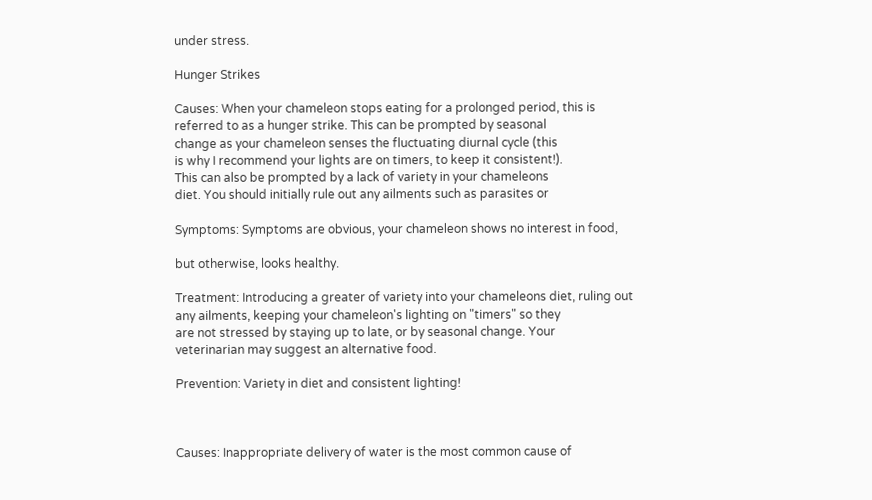under stress.

Hunger Strikes

Causes: When your chameleon stops eating for a prolonged period, this is
referred to as a hunger strike. This can be prompted by seasonal
change as your chameleon senses the fluctuating diurnal cycle (this
is why I recommend your lights are on timers, to keep it consistent!).
This can also be prompted by a lack of variety in your chameleons
diet. You should initially rule out any ailments such as parasites or

Symptoms: Symptoms are obvious, your chameleon shows no interest in food,

but otherwise, looks healthy.

Treatment: Introducing a greater of variety into your chameleons diet, ruling out
any ailments, keeping your chameleon's lighting on "timers" so they
are not stressed by staying up to late, or by seasonal change. Your
veterinarian may suggest an alternative food.

Prevention: Variety in diet and consistent lighting!



Causes: Inappropriate delivery of water is the most common cause of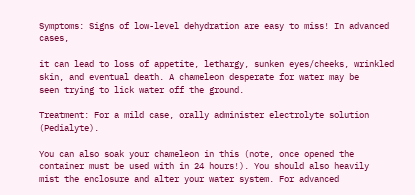Symptoms: Signs of low-level dehydration are easy to miss! In advanced cases,

it can lead to loss of appetite, lethargy, sunken eyes/cheeks, wrinkled
skin, and eventual death. A chameleon desperate for water may be
seen trying to lick water off the ground.

Treatment: For a mild case, orally administer electrolyte solution (Pedialyte).

You can also soak your chameleon in this (note, once opened the
container must be used with in 24 hours!). You should also heavily
mist the enclosure and alter your water system. For advanced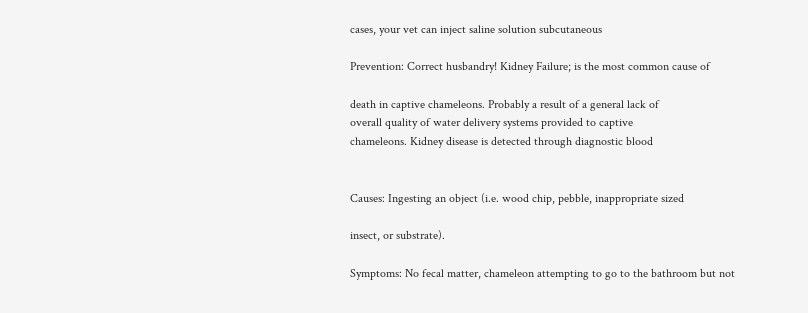cases, your vet can inject saline solution subcutaneous

Prevention: Correct husbandry! Kidney Failure; is the most common cause of

death in captive chameleons. Probably a result of a general lack of
overall quality of water delivery systems provided to captive
chameleons. Kidney disease is detected through diagnostic blood


Causes: Ingesting an object (i.e. wood chip, pebble, inappropriate sized

insect, or substrate).

Symptoms: No fecal matter, chameleon attempting to go to the bathroom but not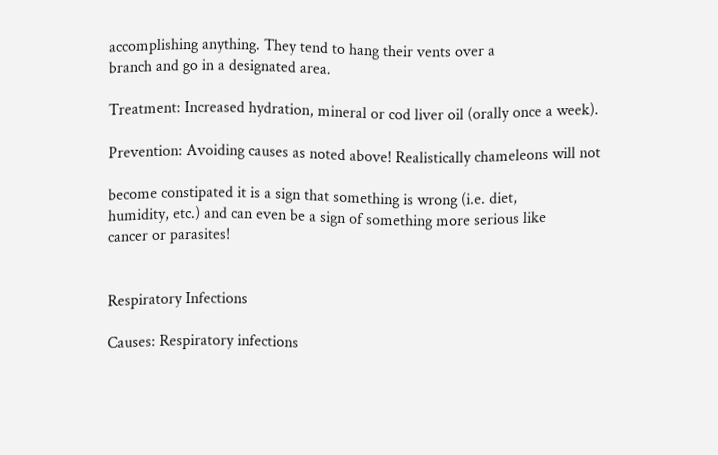accomplishing anything. They tend to hang their vents over a
branch and go in a designated area.

Treatment: Increased hydration, mineral or cod liver oil (orally once a week).

Prevention: Avoiding causes as noted above! Realistically chameleons will not

become constipated it is a sign that something is wrong (i.e. diet,
humidity, etc.) and can even be a sign of something more serious like
cancer or parasites!


Respiratory Infections

Causes: Respiratory infections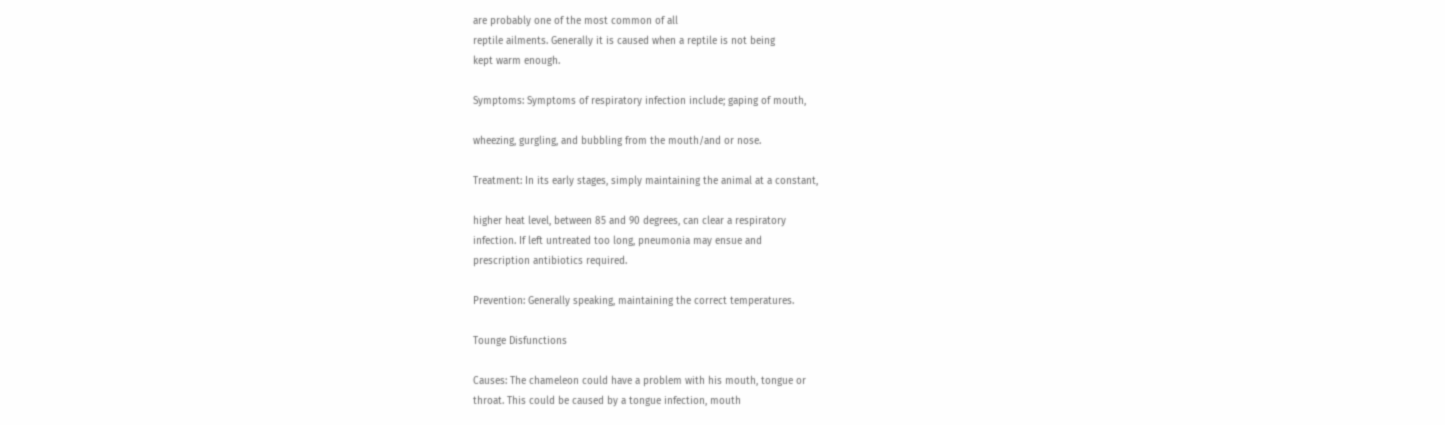are probably one of the most common of all
reptile ailments. Generally it is caused when a reptile is not being
kept warm enough.

Symptoms: Symptoms of respiratory infection include; gaping of mouth,

wheezing, gurgling, and bubbling from the mouth/and or nose.

Treatment: In its early stages, simply maintaining the animal at a constant,

higher heat level, between 85 and 90 degrees, can clear a respiratory
infection. If left untreated too long, pneumonia may ensue and
prescription antibiotics required.

Prevention: Generally speaking, maintaining the correct temperatures.

Tounge Disfunctions

Causes: The chameleon could have a problem with his mouth, tongue or
throat. This could be caused by a tongue infection, mouth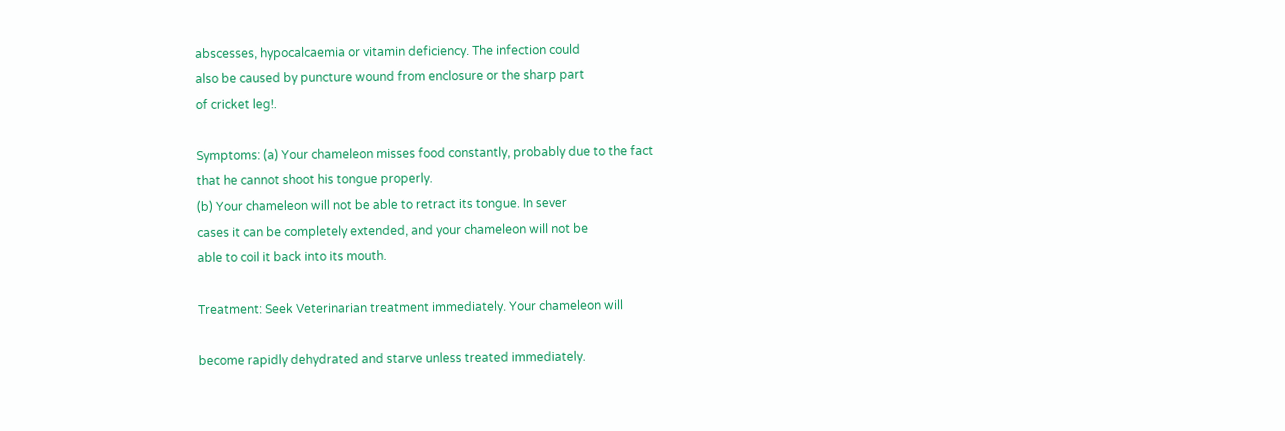abscesses, hypocalcaemia or vitamin deficiency. The infection could
also be caused by puncture wound from enclosure or the sharp part
of cricket leg!.

Symptoms: (a) Your chameleon misses food constantly, probably due to the fact
that he cannot shoot his tongue properly.
(b) Your chameleon will not be able to retract its tongue. In sever
cases it can be completely extended, and your chameleon will not be
able to coil it back into its mouth.

Treatment: Seek Veterinarian treatment immediately. Your chameleon will

become rapidly dehydrated and starve unless treated immediately.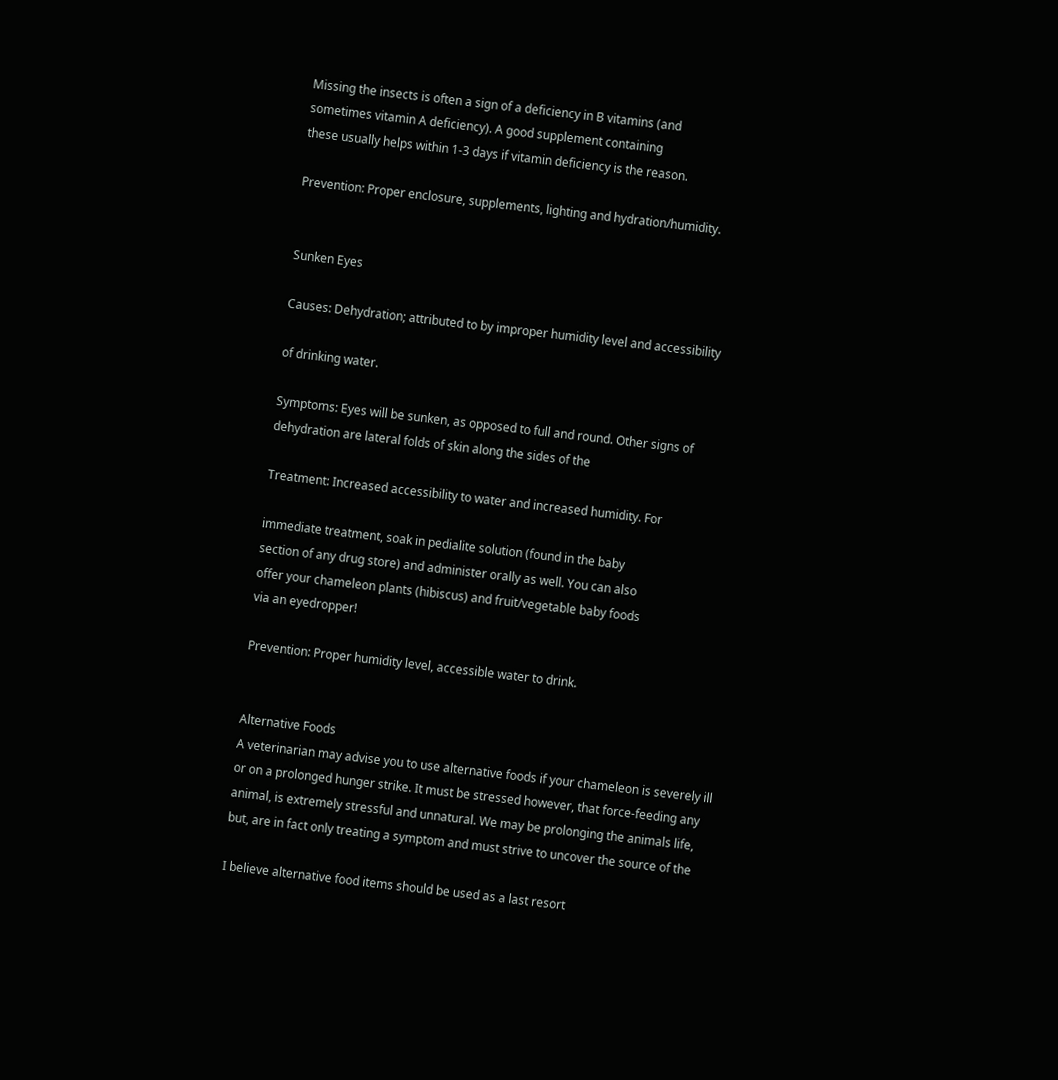Missing the insects is often a sign of a deficiency in B vitamins (and
sometimes vitamin A deficiency). A good supplement containing
these usually helps within 1-3 days if vitamin deficiency is the reason.

Prevention: Proper enclosure, supplements, lighting and hydration/humidity.


Sunken Eyes

Causes: Dehydration; attributed to by improper humidity level and accessibility

of drinking water.

Symptoms: Eyes will be sunken, as opposed to full and round. Other signs of
dehydration are lateral folds of skin along the sides of the

Treatment: Increased accessibility to water and increased humidity. For

immediate treatment, soak in pedialite solution (found in the baby
section of any drug store) and administer orally as well. You can also
offer your chameleon plants (hibiscus) and fruit/vegetable baby foods
via an eyedropper!

Prevention: Proper humidity level, accessible water to drink.


Alternative Foods
A veterinarian may advise you to use alternative foods if your chameleon is severely ill
or on a prolonged hunger strike. It must be stressed however, that force-feeding any
animal, is extremely stressful and unnatural. We may be prolonging the animals life,
but, are in fact only treating a symptom and must strive to uncover the source of the

I believe alternative food items should be used as a last resort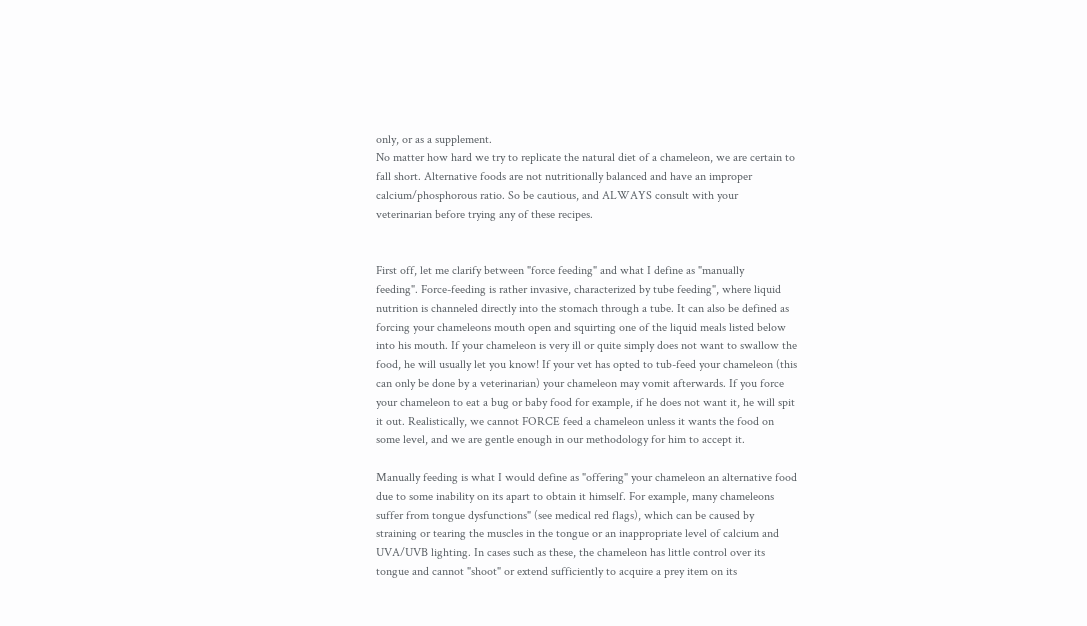only, or as a supplement.
No matter how hard we try to replicate the natural diet of a chameleon, we are certain to
fall short. Alternative foods are not nutritionally balanced and have an improper
calcium/phosphorous ratio. So be cautious, and ALWAYS consult with your
veterinarian before trying any of these recipes.


First off, let me clarify between "force feeding" and what I define as "manually
feeding". Force-feeding is rather invasive, characterized by tube feeding", where liquid
nutrition is channeled directly into the stomach through a tube. It can also be defined as
forcing your chameleons mouth open and squirting one of the liquid meals listed below
into his mouth. If your chameleon is very ill or quite simply does not want to swallow the
food, he will usually let you know! If your vet has opted to tub-feed your chameleon (this
can only be done by a veterinarian) your chameleon may vomit afterwards. If you force
your chameleon to eat a bug or baby food for example, if he does not want it, he will spit
it out. Realistically, we cannot FORCE feed a chameleon unless it wants the food on
some level, and we are gentle enough in our methodology for him to accept it.

Manually feeding is what I would define as "offering" your chameleon an alternative food
due to some inability on its apart to obtain it himself. For example, many chameleons
suffer from tongue dysfunctions" (see medical red flags), which can be caused by
straining or tearing the muscles in the tongue or an inappropriate level of calcium and
UVA/UVB lighting. In cases such as these, the chameleon has little control over its
tongue and cannot "shoot" or extend sufficiently to acquire a prey item on its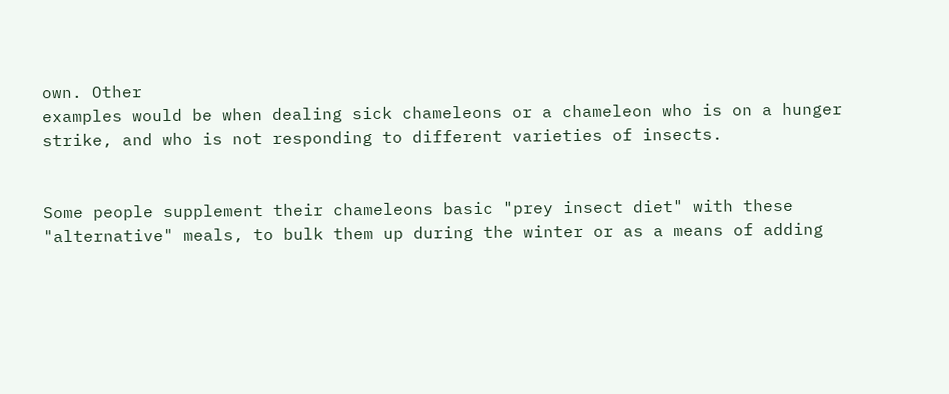own. Other
examples would be when dealing sick chameleons or a chameleon who is on a hunger
strike, and who is not responding to different varieties of insects.


Some people supplement their chameleons basic "prey insect diet" with these
"alternative" meals, to bulk them up during the winter or as a means of adding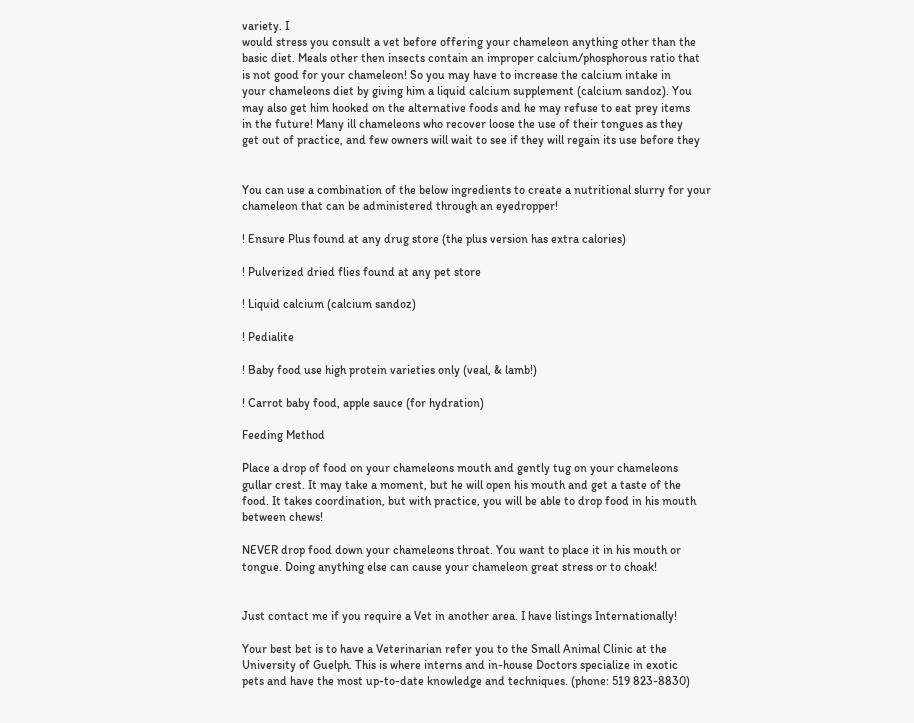variety. I
would stress you consult a vet before offering your chameleon anything other than the
basic diet. Meals other then insects contain an improper calcium/phosphorous ratio that
is not good for your chameleon! So you may have to increase the calcium intake in
your chameleons diet by giving him a liquid calcium supplement (calcium sandoz). You
may also get him hooked on the alternative foods and he may refuse to eat prey items
in the future! Many ill chameleons who recover loose the use of their tongues as they
get out of practice, and few owners will wait to see if they will regain its use before they


You can use a combination of the below ingredients to create a nutritional slurry for your
chameleon that can be administered through an eyedropper!

! Ensure Plus found at any drug store (the plus version has extra calories)

! Pulverized dried flies found at any pet store

! Liquid calcium (calcium sandoz)

! Pedialite

! Baby food use high protein varieties only (veal, & lamb!)

! Carrot baby food, apple sauce (for hydration)

Feeding Method

Place a drop of food on your chameleons mouth and gently tug on your chameleons
gullar crest. It may take a moment, but he will open his mouth and get a taste of the
food. It takes coordination, but with practice, you will be able to drop food in his mouth
between chews!

NEVER drop food down your chameleons throat. You want to place it in his mouth or
tongue. Doing anything else can cause your chameleon great stress or to choak!


Just contact me if you require a Vet in another area. I have listings Internationally!

Your best bet is to have a Veterinarian refer you to the Small Animal Clinic at the
University of Guelph. This is where interns and in-house Doctors specialize in exotic
pets and have the most up-to-date knowledge and techniques. (phone: 519 823-8830)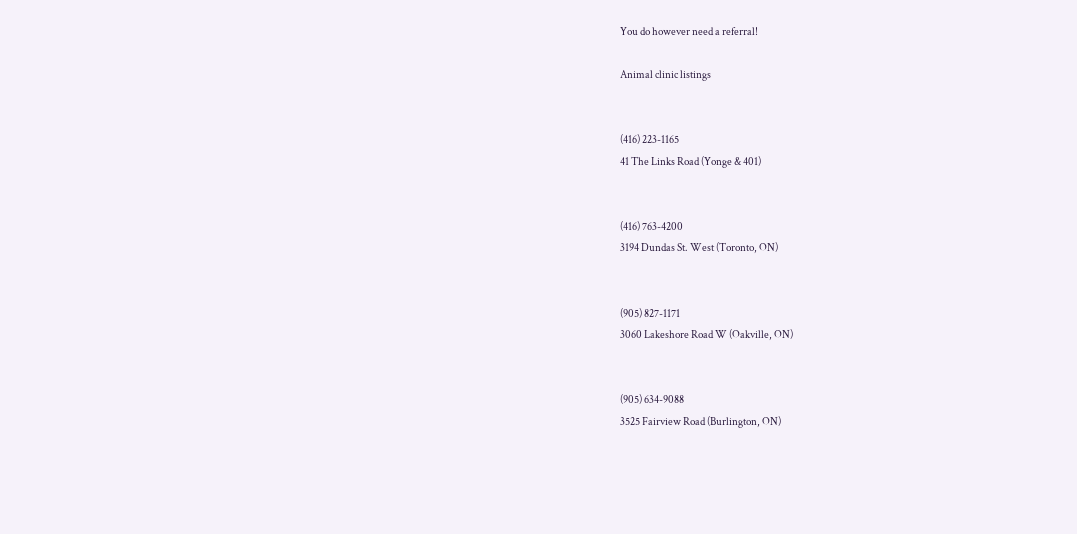You do however need a referral!

Animal clinic listings


(416) 223-1165
41 The Links Road (Yonge & 401)


(416) 763-4200
3194 Dundas St. West (Toronto, ON)


(905) 827-1171
3060 Lakeshore Road W (Oakville, ON)


(905) 634-9088
3525 Fairview Road (Burlington, ON)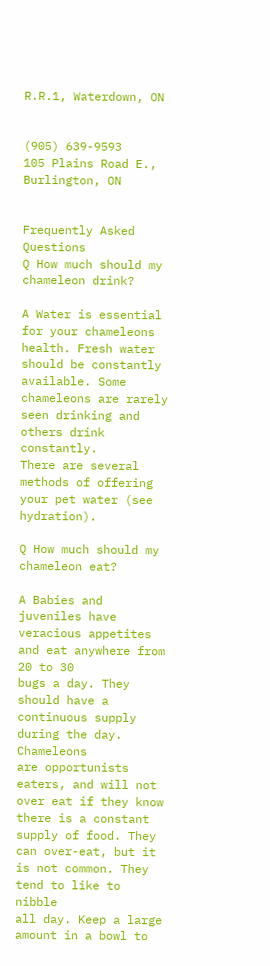R.R.1, Waterdown, ON


(905) 639-9593
105 Plains Road E., Burlington, ON


Frequently Asked Questions
Q How much should my chameleon drink?

A Water is essential for your chameleons health. Fresh water should be constantly
available. Some chameleons are rarely seen drinking and others drink constantly.
There are several methods of offering your pet water (see hydration).

Q How much should my chameleon eat?

A Babies and juveniles have veracious appetites and eat anywhere from 20 to 30
bugs a day. They should have a continuous supply during the day. Chameleons
are opportunists eaters, and will not over eat if they know there is a constant
supply of food. They can over-eat, but it is not common. They tend to like to nibble
all day. Keep a large amount in a bowl to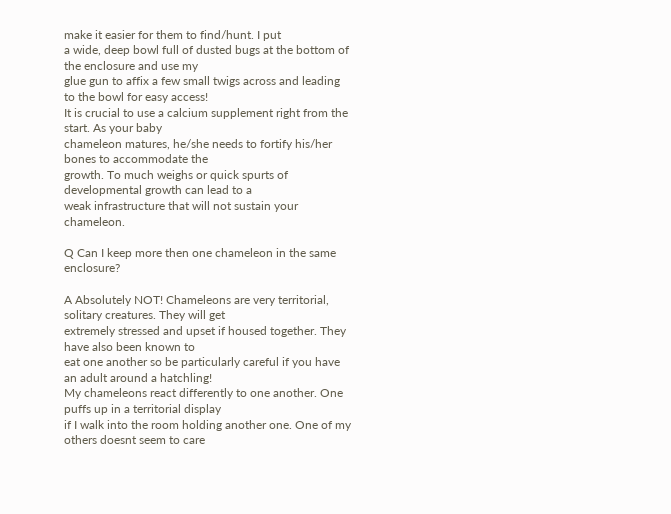make it easier for them to find/hunt. I put
a wide, deep bowl full of dusted bugs at the bottom of the enclosure and use my
glue gun to affix a few small twigs across and leading to the bowl for easy access!
It is crucial to use a calcium supplement right from the start. As your baby
chameleon matures, he/she needs to fortify his/her bones to accommodate the
growth. To much weighs or quick spurts of developmental growth can lead to a
weak infrastructure that will not sustain your chameleon.

Q Can I keep more then one chameleon in the same enclosure?

A Absolutely NOT! Chameleons are very territorial, solitary creatures. They will get
extremely stressed and upset if housed together. They have also been known to
eat one another so be particularly careful if you have an adult around a hatchling!
My chameleons react differently to one another. One puffs up in a territorial display
if I walk into the room holding another one. One of my others doesnt seem to care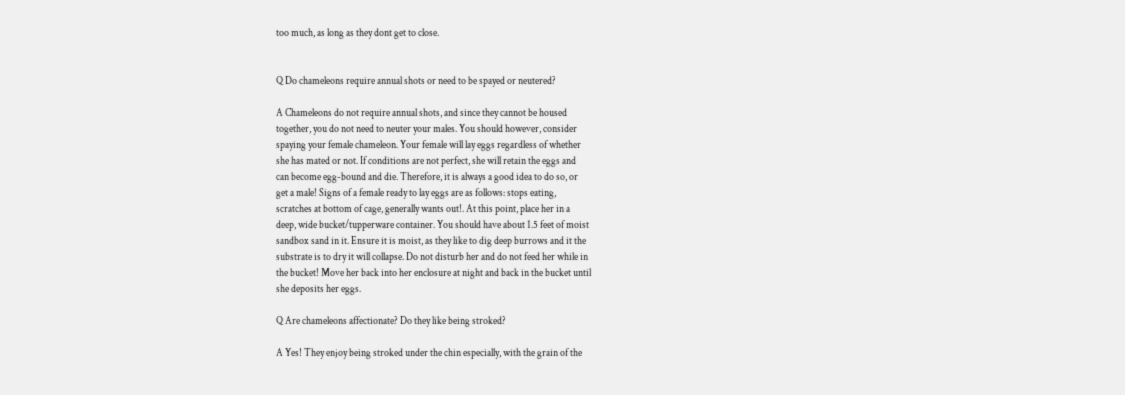too much, as long as they dont get to close.


Q Do chameleons require annual shots or need to be spayed or neutered?

A Chameleons do not require annual shots, and since they cannot be housed
together, you do not need to neuter your males. You should however, consider
spaying your female chameleon. Your female will lay eggs regardless of whether
she has mated or not. If conditions are not perfect, she will retain the eggs and
can become egg-bound and die. Therefore, it is always a good idea to do so, or
get a male! Signs of a female ready to lay eggs are as follows: stops eating,
scratches at bottom of cage, generally wants out!. At this point, place her in a
deep, wide bucket/tupperware container. You should have about 1.5 feet of moist
sandbox sand in it. Ensure it is moist, as they like to dig deep burrows and it the
substrate is to dry it will collapse. Do not disturb her and do not feed her while in
the bucket! Move her back into her enclosure at night and back in the bucket until
she deposits her eggs.

Q Are chameleons affectionate? Do they like being stroked?

A Yes! They enjoy being stroked under the chin especially, with the grain of the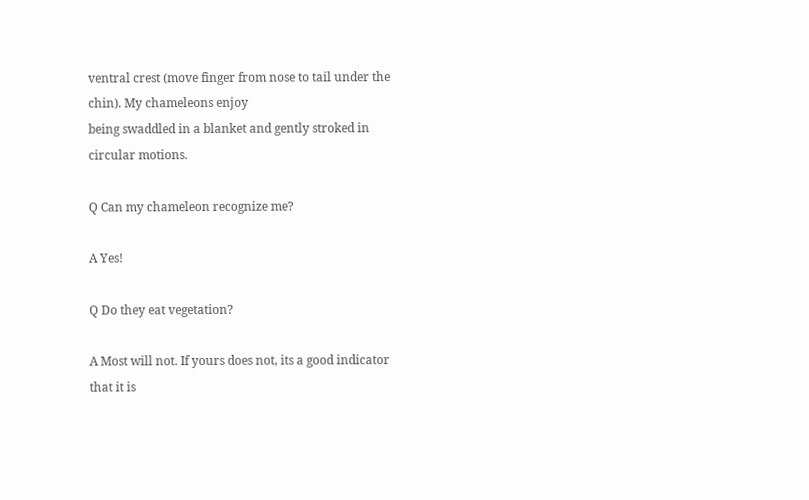ventral crest (move finger from nose to tail under the chin). My chameleons enjoy
being swaddled in a blanket and gently stroked in circular motions.

Q Can my chameleon recognize me?

A Yes!

Q Do they eat vegetation?

A Most will not. If yours does not, its a good indicator that it is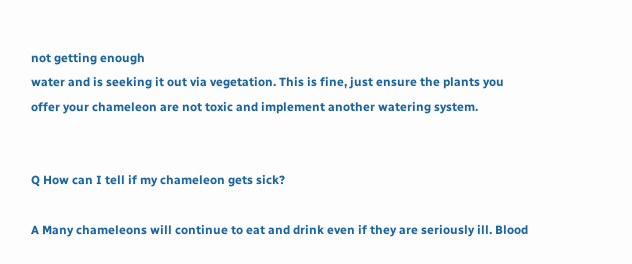not getting enough
water and is seeking it out via vegetation. This is fine, just ensure the plants you
offer your chameleon are not toxic and implement another watering system.


Q How can I tell if my chameleon gets sick?

A Many chameleons will continue to eat and drink even if they are seriously ill. Blood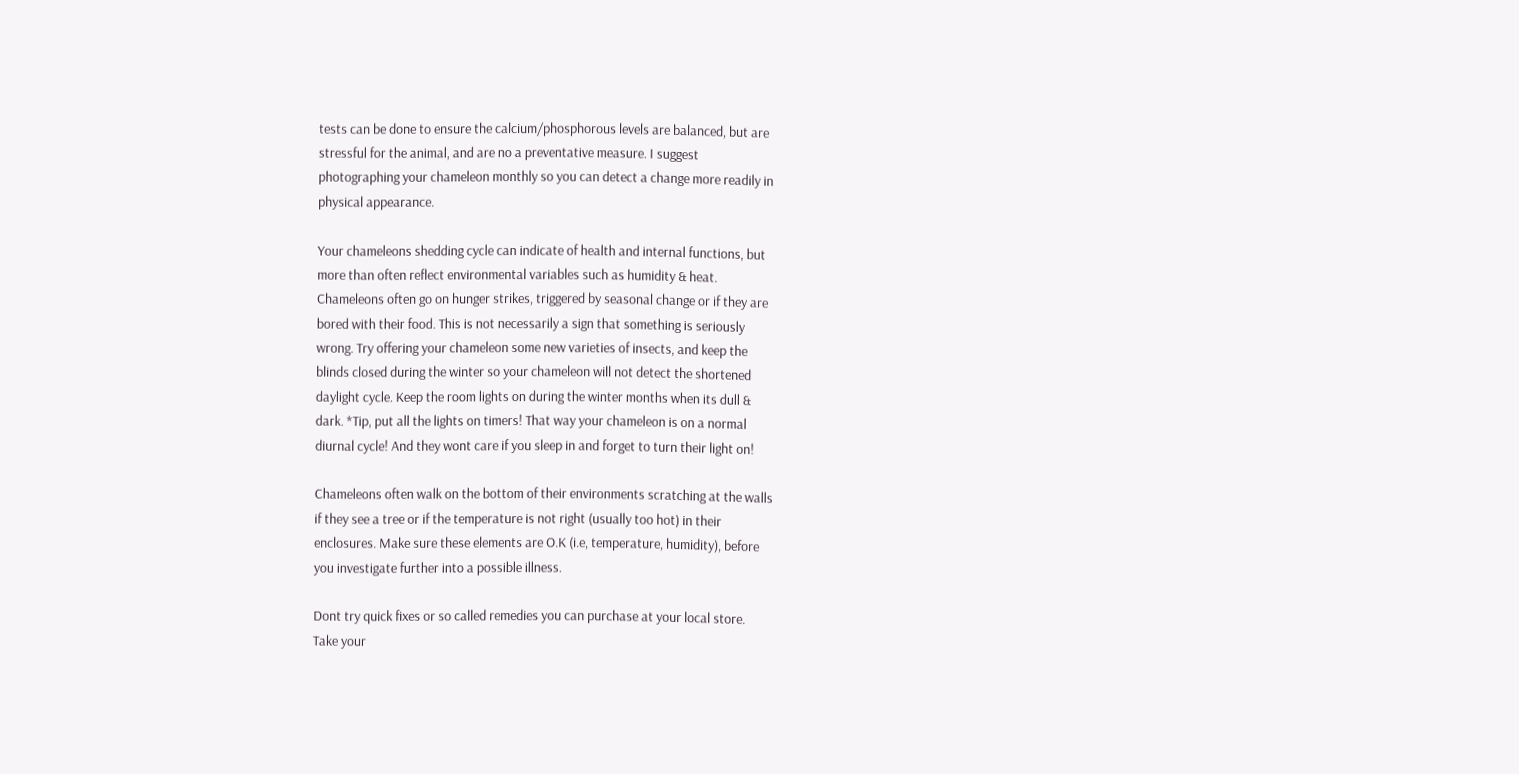tests can be done to ensure the calcium/phosphorous levels are balanced, but are
stressful for the animal, and are no a preventative measure. I suggest
photographing your chameleon monthly so you can detect a change more readily in
physical appearance.

Your chameleons shedding cycle can indicate of health and internal functions, but
more than often reflect environmental variables such as humidity & heat.
Chameleons often go on hunger strikes, triggered by seasonal change or if they are
bored with their food. This is not necessarily a sign that something is seriously
wrong. Try offering your chameleon some new varieties of insects, and keep the
blinds closed during the winter so your chameleon will not detect the shortened
daylight cycle. Keep the room lights on during the winter months when its dull &
dark. *Tip, put all the lights on timers! That way your chameleon is on a normal
diurnal cycle! And they wont care if you sleep in and forget to turn their light on!

Chameleons often walk on the bottom of their environments scratching at the walls
if they see a tree or if the temperature is not right (usually too hot) in their
enclosures. Make sure these elements are O.K (i.e, temperature, humidity), before
you investigate further into a possible illness.

Dont try quick fixes or so called remedies you can purchase at your local store.
Take your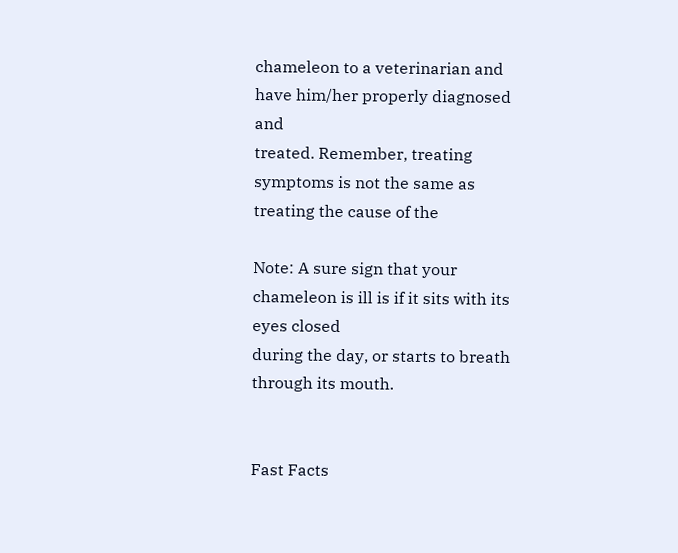chameleon to a veterinarian and have him/her properly diagnosed and
treated. Remember, treating symptoms is not the same as treating the cause of the

Note: A sure sign that your chameleon is ill is if it sits with its eyes closed
during the day, or starts to breath through its mouth.


Fast Facts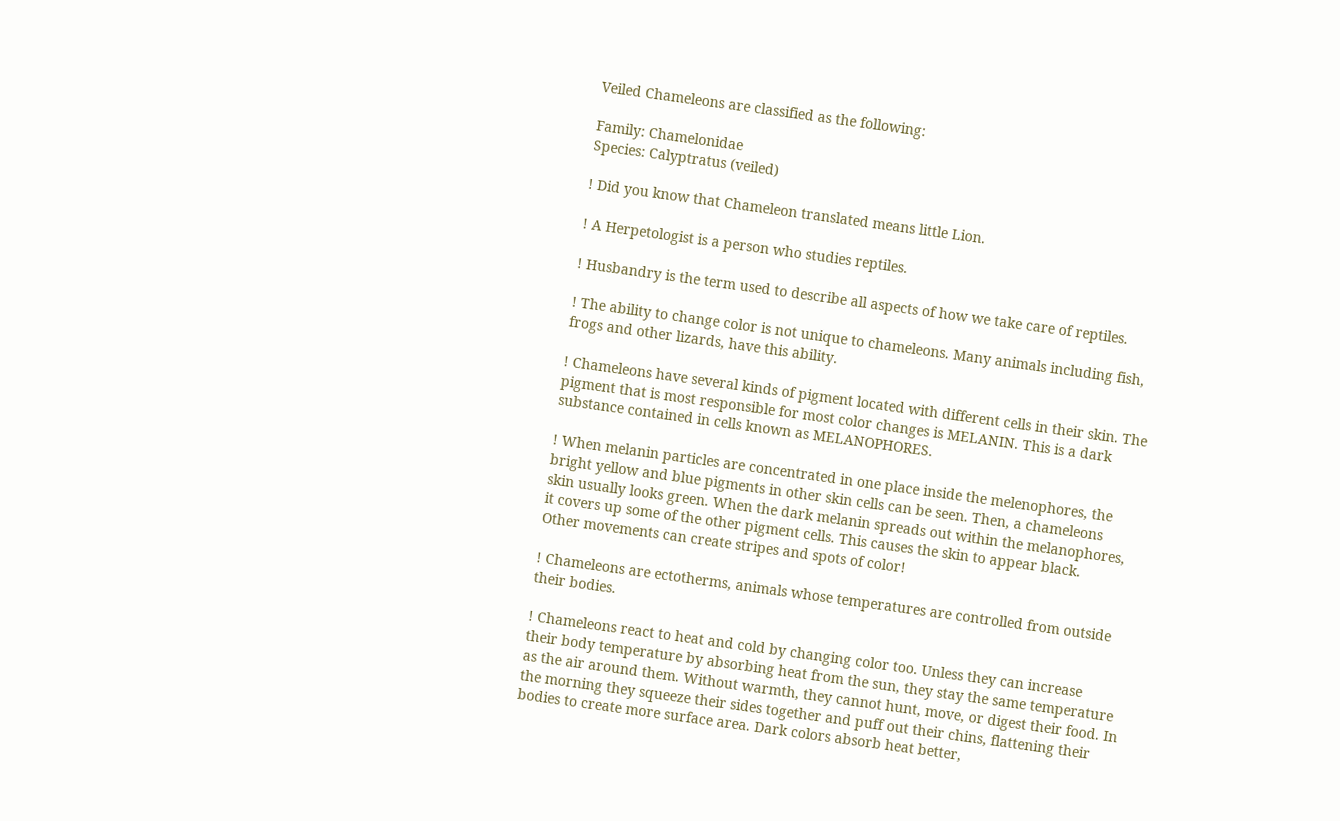Veiled Chameleons are classified as the following:

Family: Chamelonidae
Species: Calyptratus (veiled)

! Did you know that Chameleon translated means little Lion.

! A Herpetologist is a person who studies reptiles.

! Husbandry is the term used to describe all aspects of how we take care of reptiles.

! The ability to change color is not unique to chameleons. Many animals including fish,
frogs and other lizards, have this ability.

! Chameleons have several kinds of pigment located with different cells in their skin. The
pigment that is most responsible for most color changes is MELANIN. This is a dark
substance contained in cells known as MELANOPHORES.

! When melanin particles are concentrated in one place inside the melenophores, the
bright yellow and blue pigments in other skin cells can be seen. Then, a chameleons
skin usually looks green. When the dark melanin spreads out within the melanophores,
it covers up some of the other pigment cells. This causes the skin to appear black.
Other movements can create stripes and spots of color!

! Chameleons are ectotherms, animals whose temperatures are controlled from outside
their bodies.

! Chameleons react to heat and cold by changing color too. Unless they can increase
their body temperature by absorbing heat from the sun, they stay the same temperature
as the air around them. Without warmth, they cannot hunt, move, or digest their food. In
the morning they squeeze their sides together and puff out their chins, flattening their
bodies to create more surface area. Dark colors absorb heat better,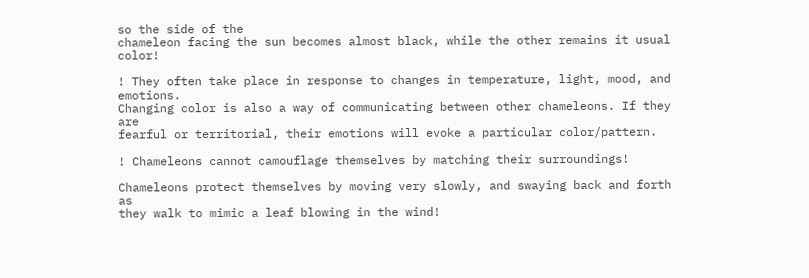so the side of the
chameleon facing the sun becomes almost black, while the other remains it usual color!

! They often take place in response to changes in temperature, light, mood, and emotions.
Changing color is also a way of communicating between other chameleons. If they are
fearful or territorial, their emotions will evoke a particular color/pattern.

! Chameleons cannot camouflage themselves by matching their surroundings!

Chameleons protect themselves by moving very slowly, and swaying back and forth as
they walk to mimic a leaf blowing in the wind!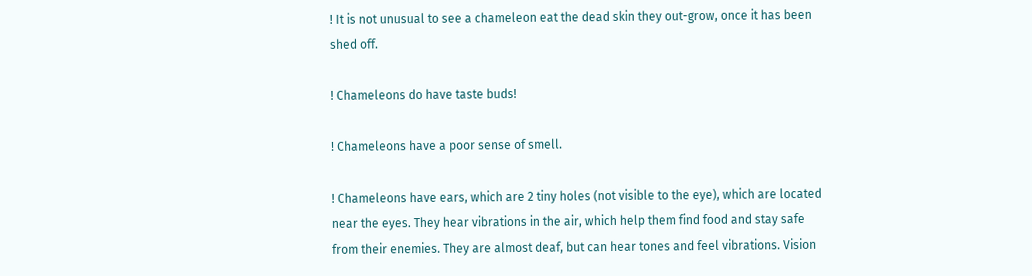! It is not unusual to see a chameleon eat the dead skin they out-grow, once it has been
shed off.

! Chameleons do have taste buds!

! Chameleons have a poor sense of smell.

! Chameleons have ears, which are 2 tiny holes (not visible to the eye), which are located
near the eyes. They hear vibrations in the air, which help them find food and stay safe
from their enemies. They are almost deaf, but can hear tones and feel vibrations. Vision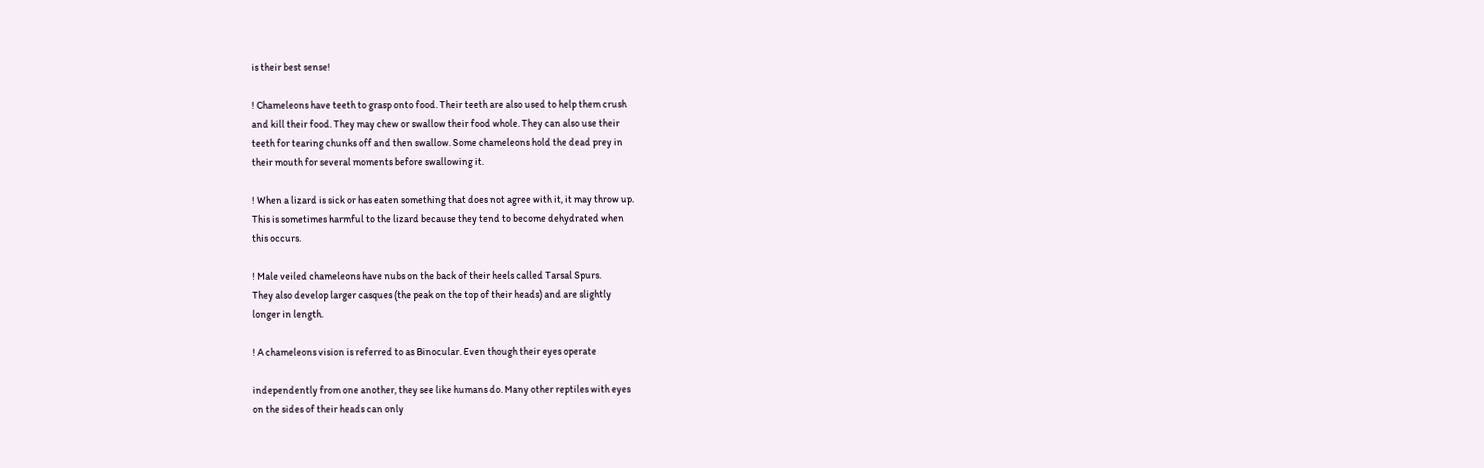is their best sense!

! Chameleons have teeth to grasp onto food. Their teeth are also used to help them crush
and kill their food. They may chew or swallow their food whole. They can also use their
teeth for tearing chunks off and then swallow. Some chameleons hold the dead prey in
their mouth for several moments before swallowing it.

! When a lizard is sick or has eaten something that does not agree with it, it may throw up.
This is sometimes harmful to the lizard because they tend to become dehydrated when
this occurs.

! Male veiled chameleons have nubs on the back of their heels called Tarsal Spurs.
They also develop larger casques (the peak on the top of their heads) and are slightly
longer in length.

! A chameleons vision is referred to as Binocular. Even though their eyes operate

independently from one another, they see like humans do. Many other reptiles with eyes
on the sides of their heads can only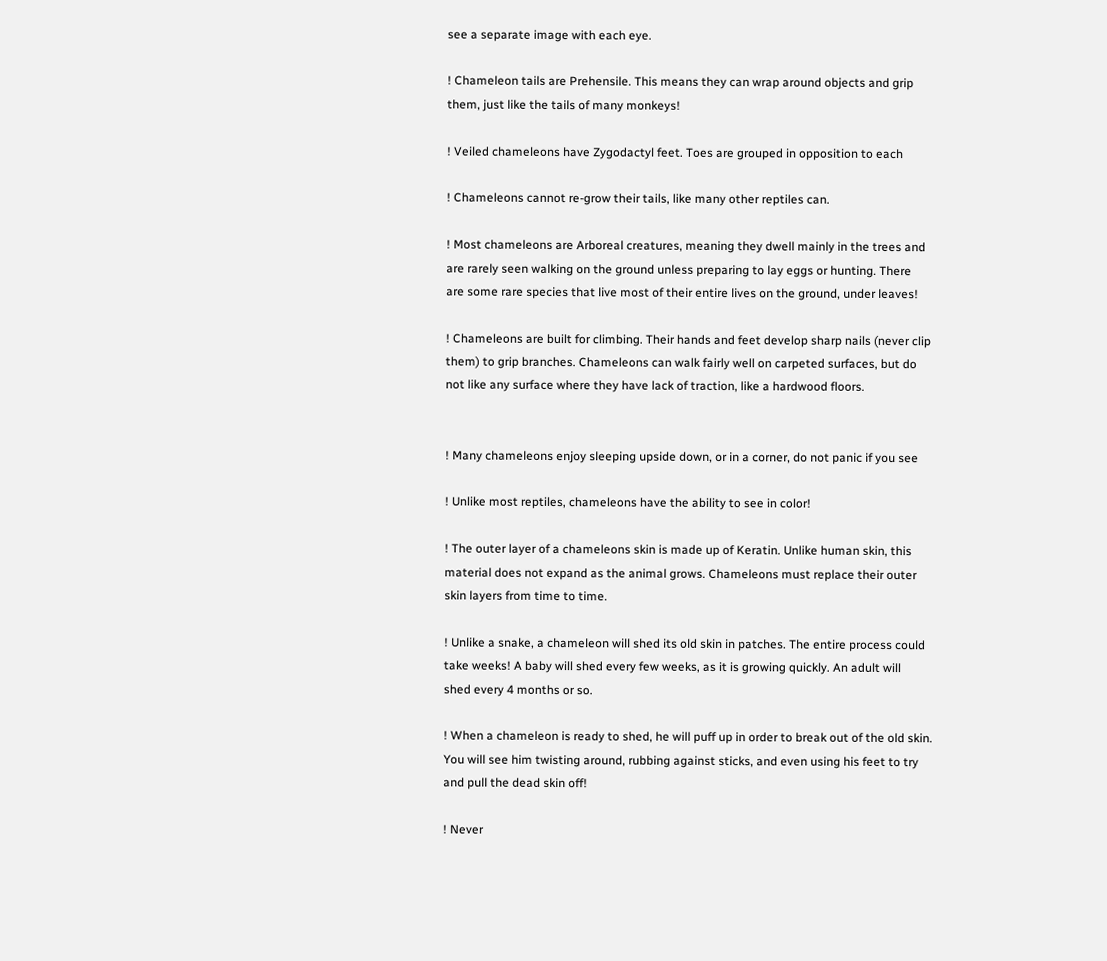see a separate image with each eye.

! Chameleon tails are Prehensile. This means they can wrap around objects and grip
them, just like the tails of many monkeys!

! Veiled chameleons have Zygodactyl feet. Toes are grouped in opposition to each

! Chameleons cannot re-grow their tails, like many other reptiles can.

! Most chameleons are Arboreal creatures, meaning they dwell mainly in the trees and
are rarely seen walking on the ground unless preparing to lay eggs or hunting. There
are some rare species that live most of their entire lives on the ground, under leaves!

! Chameleons are built for climbing. Their hands and feet develop sharp nails (never clip
them) to grip branches. Chameleons can walk fairly well on carpeted surfaces, but do
not like any surface where they have lack of traction, like a hardwood floors.


! Many chameleons enjoy sleeping upside down, or in a corner, do not panic if you see

! Unlike most reptiles, chameleons have the ability to see in color!

! The outer layer of a chameleons skin is made up of Keratin. Unlike human skin, this
material does not expand as the animal grows. Chameleons must replace their outer
skin layers from time to time.

! Unlike a snake, a chameleon will shed its old skin in patches. The entire process could
take weeks! A baby will shed every few weeks, as it is growing quickly. An adult will
shed every 4 months or so.

! When a chameleon is ready to shed, he will puff up in order to break out of the old skin.
You will see him twisting around, rubbing against sticks, and even using his feet to try
and pull the dead skin off!

! Never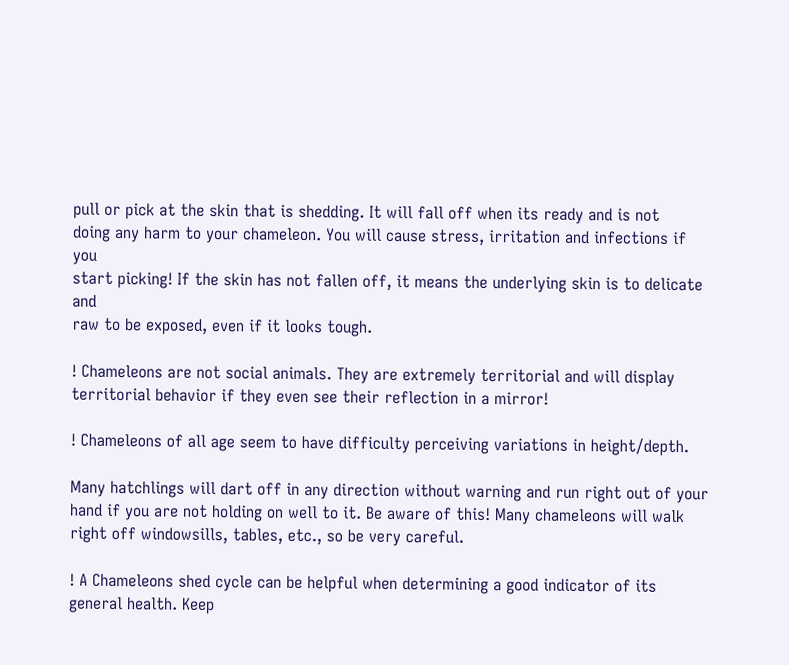pull or pick at the skin that is shedding. It will fall off when its ready and is not
doing any harm to your chameleon. You will cause stress, irritation and infections if you
start picking! If the skin has not fallen off, it means the underlying skin is to delicate and
raw to be exposed, even if it looks tough.

! Chameleons are not social animals. They are extremely territorial and will display
territorial behavior if they even see their reflection in a mirror!

! Chameleons of all age seem to have difficulty perceiving variations in height/depth.

Many hatchlings will dart off in any direction without warning and run right out of your
hand if you are not holding on well to it. Be aware of this! Many chameleons will walk
right off windowsills, tables, etc., so be very careful.

! A Chameleons shed cycle can be helpful when determining a good indicator of its
general health. Keep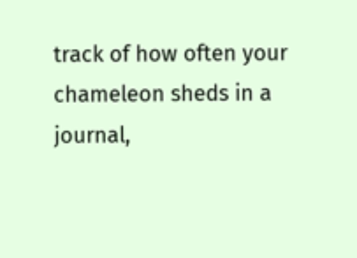track of how often your chameleon sheds in a journal,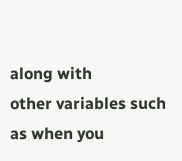along with
other variables such as when you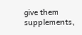give them supplements,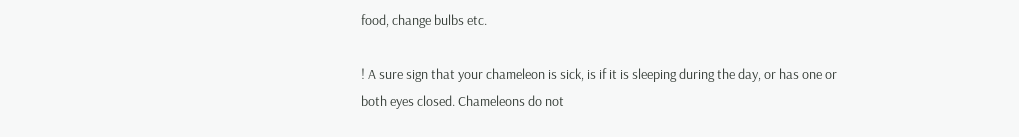food, change bulbs etc.

! A sure sign that your chameleon is sick, is if it is sleeping during the day, or has one or
both eyes closed. Chameleons do not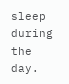sleep during the day.